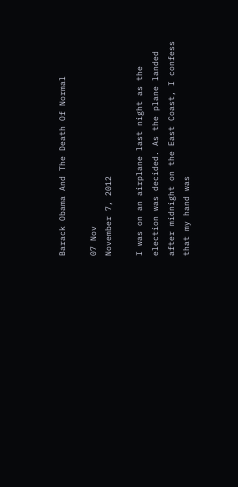Barack Obama And The Death Of Normal

07 Nov
November 7, 2012

I was on an airplane last night as the election was decided. As the plane landed after midnight on the East Coast, I confess that my hand was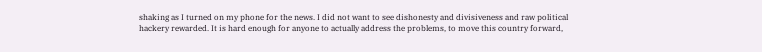shaking as I turned on my phone for the news. I did not want to see dishonesty and divisiveness and raw political hackery rewarded. It is hard enough for anyone to actually address the problems, to move this country forward,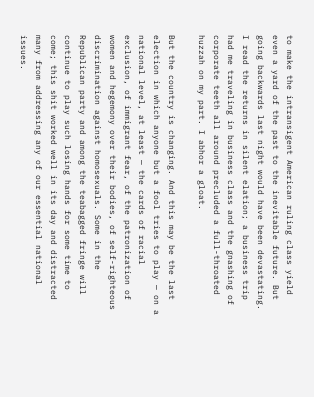to make the intransigent American ruling class yield even a yard of the past to the inevitable future. But going backwards last night would have been devastating. I read the returns in silent elation; a business trip had me traveling in business class and the gnashing of corporate teeth all around precluded a full-throated huzzah on my part. I abhor a gloat.

But the country is changing. And this may be the last election in which anyone but a fool tries to play — on a national level, at least — the cards of racial exclusion, of immigrant fear, of the patronization of women and hegemony over their bodies, of self-righteous discrimination against homosexuals. Some in the Republican party and among the teabagged fringe will continue to play such losing hands for some time to come; this shit worked well in its day and distracted many from addressing any of our essential national issues.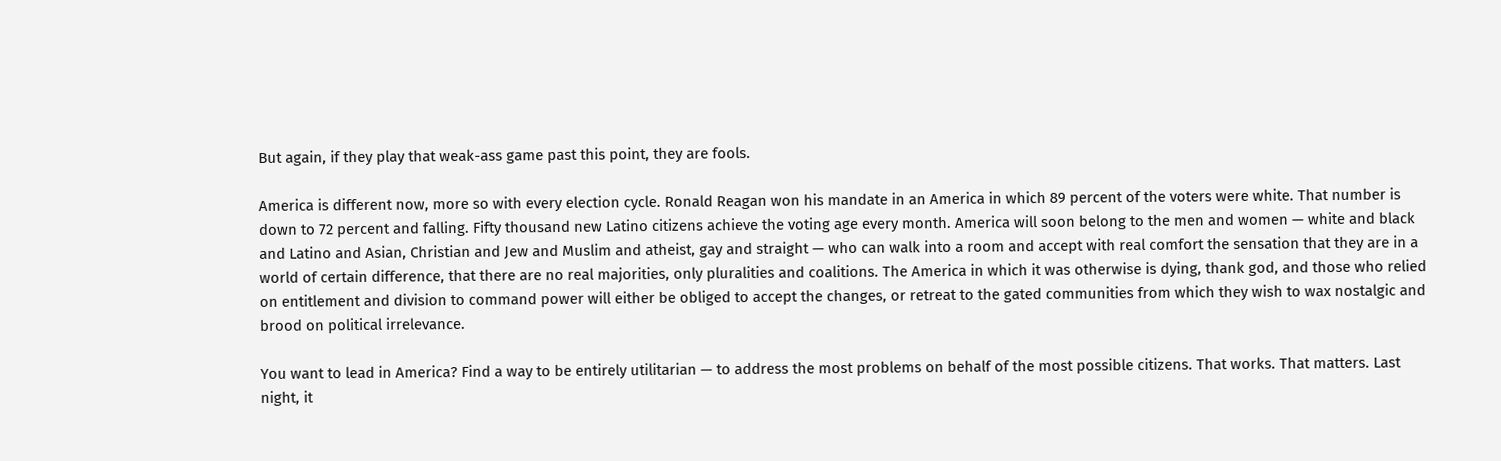But again, if they play that weak-ass game past this point, they are fools.

America is different now, more so with every election cycle. Ronald Reagan won his mandate in an America in which 89 percent of the voters were white. That number is down to 72 percent and falling. Fifty thousand new Latino citizens achieve the voting age every month. America will soon belong to the men and women — white and black and Latino and Asian, Christian and Jew and Muslim and atheist, gay and straight — who can walk into a room and accept with real comfort the sensation that they are in a world of certain difference, that there are no real majorities, only pluralities and coalitions. The America in which it was otherwise is dying, thank god, and those who relied on entitlement and division to command power will either be obliged to accept the changes, or retreat to the gated communities from which they wish to wax nostalgic and brood on political irrelevance.

You want to lead in America? Find a way to be entirely utilitarian — to address the most problems on behalf of the most possible citizens. That works. That matters. Last night, it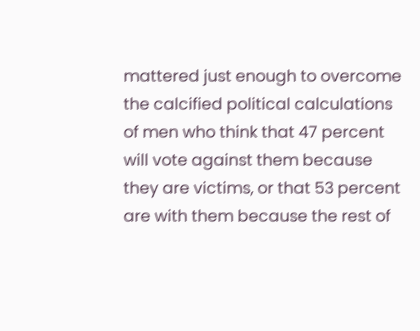mattered just enough to overcome the calcified political calculations of men who think that 47 percent will vote against them because they are victims, or that 53 percent are with them because the rest of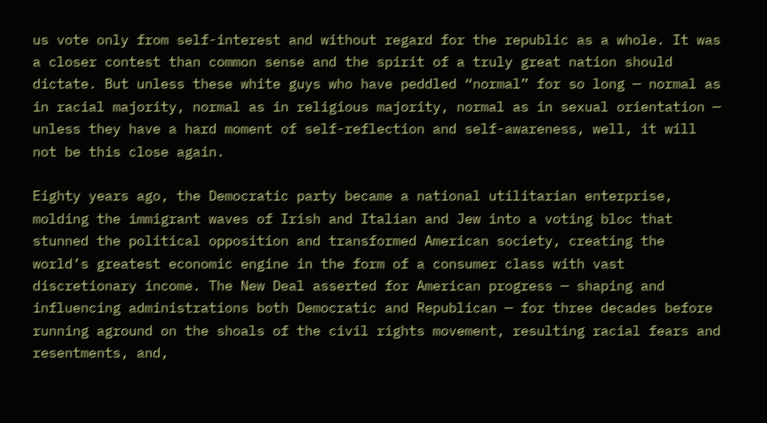us vote only from self-interest and without regard for the republic as a whole. It was a closer contest than common sense and the spirit of a truly great nation should dictate. But unless these white guys who have peddled “normal” for so long — normal as in racial majority, normal as in religious majority, normal as in sexual orientation — unless they have a hard moment of self-reflection and self-awareness, well, it will not be this close again.

Eighty years ago, the Democratic party became a national utilitarian enterprise, molding the immigrant waves of Irish and Italian and Jew into a voting bloc that stunned the political opposition and transformed American society, creating the world’s greatest economic engine in the form of a consumer class with vast discretionary income. The New Deal asserted for American progress — shaping and influencing administrations both Democratic and Republican — for three decades before running aground on the shoals of the civil rights movement, resulting racial fears and resentments, and,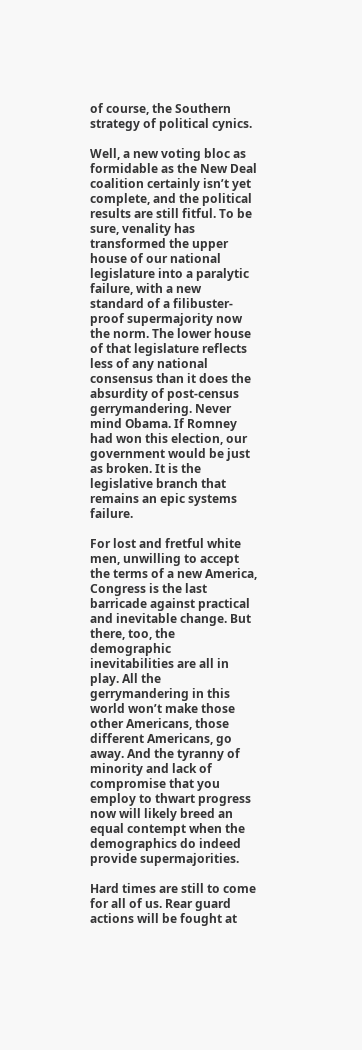of course, the Southern strategy of political cynics.

Well, a new voting bloc as formidable as the New Deal coalition certainly isn’t yet complete, and the political results are still fitful. To be sure, venality has transformed the upper house of our national legislature into a paralytic failure, with a new standard of a filibuster-proof supermajority now the norm. The lower house of that legislature reflects less of any national consensus than it does the absurdity of post-census gerrymandering. Never mind Obama. If Romney had won this election, our government would be just as broken. It is the legislative branch that remains an epic systems failure.

For lost and fretful white men, unwilling to accept the terms of a new America, Congress is the last barricade against practical and inevitable change. But there, too, the demographic inevitabilities are all in play. All the gerrymandering in this world won’t make those other Americans, those different Americans, go away. And the tyranny of minority and lack of compromise that you employ to thwart progress now will likely breed an equal contempt when the demographics do indeed provide supermajorities.

Hard times are still to come for all of us. Rear guard actions will be fought at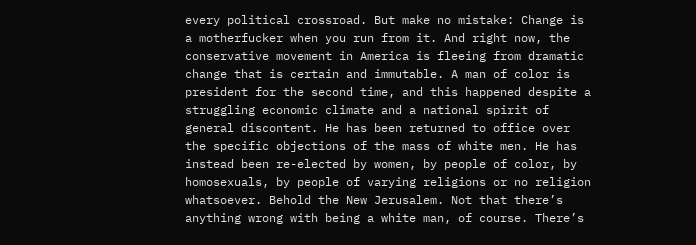every political crossroad. But make no mistake: Change is a motherfucker when you run from it. And right now, the conservative movement in America is fleeing from dramatic change that is certain and immutable. A man of color is president for the second time, and this happened despite a struggling economic climate and a national spirit of general discontent. He has been returned to office over the specific objections of the mass of white men. He has instead been re-elected by women, by people of color, by homosexuals, by people of varying religions or no religion whatsoever. Behold the New Jerusalem. Not that there’s anything wrong with being a white man, of course. There’s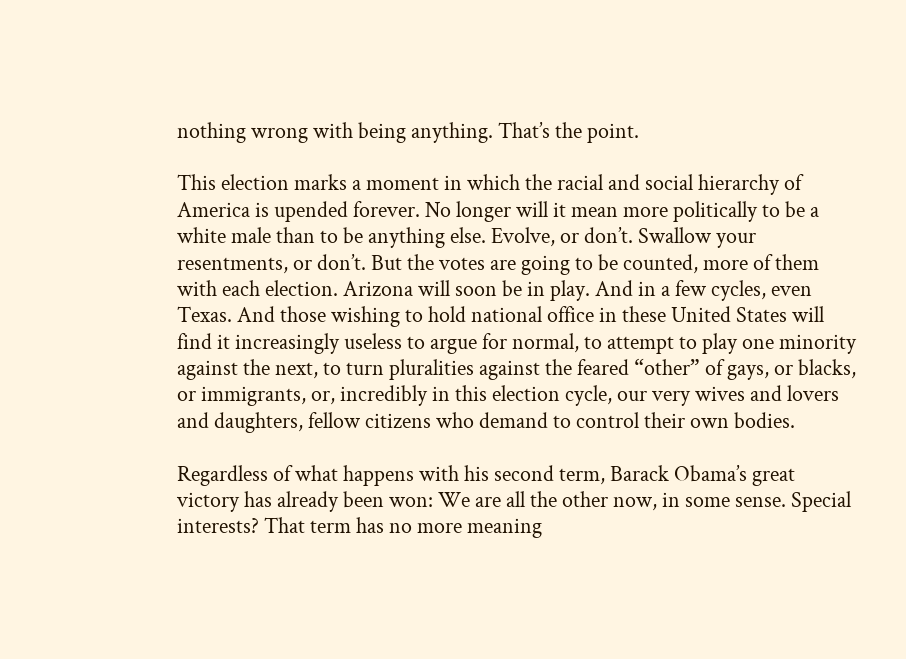nothing wrong with being anything. That’s the point.

This election marks a moment in which the racial and social hierarchy of America is upended forever. No longer will it mean more politically to be a white male than to be anything else. Evolve, or don’t. Swallow your resentments, or don’t. But the votes are going to be counted, more of them with each election. Arizona will soon be in play. And in a few cycles, even Texas. And those wishing to hold national office in these United States will find it increasingly useless to argue for normal, to attempt to play one minority against the next, to turn pluralities against the feared “other” of gays, or blacks, or immigrants, or, incredibly in this election cycle, our very wives and lovers and daughters, fellow citizens who demand to control their own bodies.

Regardless of what happens with his second term, Barack Obama’s great victory has already been won: We are all the other now, in some sense. Special interests? That term has no more meaning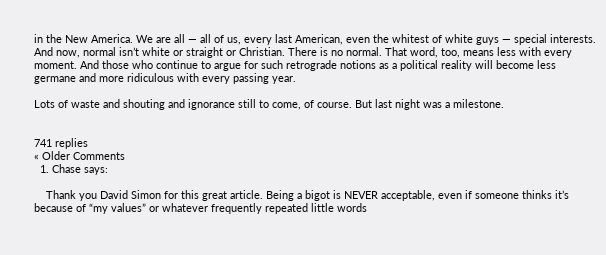in the New America. We are all — all of us, every last American, even the whitest of white guys — special interests. And now, normal isn’t white or straight or Christian. There is no normal. That word, too, means less with every moment. And those who continue to argue for such retrograde notions as a political reality will become less germane and more ridiculous with every passing year.

Lots of waste and shouting and ignorance still to come, of course. But last night was a milestone.


741 replies
« Older Comments
  1. Chase says:

    Thank you David Simon for this great article. Being a bigot is NEVER acceptable, even if someone thinks it’s because of “my values” or whatever frequently repeated little words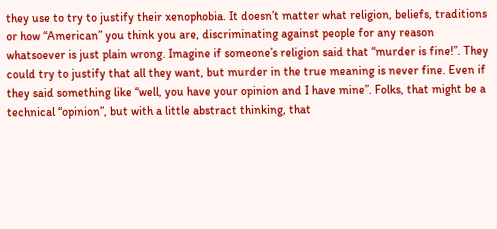they use to try to justify their xenophobia. It doesn’t matter what religion, beliefs, traditions or how “American” you think you are, discriminating against people for any reason whatsoever is just plain wrong. Imagine if someone’s religion said that “murder is fine!”. They could try to justify that all they want, but murder in the true meaning is never fine. Even if they said something like “well, you have your opinion and I have mine”. Folks, that might be a technical “opinion”, but with a little abstract thinking, that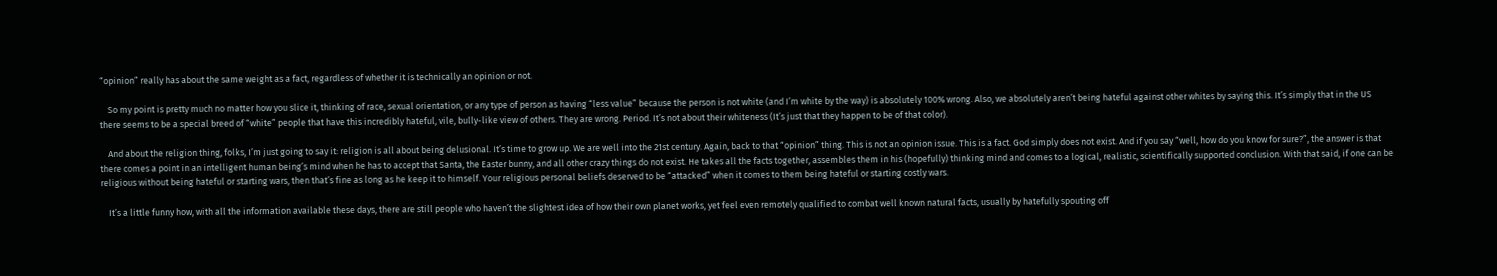“opinion” really has about the same weight as a fact, regardless of whether it is technically an opinion or not.

    So my point is pretty much no matter how you slice it, thinking of race, sexual orientation, or any type of person as having “less value” because the person is not white (and I’m white by the way) is absolutely 100% wrong. Also, we absolutely aren’t being hateful against other whites by saying this. It’s simply that in the US there seems to be a special breed of “white” people that have this incredibly hateful, vile, bully-like view of others. They are wrong. Period. It’s not about their whiteness (It’s just that they happen to be of that color).

    And about the religion thing, folks, I’m just going to say it: religion is all about being delusional. It’s time to grow up. We are well into the 21st century. Again, back to that “opinion” thing. This is not an opinion issue. This is a fact. God simply does not exist. And if you say “well, how do you know for sure?”, the answer is that there comes a point in an intelligent human being’s mind when he has to accept that Santa, the Easter bunny, and all other crazy things do not exist. He takes all the facts together, assembles them in his (hopefully) thinking mind and comes to a logical, realistic, scientifically supported conclusion. With that said, if one can be religious without being hateful or starting wars, then that’s fine as long as he keep it to himself. Your religious personal beliefs deserved to be “attacked” when it comes to them being hateful or starting costly wars.

    It’s a little funny how, with all the information available these days, there are still people who haven’t the slightest idea of how their own planet works, yet feel even remotely qualified to combat well known natural facts, usually by hatefully spouting off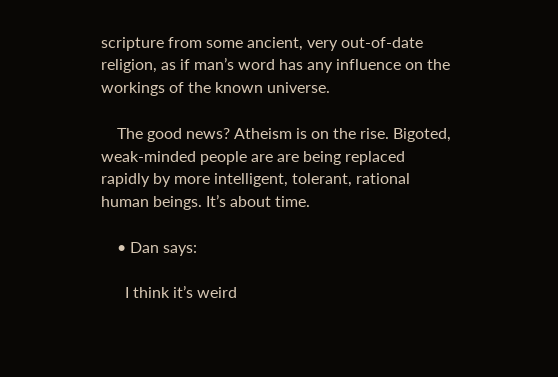scripture from some ancient, very out-of-date religion, as if man’s word has any influence on the workings of the known universe.

    The good news? Atheism is on the rise. Bigoted, weak-minded people are are being replaced rapidly by more intelligent, tolerant, rational human beings. It’s about time.

    • Dan says:

      I think it’s weird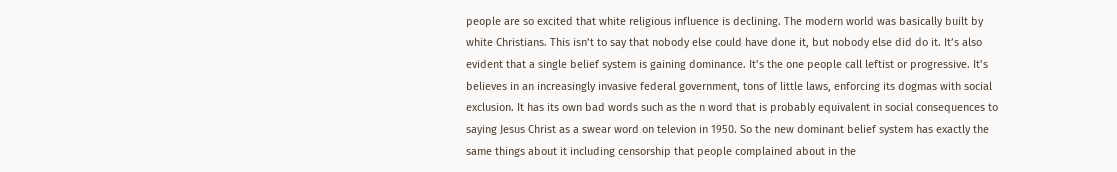people are so excited that white religious influence is declining. The modern world was basically built by white Christians. This isn’t to say that nobody else could have done it, but nobody else did do it. It’s also evident that a single belief system is gaining dominance. It’s the one people call leftist or progressive. It’s believes in an increasingly invasive federal government, tons of little laws, enforcing its dogmas with social exclusion. It has its own bad words such as the n word that is probably equivalent in social consequences to saying Jesus Christ as a swear word on televion in 1950. So the new dominant belief system has exactly the same things about it including censorship that people complained about in the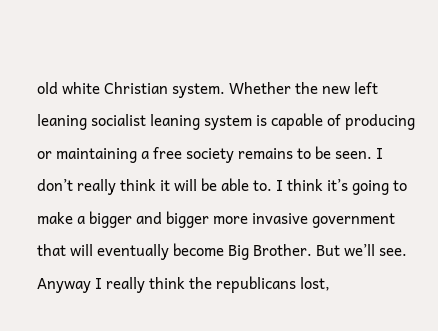old white Christian system. Whether the new left leaning socialist leaning system is capable of producing or maintaining a free society remains to be seen. I don’t really think it will be able to. I think it’s going to make a bigger and bigger more invasive government that will eventually become Big Brother. But we’ll see. Anyway I really think the republicans lost,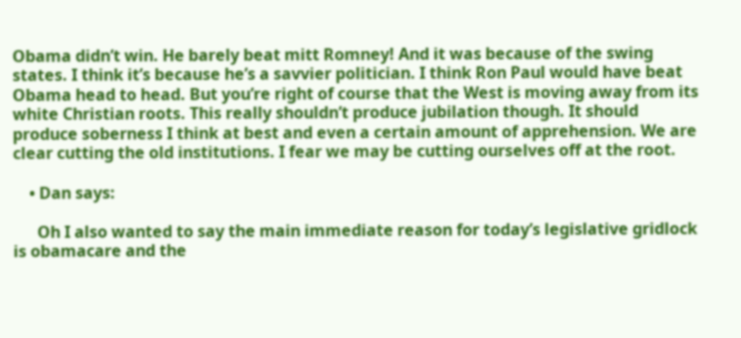Obama didn’t win. He barely beat mitt Romney! And it was because of the swing states. I think it’s because he’s a savvier politician. I think Ron Paul would have beat Obama head to head. But you’re right of course that the West is moving away from its white Christian roots. This really shouldn’t produce jubilation though. It should produce soberness I think at best and even a certain amount of apprehension. We are clear cutting the old institutions. I fear we may be cutting ourselves off at the root.

    • Dan says:

      Oh I also wanted to say the main immediate reason for today’s legislative gridlock is obamacare and the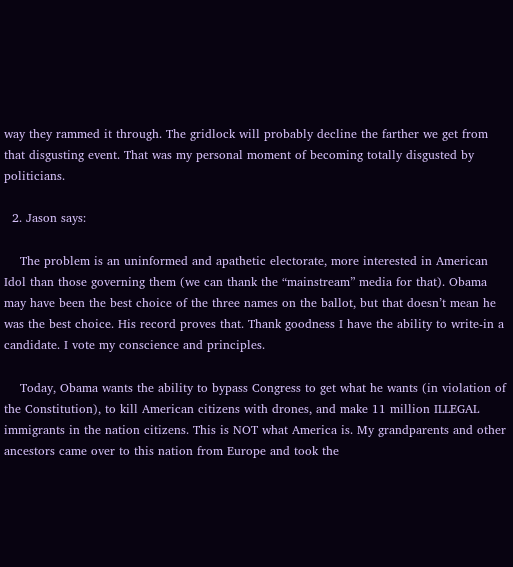way they rammed it through. The gridlock will probably decline the farther we get from that disgusting event. That was my personal moment of becoming totally disgusted by politicians.

  2. Jason says:

    The problem is an uninformed and apathetic electorate, more interested in American Idol than those governing them (we can thank the “mainstream” media for that). Obama may have been the best choice of the three names on the ballot, but that doesn’t mean he was the best choice. His record proves that. Thank goodness I have the ability to write-in a candidate. I vote my conscience and principles.

    Today, Obama wants the ability to bypass Congress to get what he wants (in violation of the Constitution), to kill American citizens with drones, and make 11 million ILLEGAL immigrants in the nation citizens. This is NOT what America is. My grandparents and other ancestors came over to this nation from Europe and took the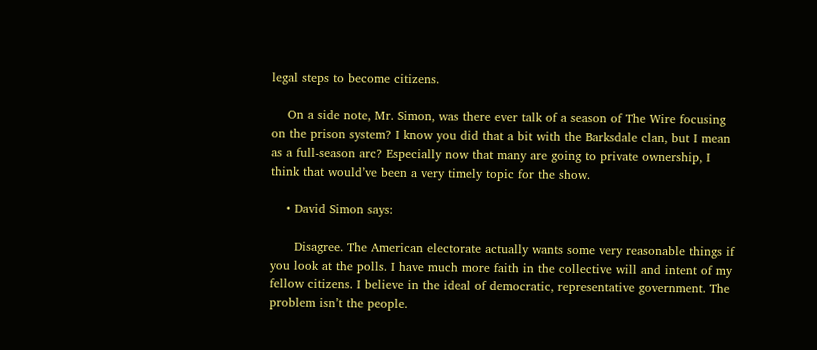legal steps to become citizens.

    On a side note, Mr. Simon, was there ever talk of a season of The Wire focusing on the prison system? I know you did that a bit with the Barksdale clan, but I mean as a full-season arc? Especially now that many are going to private ownership, I think that would’ve been a very timely topic for the show.

    • David Simon says:

      Disagree. The American electorate actually wants some very reasonable things if you look at the polls. I have much more faith in the collective will and intent of my fellow citizens. I believe in the ideal of democratic, representative government. The problem isn’t the people.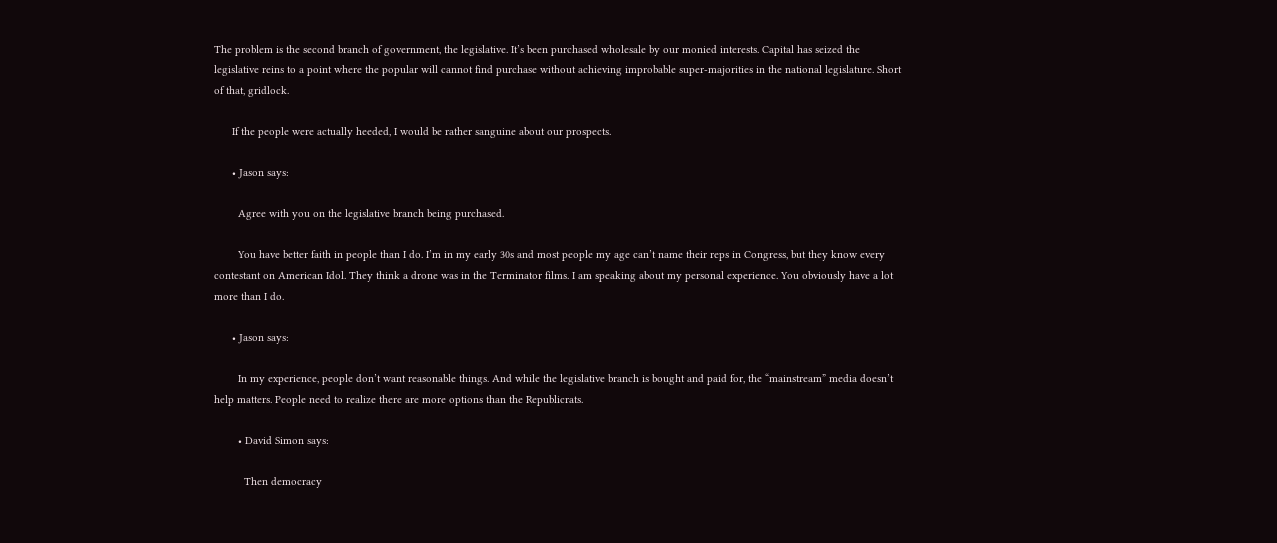The problem is the second branch of government, the legislative. It’s been purchased wholesale by our monied interests. Capital has seized the legislative reins to a point where the popular will cannot find purchase without achieving improbable super-majorities in the national legislature. Short of that, gridlock.

      If the people were actually heeded, I would be rather sanguine about our prospects.

      • Jason says:

        Agree with you on the legislative branch being purchased.

        You have better faith in people than I do. I’m in my early 30s and most people my age can’t name their reps in Congress, but they know every contestant on American Idol. They think a drone was in the Terminator films. I am speaking about my personal experience. You obviously have a lot more than I do.

      • Jason says:

        In my experience, people don’t want reasonable things. And while the legislative branch is bought and paid for, the “mainstream” media doesn’t help matters. People need to realize there are more options than the Republicrats.

        • David Simon says:

          Then democracy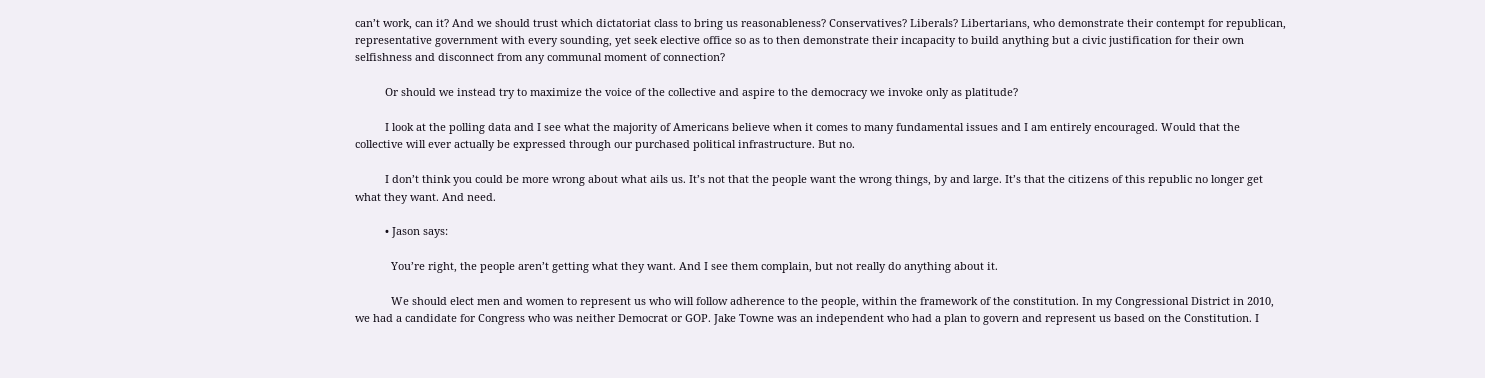can’t work, can it? And we should trust which dictatoriat class to bring us reasonableness? Conservatives? Liberals? Libertarians, who demonstrate their contempt for republican, representative government with every sounding, yet seek elective office so as to then demonstrate their incapacity to build anything but a civic justification for their own selfishness and disconnect from any communal moment of connection?

          Or should we instead try to maximize the voice of the collective and aspire to the democracy we invoke only as platitude?

          I look at the polling data and I see what the majority of Americans believe when it comes to many fundamental issues and I am entirely encouraged. Would that the collective will ever actually be expressed through our purchased political infrastructure. But no.

          I don’t think you could be more wrong about what ails us. It’s not that the people want the wrong things, by and large. It’s that the citizens of this republic no longer get what they want. And need.

          • Jason says:

            You’re right, the people aren’t getting what they want. And I see them complain, but not really do anything about it.

            We should elect men and women to represent us who will follow adherence to the people, within the framework of the constitution. In my Congressional District in 2010, we had a candidate for Congress who was neither Democrat or GOP. Jake Towne was an independent who had a plan to govern and represent us based on the Constitution. I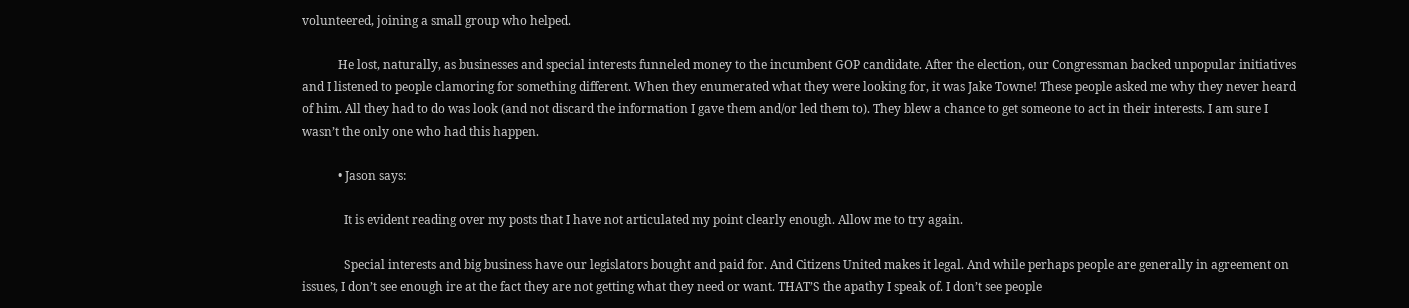volunteered, joining a small group who helped.

            He lost, naturally, as businesses and special interests funneled money to the incumbent GOP candidate. After the election, our Congressman backed unpopular initiatives and I listened to people clamoring for something different. When they enumerated what they were looking for, it was Jake Towne! These people asked me why they never heard of him. All they had to do was look (and not discard the information I gave them and/or led them to). They blew a chance to get someone to act in their interests. I am sure I wasn’t the only one who had this happen.

            • Jason says:

              It is evident reading over my posts that I have not articulated my point clearly enough. Allow me to try again.

              Special interests and big business have our legislators bought and paid for. And Citizens United makes it legal. And while perhaps people are generally in agreement on issues, I don’t see enough ire at the fact they are not getting what they need or want. THAT’S the apathy I speak of. I don’t see people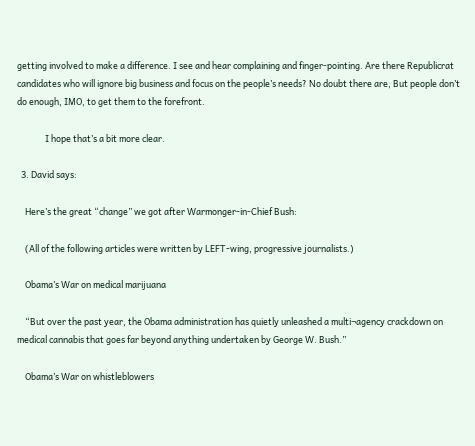getting involved to make a difference. I see and hear complaining and finger-pointing. Are there Republicrat candidates who will ignore big business and focus on the people’s needs? No doubt there are, But people don’t do enough, IMO, to get them to the forefront.

              I hope that’s a bit more clear.

  3. David says:

    Here’s the great “change” we got after Warmonger-in-Chief Bush:

    (All of the following articles were written by LEFT-wing, progressive journalists.)

    Obama’s War on medical marijuana

    “But over the past year, the Obama administration has quietly unleashed a multi¬agency crackdown on medical cannabis that goes far beyond anything undertaken by George W. Bush.”

    Obama’s War on whistleblowers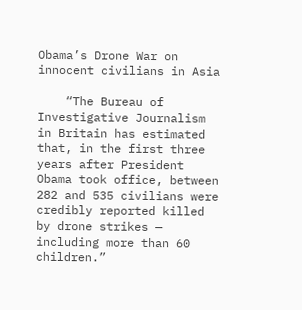Obama’s Drone War on innocent civilians in Asia

    “The Bureau of Investigative Journalism in Britain has estimated that, in the first three years after President Obama took office, between 282 and 535 civilians were credibly reported killed by drone strikes — including more than 60 children.”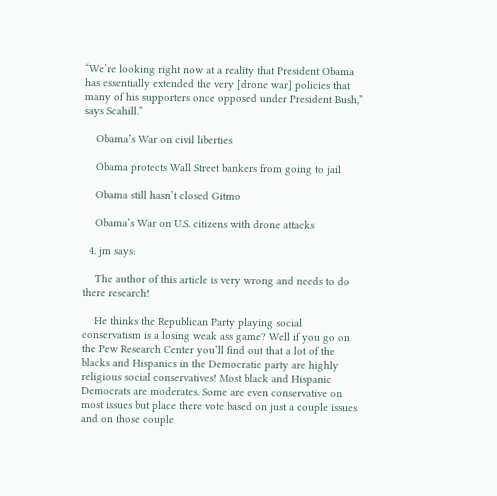“We’re looking right now at a reality that President Obama has essentially extended the very [drone war] policies that many of his supporters once opposed under President Bush,” says Scahill.”

    Obama’s War on civil liberties

    Obama protects Wall Street bankers from going to jail

    Obama still hasn’t closed Gitmo

    Obama’s War on U.S. citizens with drone attacks

  4. jm says:

    The author of this article is very wrong and needs to do there research!

    He thinks the Republican Party playing social conservatism is a losing weak ass game? Well if you go on the Pew Research Center you’ll find out that a lot of the blacks and Hispanics in the Democratic party are highly religious social conservatives! Most black and Hispanic Democrats are moderates. Some are even conservative on most issues but place there vote based on just a couple issues and on those couple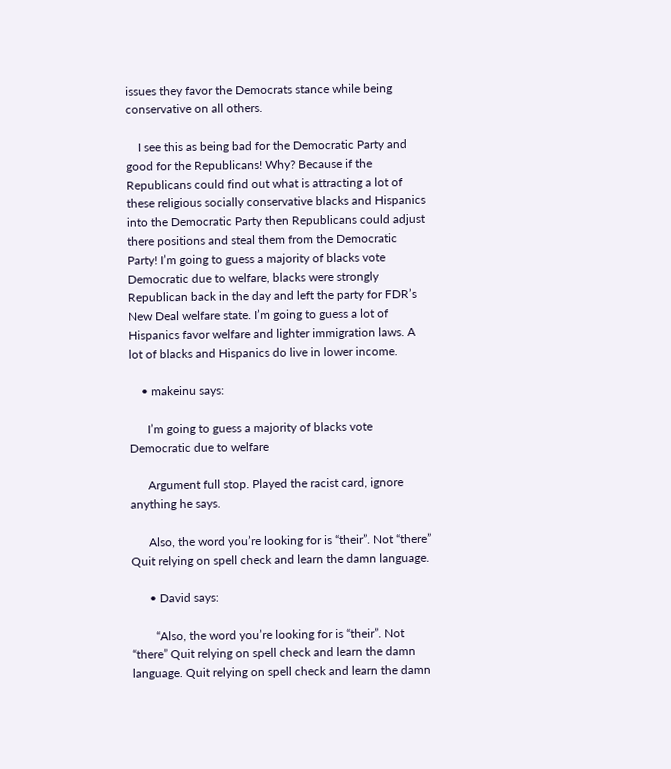issues they favor the Democrats stance while being conservative on all others.

    I see this as being bad for the Democratic Party and good for the Republicans! Why? Because if the Republicans could find out what is attracting a lot of these religious socially conservative blacks and Hispanics into the Democratic Party then Republicans could adjust there positions and steal them from the Democratic Party! I’m going to guess a majority of blacks vote Democratic due to welfare, blacks were strongly Republican back in the day and left the party for FDR’s New Deal welfare state. I’m going to guess a lot of Hispanics favor welfare and lighter immigration laws. A lot of blacks and Hispanics do live in lower income.

    • makeinu says:

      I’m going to guess a majority of blacks vote Democratic due to welfare

      Argument full stop. Played the racist card, ignore anything he says.

      Also, the word you’re looking for is “their”. Not “there” Quit relying on spell check and learn the damn language.

      • David says:

        “Also, the word you’re looking for is “their”. Not “there” Quit relying on spell check and learn the damn language. Quit relying on spell check and learn the damn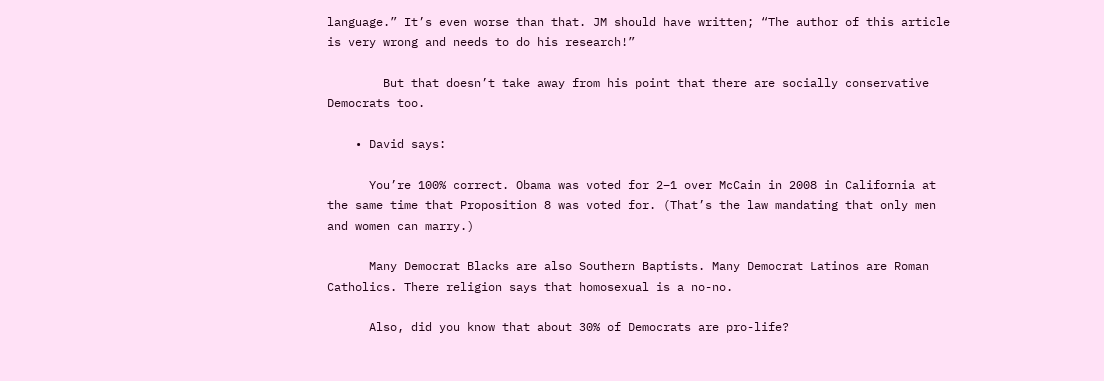language.” It’s even worse than that. JM should have written; “The author of this article is very wrong and needs to do his research!”

        But that doesn’t take away from his point that there are socially conservative Democrats too.

    • David says:

      You’re 100% correct. Obama was voted for 2–1 over McCain in 2008 in California at the same time that Proposition 8 was voted for. (That’s the law mandating that only men and women can marry.)

      Many Democrat Blacks are also Southern Baptists. Many Democrat Latinos are Roman Catholics. There religion says that homosexual is a no-no.

      Also, did you know that about 30% of Democrats are pro-life?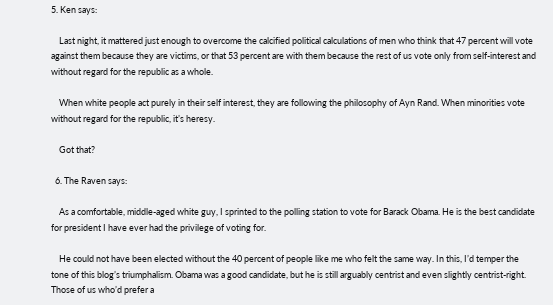5. Ken says:

    Last night, it mattered just enough to overcome the calcified political calculations of men who think that 47 percent will vote against them because they are victims, or that 53 percent are with them because the rest of us vote only from self-interest and without regard for the republic as a whole.

    When white people act purely in their self interest, they are following the philosophy of Ayn Rand. When minorities vote without regard for the republic, it’s heresy.

    Got that?

  6. The Raven says:

    As a comfortable, middle-aged white guy, I sprinted to the polling station to vote for Barack Obama. He is the best candidate for president I have ever had the privilege of voting for.

    He could not have been elected without the 40 percent of people like me who felt the same way. In this, I’d temper the tone of this blog’s triumphalism. Obama was a good candidate, but he is still arguably centrist and even slightly centrist-right. Those of us who’d prefer a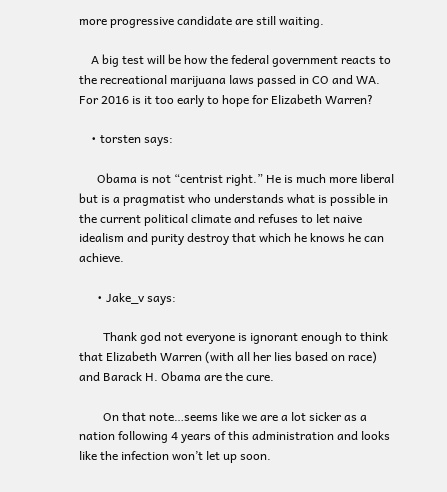more progressive candidate are still waiting.

    A big test will be how the federal government reacts to the recreational marijuana laws passed in CO and WA. For 2016 is it too early to hope for Elizabeth Warren?

    • torsten says:

      Obama is not “centrist right.” He is much more liberal but is a pragmatist who understands what is possible in the current political climate and refuses to let naive idealism and purity destroy that which he knows he can achieve.

      • Jake_v says:

        Thank god not everyone is ignorant enough to think that Elizabeth Warren (with all her lies based on race) and Barack H. Obama are the cure.

        On that note…seems like we are a lot sicker as a nation following 4 years of this administration and looks like the infection won’t let up soon.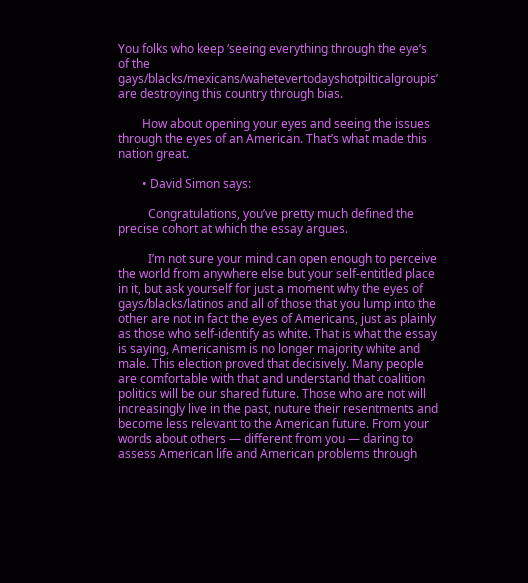You folks who keep ‘seeing everything through the eye’s of the gays/blacks/mexicans/wahetevertodayshotpilticalgroupis’ are destroying this country through bias.

        How about opening your eyes and seeing the issues through the eyes of an American. That’s what made this nation great.

        • David Simon says:

          Congratulations, you’ve pretty much defined the precise cohort at which the essay argues.

          I’m not sure your mind can open enough to perceive the world from anywhere else but your self-entitled place in it, but ask yourself for just a moment why the eyes of gays/blacks/latinos and all of those that you lump into the other are not in fact the eyes of Americans, just as plainly as those who self-identify as white. That is what the essay is saying, Americanism is no longer majority white and male. This election proved that decisively. Many people are comfortable with that and understand that coalition politics will be our shared future. Those who are not will increasingly live in the past, nuture their resentments and become less relevant to the American future. From your words about others — different from you — daring to assess American life and American problems through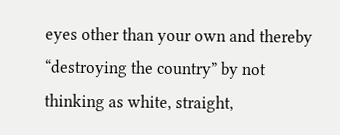eyes other than your own and thereby “destroying the country” by not thinking as white, straight,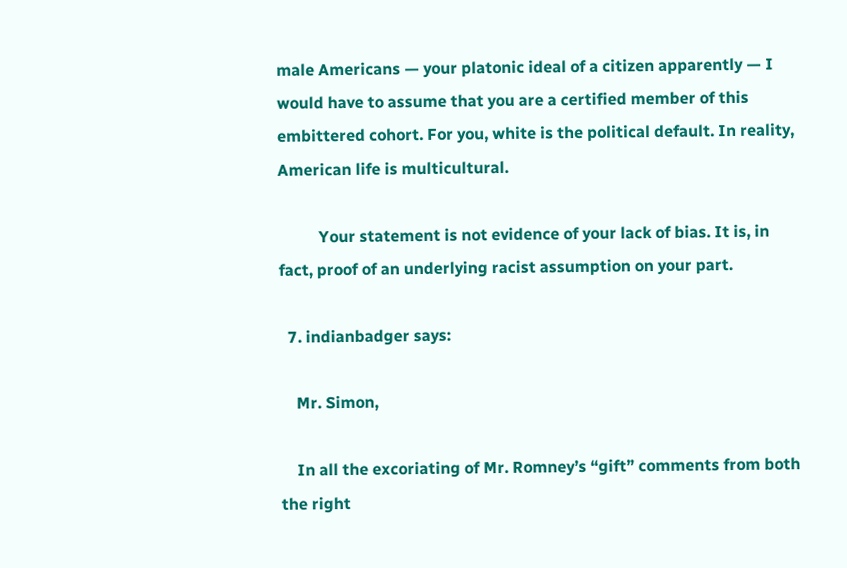male Americans — your platonic ideal of a citizen apparently — I would have to assume that you are a certified member of this embittered cohort. For you, white is the political default. In reality, American life is multicultural.

          Your statement is not evidence of your lack of bias. It is, in fact, proof of an underlying racist assumption on your part.

  7. indianbadger says:

    Mr. Simon,

    In all the excoriating of Mr. Romney’s “gift” comments from both the right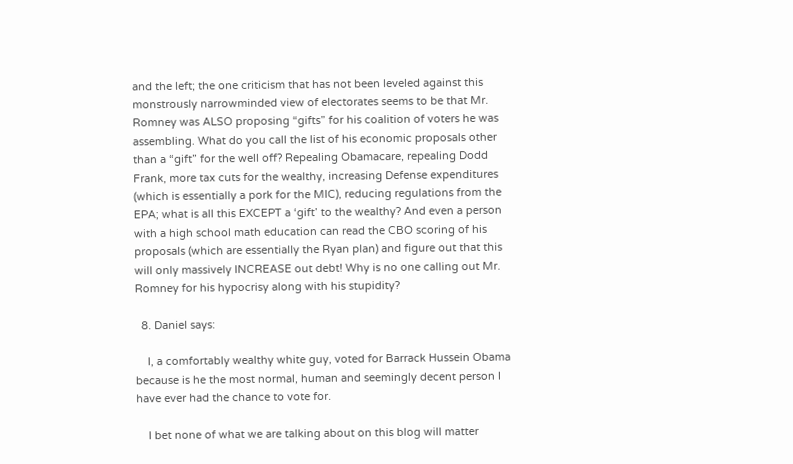and the left; the one criticism that has not been leveled against this monstrously narrowminded view of electorates seems to be that Mr. Romney was ALSO proposing “gifts” for his coalition of voters he was assembling. What do you call the list of his economic proposals other than a “gift” for the well off? Repealing Obamacare, repealing Dodd Frank, more tax cuts for the wealthy, increasing Defense expenditures (which is essentially a pork for the MIC), reducing regulations from the EPA; what is all this EXCEPT a ‘gift’ to the wealthy? And even a person with a high school math education can read the CBO scoring of his proposals (which are essentially the Ryan plan) and figure out that this will only massively INCREASE out debt! Why is no one calling out Mr. Romney for his hypocrisy along with his stupidity?

  8. Daniel says:

    I, a comfortably wealthy white guy, voted for Barrack Hussein Obama because is he the most normal, human and seemingly decent person I have ever had the chance to vote for.

    I bet none of what we are talking about on this blog will matter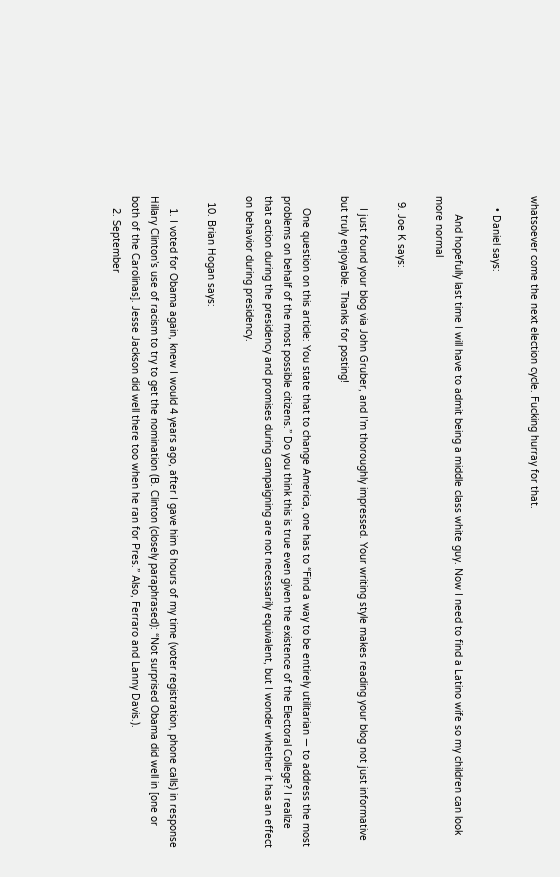whatsoever come the next election cycle. Fucking hurray for that.

    • Daniel says:

      And hopefully last time I will have to admit being a middle class white guy. Now I need to find a Latino wife so my children can look more normal

  9. Joe K says:

    I just found your blog via John Gruber, and I’m thoroughly impressed. Your writing style makes reading your blog not just informative but truly enjoyable. Thanks for posting!

    One question on this article: You state that to change America, one has to “Find a way to be entirely utilitarian — to address the most problems on behalf of the most possible citizens.” Do you think this is true even given the existence of the Electoral College? I realize that action during the presidency and promises during campaigning are not necessarily equivalent, but I wonder whether it has an effect on behavior during presidency.

  10. Brian Hogan says:

    1. I voted for Obama again, knew I would 4 years ago, after I gave him 6 hours of my time (voter registration, phone calls) in response Hillary Clinton’s use of racism to try to get the nomination (B. Clinton (closely paraphrased): “Not surprised Obama did well in [one or both of the Carolinas]. Jesse Jackson did well there too when he ran for Pres.” Also, Ferraro and Lanny Davis.).
    2. September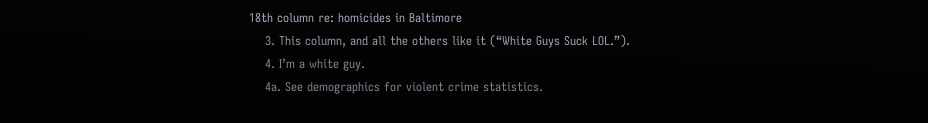18th column re: homicides in Baltimore
    3. This column, and all the others like it (“White Guys Suck LOL.”).
    4. I’m a white guy.
    4a. See demographics for violent crime statistics.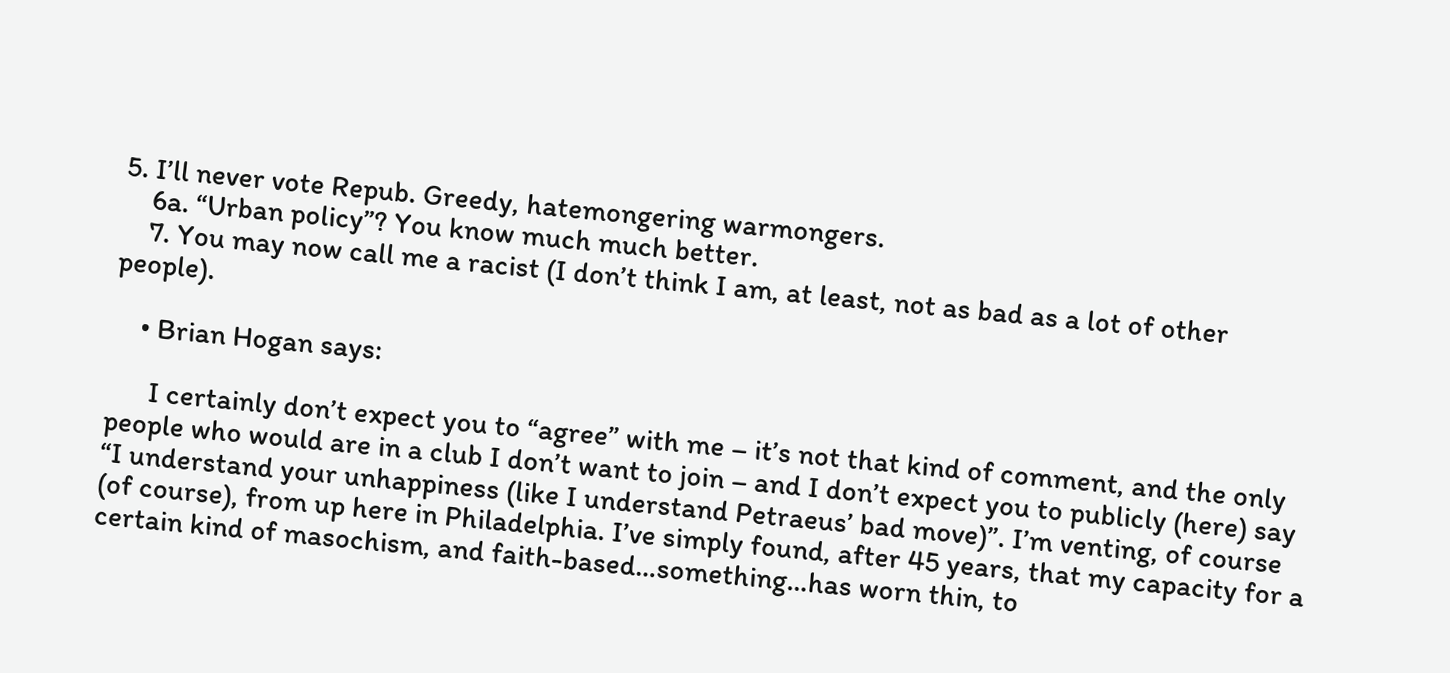5. I’ll never vote Repub. Greedy, hatemongering warmongers.
    6a. “Urban policy”? You know much much better.
    7. You may now call me a racist (I don’t think I am, at least, not as bad as a lot of other people).

    • Brian Hogan says:

      I certainly don’t expect you to “agree” with me – it’s not that kind of comment, and the only people who would are in a club I don’t want to join – and I don’t expect you to publicly (here) say “I understand your unhappiness (like I understand Petraeus’ bad move)”. I’m venting, of course (of course), from up here in Philadelphia. I’ve simply found, after 45 years, that my capacity for a certain kind of masochism, and faith-based…something…has worn thin, to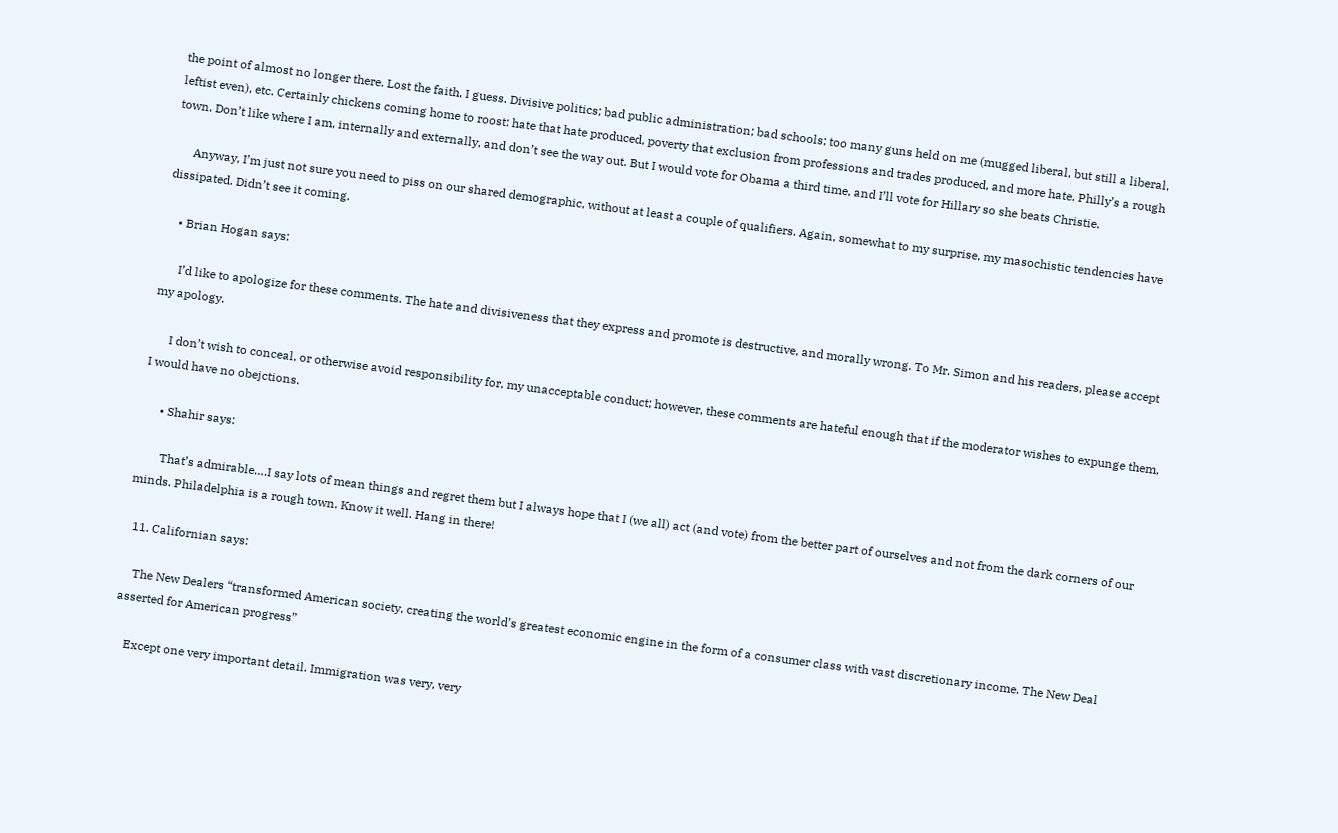the point of almost no longer there. Lost the faith, I guess. Divisive politics; bad public administration; bad schools; too many guns held on me (mugged liberal, but still a liberal, leftist even), etc. Certainly chickens coming home to roost: hate that hate produced, poverty that exclusion from professions and trades produced, and more hate. Philly’s a rough town. Don’t like where I am, internally and externally, and don’t see the way out. But I would vote for Obama a third time, and I’ll vote for Hillary so she beats Christie.

      Anyway, I’m just not sure you need to piss on our shared demographic, without at least a couple of qualifiers. Again, somewhat to my surprise, my masochistic tendencies have dissipated. Didn’t see it coming.

    • Brian Hogan says:

      I’d like to apologize for these comments. The hate and divisiveness that they express and promote is destructive, and morally wrong. To Mr. Simon and his readers, please accept my apology.

      I don’t wish to conceal, or otherwise avoid responsibility for, my unacceptable conduct; however, these comments are hateful enough that if the moderator wishes to expunge them, I would have no obejctions.

      • Shahir says:

        That’s admirable….I say lots of mean things and regret them but I always hope that I (we all) act (and vote) from the better part of ourselves and not from the dark corners of our minds. Philadelphia is a rough town. Know it well. Hang in there!

  11. Californian says:

    The New Dealers “transformed American society, creating the world’s greatest economic engine in the form of a consumer class with vast discretionary income. The New Deal asserted for American progress”

    Except one very important detail. Immigration was very, very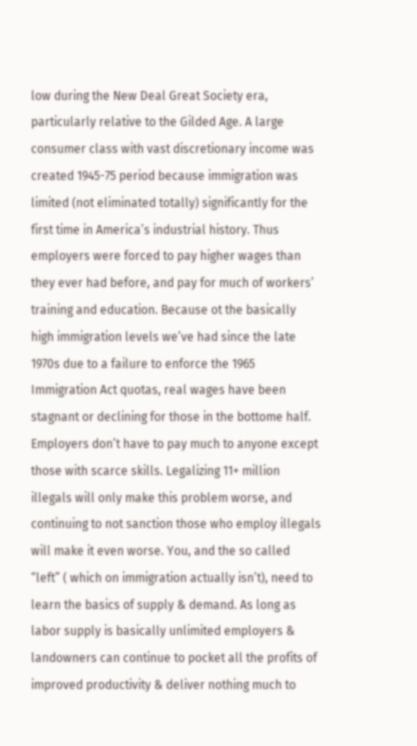low during the New Deal Great Society era, particularly relative to the Gilded Age. A large consumer class with vast discretionary income was created 1945-75 period because immigration was limited (not eliminated totally) significantly for the first time in America’s industrial history. Thus employers were forced to pay higher wages than they ever had before, and pay for much of workers’ training and education. Because ot the basically high immigration levels we’ve had since the late 1970s due to a failure to enforce the 1965 Immigration Act quotas, real wages have been stagnant or declining for those in the bottome half. Employers don’t have to pay much to anyone except those with scarce skills. Legalizing 11+ million illegals will only make this problem worse, and continuing to not sanction those who employ illegals will make it even worse. You, and the so called “left” ( which on immigration actually isn’t), need to learn the basics of supply & demand. As long as labor supply is basically unlimited employers & landowners can continue to pocket all the profits of improved productivity & deliver nothing much to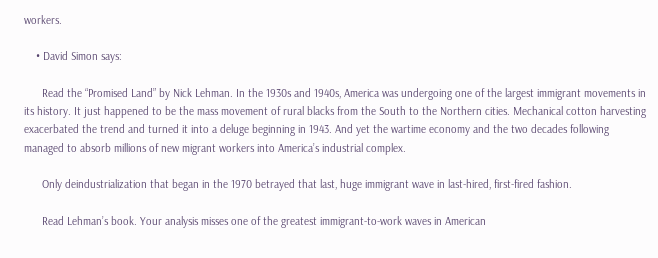workers.

    • David Simon says:

      Read the “Promised Land” by Nick Lehman. In the 1930s and 1940s, America was undergoing one of the largest immigrant movements in its history. It just happened to be the mass movement of rural blacks from the South to the Northern cities. Mechanical cotton harvesting exacerbated the trend and turned it into a deluge beginning in 1943. And yet the wartime economy and the two decades following managed to absorb millions of new migrant workers into America’s industrial complex.

      Only deindustrialization that began in the 1970 betrayed that last, huge immigrant wave in last-hired, first-fired fashion.

      Read Lehman’s book. Your analysis misses one of the greatest immigrant-to-work waves in American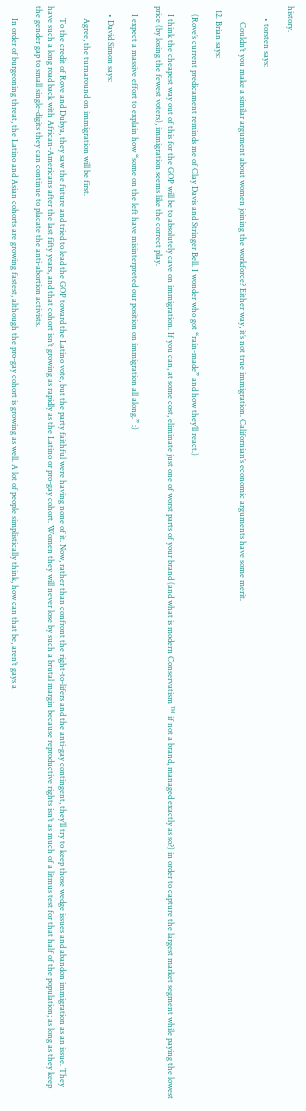history.

      • torsten says:

        Couldn’t you make a similar argument about women joining the workforce? Either way, it’s not true immigration. Californian’s economic arguments have some merit.

  12. Brian says:

    (Rove’s current predicament reminds me of Clay Davis and Stringer Bell. I wonder who got “rain-made” and how they’ll react.)

    I think the cheapest way out of this for the GOP will be to absolutely cave on immigration. If you can, at some cost, eliminate just one of worst parts of your brand (and what is modern Conservatism ™ if not a brand, managed exactly as so?) in order to capture the largest market segment while paying the lowest price (by losing the fewest voters), immigration seems like the correct play.

    I expect a massive effort to explain how “some on the left have misinterpreted our position on immigration all along.” :)

    • David Simon says:

      Agree, the turnaround on immigration will be first.

      To the credit of Rove and Dubya, they saw the future and tried to lead the GOP toward the Latino vote, but the party faithful were having none of it. Now, rather than confront the right-to-lifers and the anti-gay contingent, they’ll try to keep those wedge issues and abandon immigration as an issue. They have such a long road back with African-Americans after the last fifty years, and that cohort isn’t growing as rapidly as the Latino or pro-gay cohort. Women they will never lose by such a brutal margin because reproductive rights isn’t as much of a litmus test for that half of the population; as long as they keep the gender gap to small single-digits they can continue to placate the anti-abortion activists.

      In order of burgeoning threat, the Latino and Asian cohorts are growing fastest, although the pro-gay cohort is growing as well. A lot of people simplistically think, how can that be, aren’t gays a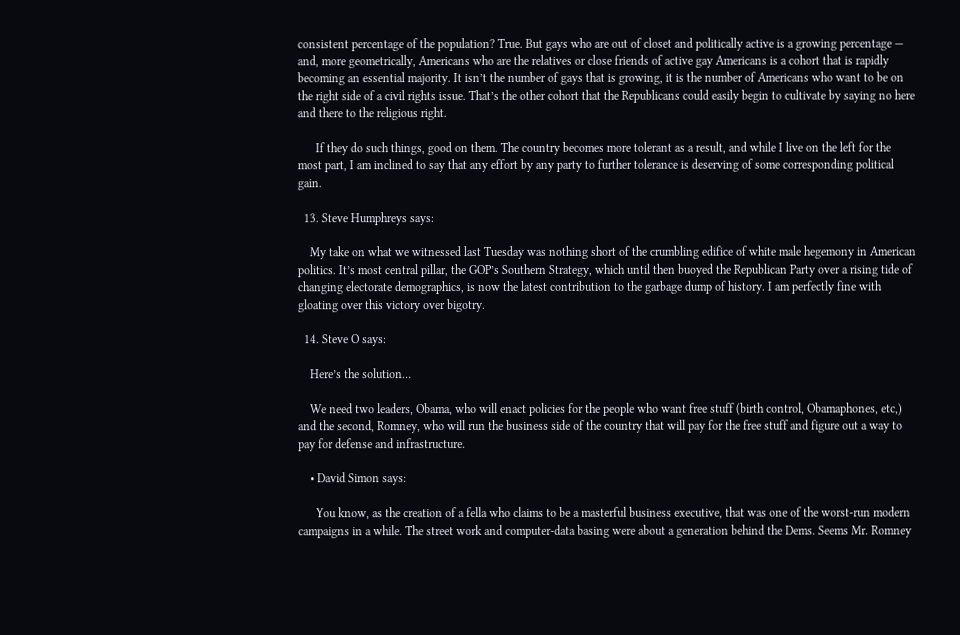consistent percentage of the population? True. But gays who are out of closet and politically active is a growing percentage — and, more geometrically, Americans who are the relatives or close friends of active gay Americans is a cohort that is rapidly becoming an essential majority. It isn’t the number of gays that is growing, it is the number of Americans who want to be on the right side of a civil rights issue. That’s the other cohort that the Republicans could easily begin to cultivate by saying no here and there to the religious right.

      If they do such things, good on them. The country becomes more tolerant as a result, and while I live on the left for the most part, I am inclined to say that any effort by any party to further tolerance is deserving of some corresponding political gain.

  13. Steve Humphreys says:

    My take on what we witnessed last Tuesday was nothing short of the crumbling edifice of white male hegemony in American politics. It’s most central pillar, the GOP’s Southern Strategy, which until then buoyed the Republican Party over a rising tide of changing electorate demographics, is now the latest contribution to the garbage dump of history. I am perfectly fine with gloating over this victory over bigotry.

  14. Steve O says:

    Here’s the solution…

    We need two leaders, Obama, who will enact policies for the people who want free stuff (birth control, Obamaphones, etc,) and the second, Romney, who will run the business side of the country that will pay for the free stuff and figure out a way to pay for defense and infrastructure.

    • David Simon says:

      You know, as the creation of a fella who claims to be a masterful business executive, that was one of the worst-run modern campaigns in a while. The street work and computer-data basing were about a generation behind the Dems. Seems Mr. Romney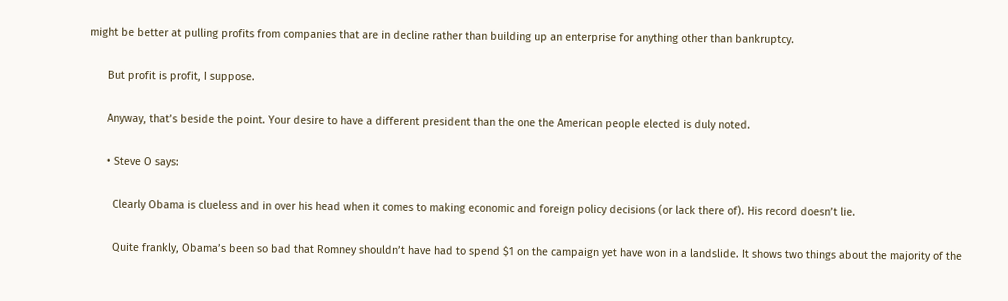might be better at pulling profits from companies that are in decline rather than building up an enterprise for anything other than bankruptcy.

      But profit is profit, I suppose.

      Anyway, that’s beside the point. Your desire to have a different president than the one the American people elected is duly noted.

      • Steve O says:

        Clearly Obama is clueless and in over his head when it comes to making economic and foreign policy decisions (or lack there of). His record doesn’t lie.

        Quite frankly, Obama’s been so bad that Romney shouldn’t have had to spend $1 on the campaign yet have won in a landslide. It shows two things about the majority of the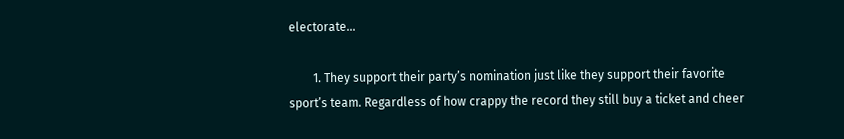electorate…

        1. They support their party’s nomination just like they support their favorite sport’s team. Regardless of how crappy the record they still buy a ticket and cheer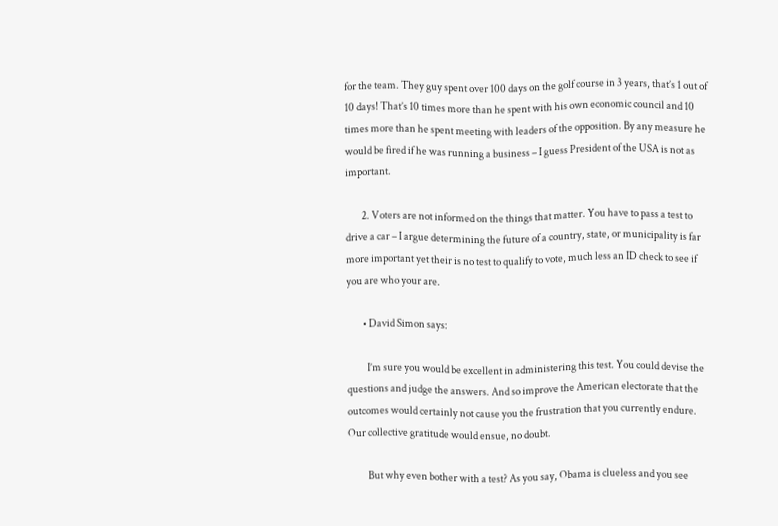for the team. They guy spent over 100 days on the golf course in 3 years, that’s 1 out of 10 days! That’s 10 times more than he spent with his own economic council and 10 times more than he spent meeting with leaders of the opposition. By any measure he would be fired if he was running a business – I guess President of the USA is not as important.

        2. Voters are not informed on the things that matter. You have to pass a test to drive a car – I argue determining the future of a country, state, or municipality is far more important yet their is no test to qualify to vote, much less an ID check to see if you are who your are.

        • David Simon says:

          I’m sure you would be excellent in administering this test. You could devise the questions and judge the answers. And so improve the American electorate that the outcomes would certainly not cause you the frustration that you currently endure. Our collective gratitude would ensue, no doubt.

          But why even bother with a test? As you say, Obama is clueless and you see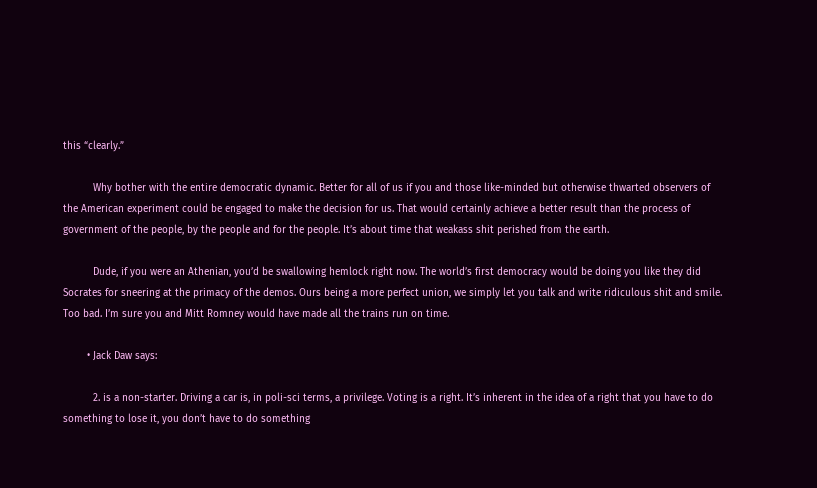this “clearly.”

          Why bother with the entire democratic dynamic. Better for all of us if you and those like-minded but otherwise thwarted observers of the American experiment could be engaged to make the decision for us. That would certainly achieve a better result than the process of government of the people, by the people and for the people. It’s about time that weakass shit perished from the earth.

          Dude, if you were an Athenian, you’d be swallowing hemlock right now. The world’s first democracy would be doing you like they did Socrates for sneering at the primacy of the demos. Ours being a more perfect union, we simply let you talk and write ridiculous shit and smile. Too bad. I’m sure you and Mitt Romney would have made all the trains run on time.

        • Jack Daw says:

          2. is a non-starter. Driving a car is, in poli-sci terms, a privilege. Voting is a right. It’s inherent in the idea of a right that you have to do something to lose it, you don’t have to do something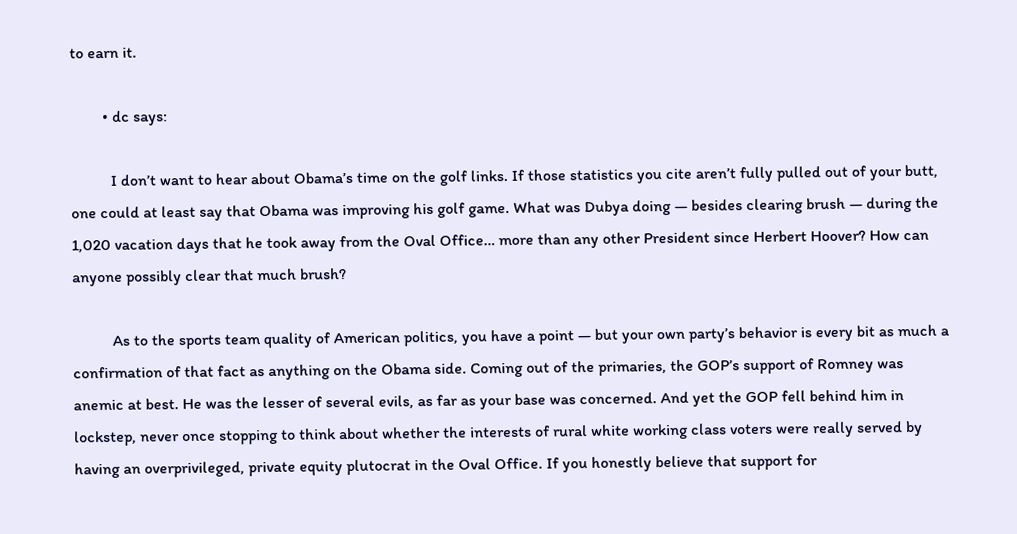to earn it.

        • dc says:

          I don’t want to hear about Obama’s time on the golf links. If those statistics you cite aren’t fully pulled out of your butt, one could at least say that Obama was improving his golf game. What was Dubya doing — besides clearing brush — during the 1,020 vacation days that he took away from the Oval Office… more than any other President since Herbert Hoover? How can anyone possibly clear that much brush?

          As to the sports team quality of American politics, you have a point — but your own party’s behavior is every bit as much a confirmation of that fact as anything on the Obama side. Coming out of the primaries, the GOP’s support of Romney was anemic at best. He was the lesser of several evils, as far as your base was concerned. And yet the GOP fell behind him in lockstep, never once stopping to think about whether the interests of rural white working class voters were really served by having an overprivileged, private equity plutocrat in the Oval Office. If you honestly believe that support for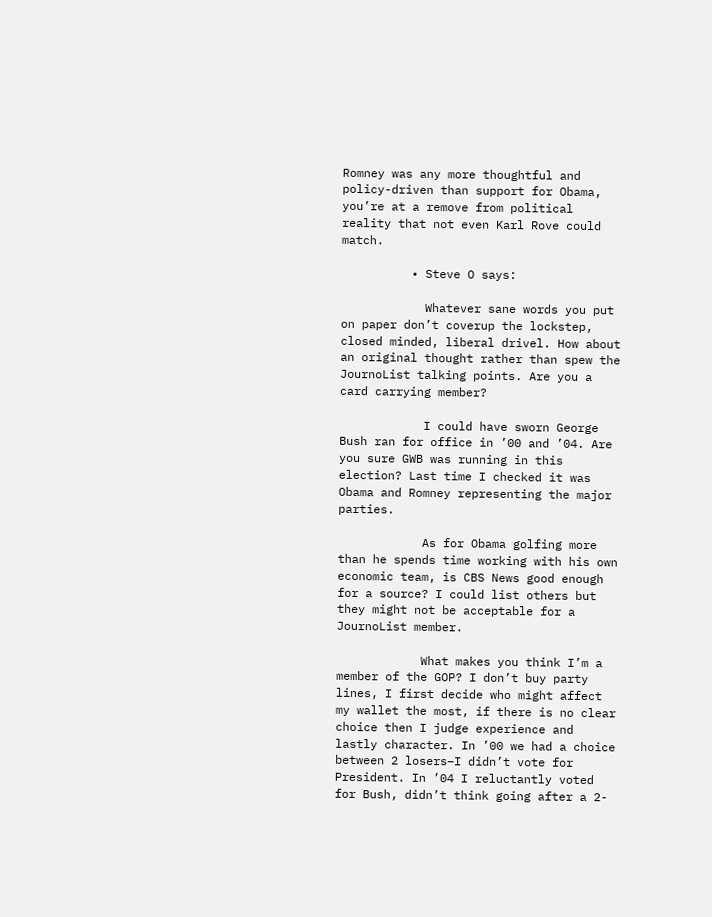Romney was any more thoughtful and policy-driven than support for Obama, you’re at a remove from political reality that not even Karl Rove could match.

          • Steve O says:

            Whatever sane words you put on paper don’t coverup the lockstep, closed minded, liberal drivel. How about an original thought rather than spew the JournoList talking points. Are you a card carrying member?

            I could have sworn George Bush ran for office in ’00 and ’04. Are you sure GWB was running in this election? Last time I checked it was Obama and Romney representing the major parties.

            As for Obama golfing more than he spends time working with his own economic team, is CBS News good enough for a source? I could list others but they might not be acceptable for a JournoList member.

            What makes you think I’m a member of the GOP? I don’t buy party lines, I first decide who might affect my wallet the most, if there is no clear choice then I judge experience and lastly character. In ’00 we had a choice between 2 losers–I didn’t vote for President. In ’04 I reluctantly voted for Bush, didn’t think going after a 2-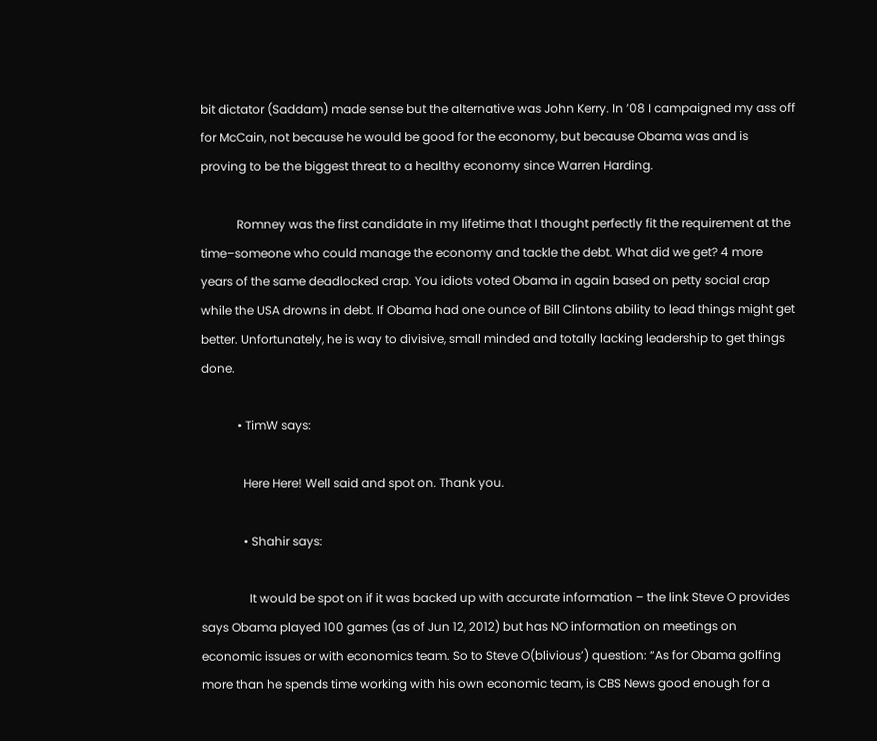bit dictator (Saddam) made sense but the alternative was John Kerry. In ’08 I campaigned my ass off for McCain, not because he would be good for the economy, but because Obama was and is proving to be the biggest threat to a healthy economy since Warren Harding.

            Romney was the first candidate in my lifetime that I thought perfectly fit the requirement at the time–someone who could manage the economy and tackle the debt. What did we get? 4 more years of the same deadlocked crap. You idiots voted Obama in again based on petty social crap while the USA drowns in debt. If Obama had one ounce of Bill Clintons ability to lead things might get better. Unfortunately, he is way to divisive, small minded and totally lacking leadership to get things done.

            • TimW says:

              Here Here! Well said and spot on. Thank you.

              • Shahir says:

                It would be spot on if it was backed up with accurate information – the link Steve O provides says Obama played 100 games (as of Jun 12, 2012) but has NO information on meetings on economic issues or with economics team. So to Steve O(blivious’) question: “As for Obama golfing more than he spends time working with his own economic team, is CBS News good enough for a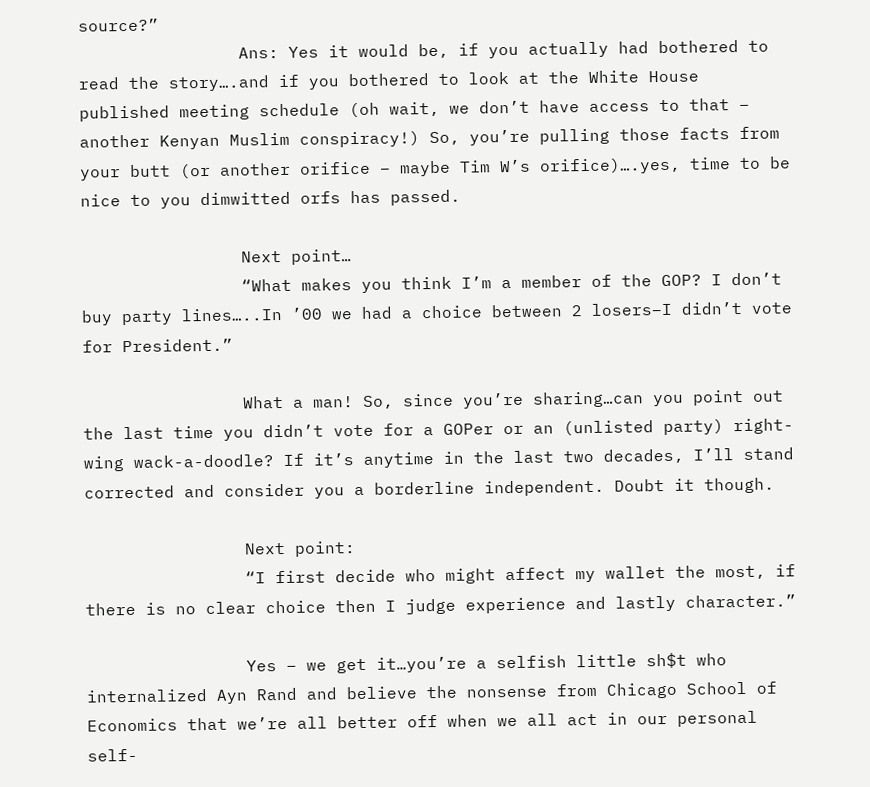source?”
                Ans: Yes it would be, if you actually had bothered to read the story….and if you bothered to look at the White House published meeting schedule (oh wait, we don’t have access to that – another Kenyan Muslim conspiracy!) So, you’re pulling those facts from your butt (or another orifice – maybe Tim W’s orifice)….yes, time to be nice to you dimwitted orfs has passed.

                Next point…
                “What makes you think I’m a member of the GOP? I don’t buy party lines…..In ’00 we had a choice between 2 losers–I didn’t vote for President.”

                What a man! So, since you’re sharing…can you point out the last time you didn’t vote for a GOPer or an (unlisted party) right-wing wack-a-doodle? If it’s anytime in the last two decades, I’ll stand corrected and consider you a borderline independent. Doubt it though.

                Next point:
                “I first decide who might affect my wallet the most, if there is no clear choice then I judge experience and lastly character.”

                Yes – we get it…you’re a selfish little sh$t who internalized Ayn Rand and believe the nonsense from Chicago School of Economics that we’re all better off when we all act in our personal self-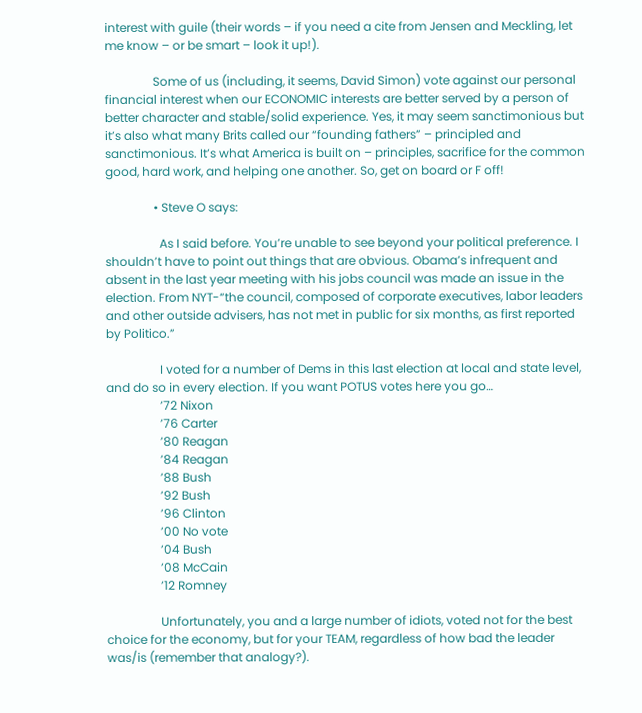interest with guile (their words – if you need a cite from Jensen and Meckling, let me know – or be smart – look it up!).

                Some of us (including, it seems, David Simon) vote against our personal financial interest when our ECONOMIC interests are better served by a person of better character and stable/solid experience. Yes, it may seem sanctimonious but it’s also what many Brits called our “founding fathers” – principled and sanctimonious. It’s what America is built on – principles, sacrifice for the common good, hard work, and helping one another. So, get on board or F off!

                • Steve O says:

                  As I said before. You’re unable to see beyond your political preference. I shouldn’t have to point out things that are obvious. Obama’s infrequent and absent in the last year meeting with his jobs council was made an issue in the election. From NYT-“the council, composed of corporate executives, labor leaders and other outside advisers, has not met in public for six months, as first reported by Politico.”

                  I voted for a number of Dems in this last election at local and state level, and do so in every election. If you want POTUS votes here you go…
                  ’72 Nixon
                  ’76 Carter
                  ’80 Reagan
                  ’84 Reagan
                  ’88 Bush
                  ’92 Bush
                  ’96 Clinton
                  ’00 No vote
                  ’04 Bush
                  ’08 McCain
                  ’12 Romney

                  Unfortunately, you and a large number of idiots, voted not for the best choice for the economy, but for your TEAM, regardless of how bad the leader was/is (remember that analogy?).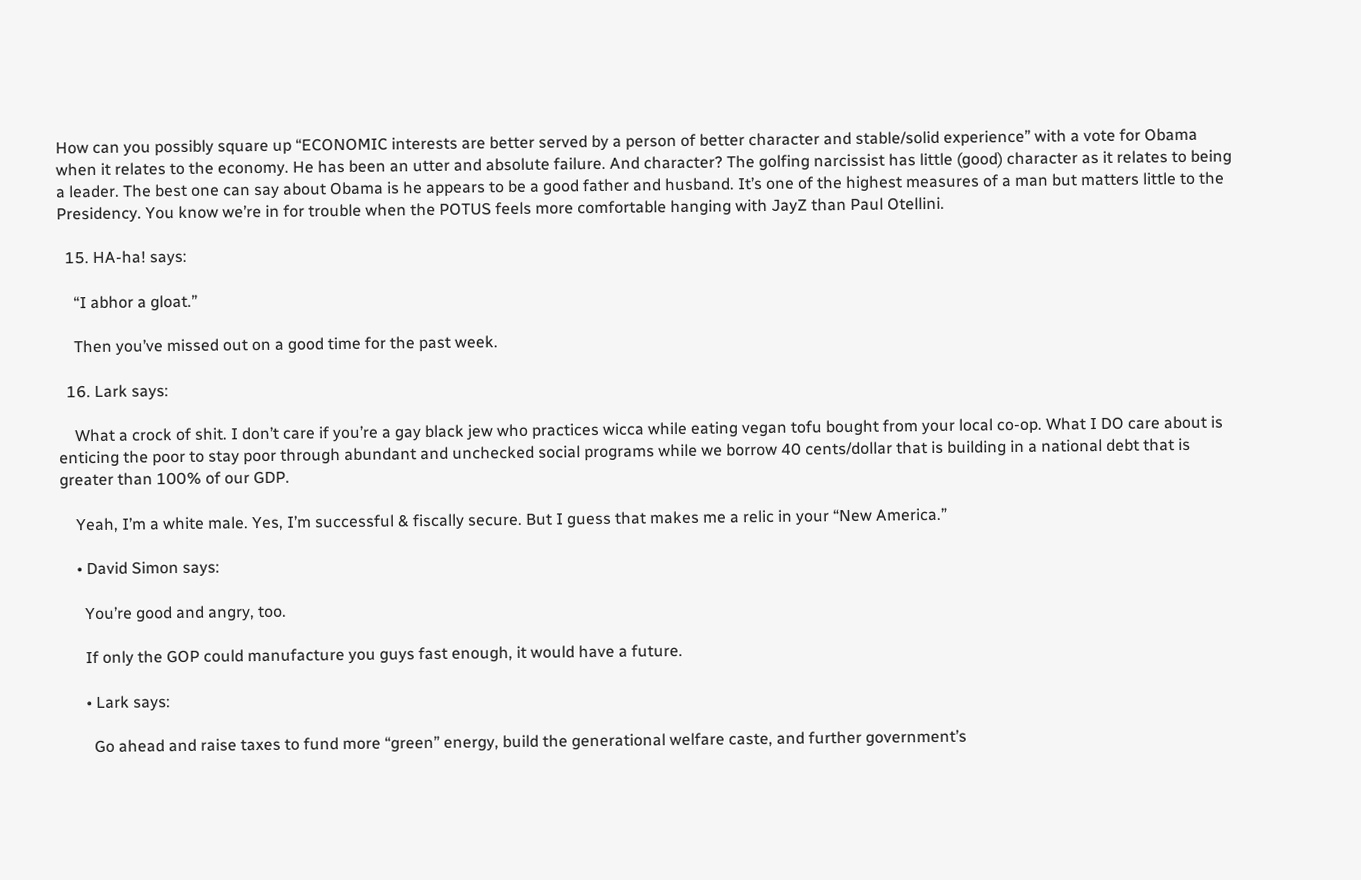How can you possibly square up “ECONOMIC interests are better served by a person of better character and stable/solid experience” with a vote for Obama when it relates to the economy. He has been an utter and absolute failure. And character? The golfing narcissist has little (good) character as it relates to being a leader. The best one can say about Obama is he appears to be a good father and husband. It’s one of the highest measures of a man but matters little to the Presidency. You know we’re in for trouble when the POTUS feels more comfortable hanging with JayZ than Paul Otellini.

  15. HA-ha! says:

    “I abhor a gloat.”

    Then you’ve missed out on a good time for the past week.

  16. Lark says:

    What a crock of shit. I don’t care if you’re a gay black jew who practices wicca while eating vegan tofu bought from your local co-op. What I DO care about is enticing the poor to stay poor through abundant and unchecked social programs while we borrow 40 cents/dollar that is building in a national debt that is greater than 100% of our GDP.

    Yeah, I’m a white male. Yes, I’m successful & fiscally secure. But I guess that makes me a relic in your “New America.”

    • David Simon says:

      You’re good and angry, too.

      If only the GOP could manufacture you guys fast enough, it would have a future.

      • Lark says:

        Go ahead and raise taxes to fund more “green” energy, build the generational welfare caste, and further government’s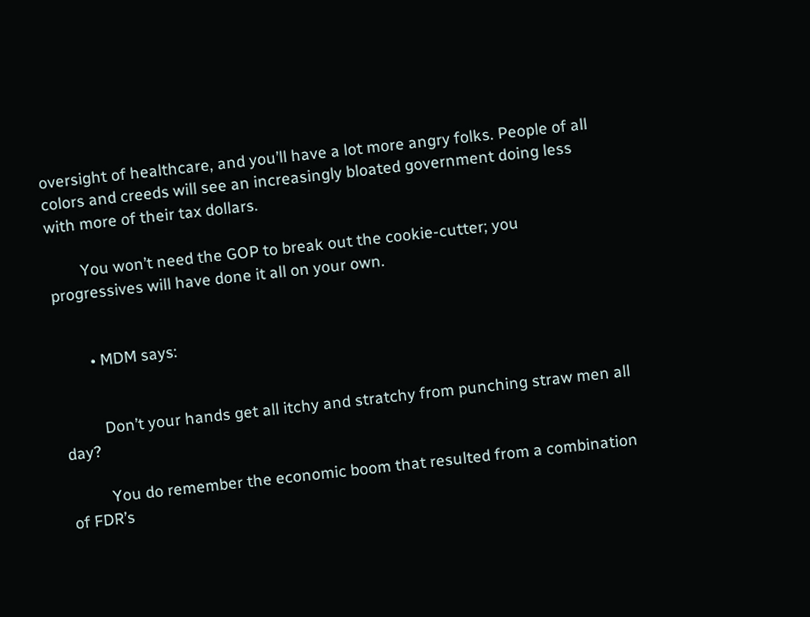oversight of healthcare, and you’ll have a lot more angry folks. People of all colors and creeds will see an increasingly bloated government doing less with more of their tax dollars.

        You won’t need the GOP to break out the cookie-cutter; you progressives will have done it all on your own.


        • MDM says:


          Don’t your hands get all itchy and stratchy from punching straw men all day?

          You do remember the economic boom that resulted from a combination of FDR’s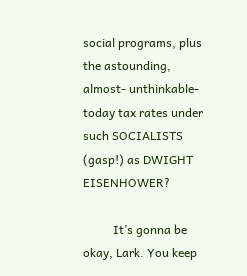social programs, plus the astounding, almost- unthinkable-today tax rates under such SOCIALISTS (gasp!) as DWIGHT EISENHOWER?

          It’s gonna be okay, Lark. You keep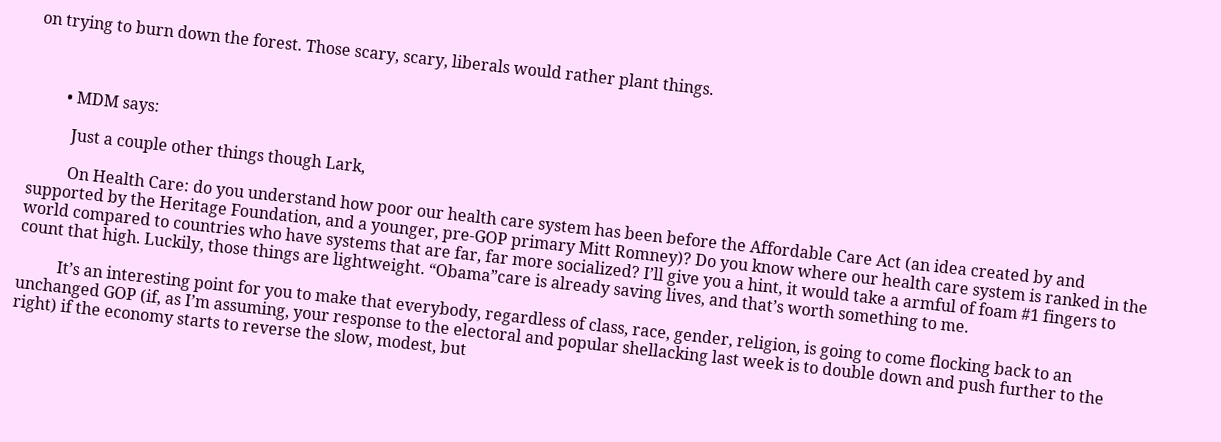on trying to burn down the forest. Those scary, scary, liberals would rather plant things.



        • MDM says:

          Just a couple other things though Lark,

          On Health Care: do you understand how poor our health care system has been before the Affordable Care Act (an idea created by and supported by the Heritage Foundation, and a younger, pre-GOP primary Mitt Romney)? Do you know where our health care system is ranked in the world compared to countries who have systems that are far, far more socialized? I’ll give you a hint, it would take a armful of foam #1 fingers to count that high. Luckily, those things are lightweight. “Obama”care is already saving lives, and that’s worth something to me.

          It’s an interesting point for you to make that everybody, regardless of class, race, gender, religion, is going to come flocking back to an unchanged GOP (if, as I’m assuming, your response to the electoral and popular shellacking last week is to double down and push further to the right) if the economy starts to reverse the slow, modest, but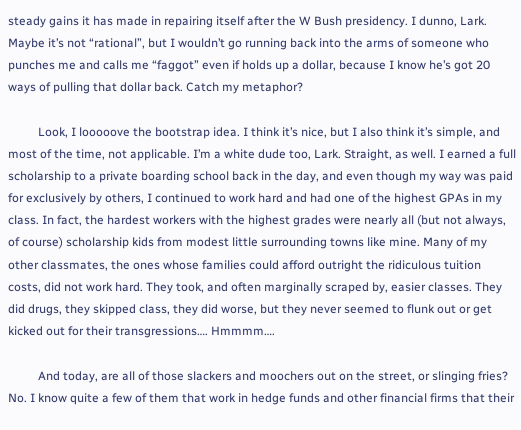steady gains it has made in repairing itself after the W Bush presidency. I dunno, Lark. Maybe it’s not “rational”, but I wouldn’t go running back into the arms of someone who punches me and calls me “faggot” even if holds up a dollar, because I know he’s got 20 ways of pulling that dollar back. Catch my metaphor?

          Look, I looooove the bootstrap idea. I think it’s nice, but I also think it’s simple, and most of the time, not applicable. I’m a white dude too, Lark. Straight, as well. I earned a full scholarship to a private boarding school back in the day, and even though my way was paid for exclusively by others, I continued to work hard and had one of the highest GPAs in my class. In fact, the hardest workers with the highest grades were nearly all (but not always, of course) scholarship kids from modest little surrounding towns like mine. Many of my other classmates, the ones whose families could afford outright the ridiculous tuition costs, did not work hard. They took, and often marginally scraped by, easier classes. They did drugs, they skipped class, they did worse, but they never seemed to flunk out or get kicked out for their transgressions…. Hmmmm….

          And today, are all of those slackers and moochers out on the street, or slinging fries? No. I know quite a few of them that work in hedge funds and other financial firms that their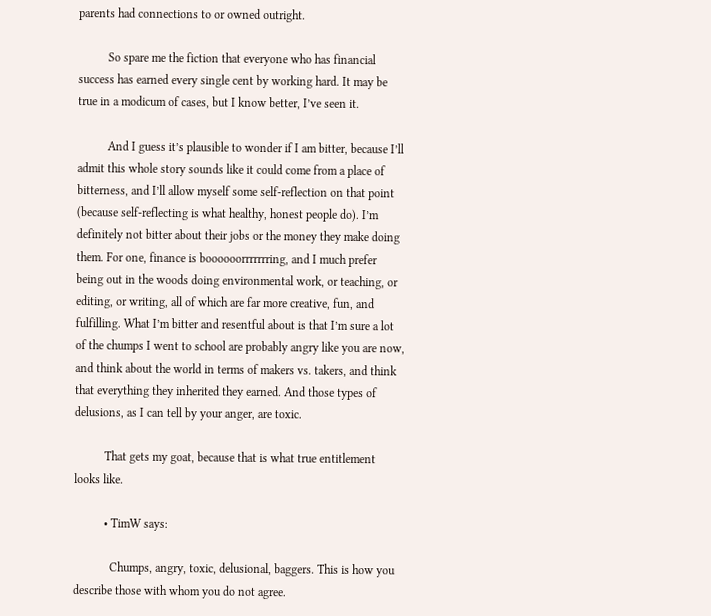parents had connections to or owned outright.

          So spare me the fiction that everyone who has financial success has earned every single cent by working hard. It may be true in a modicum of cases, but I know better, I’ve seen it.

          And I guess it’s plausible to wonder if I am bitter, because I’ll admit this whole story sounds like it could come from a place of bitterness, and I’ll allow myself some self-reflection on that point (because self-reflecting is what healthy, honest people do). I’m definitely not bitter about their jobs or the money they make doing them. For one, finance is boooooorrrrrrring, and I much prefer being out in the woods doing environmental work, or teaching, or editing, or writing, all of which are far more creative, fun, and fulfilling. What I’m bitter and resentful about is that I’m sure a lot of the chumps I went to school are probably angry like you are now, and think about the world in terms of makers vs. takers, and think that everything they inherited they earned. And those types of delusions, as I can tell by your anger, are toxic.

          That gets my goat, because that is what true entitlement looks like.

          • TimW says:

            Chumps, angry, toxic, delusional, baggers. This is how you describe those with whom you do not agree.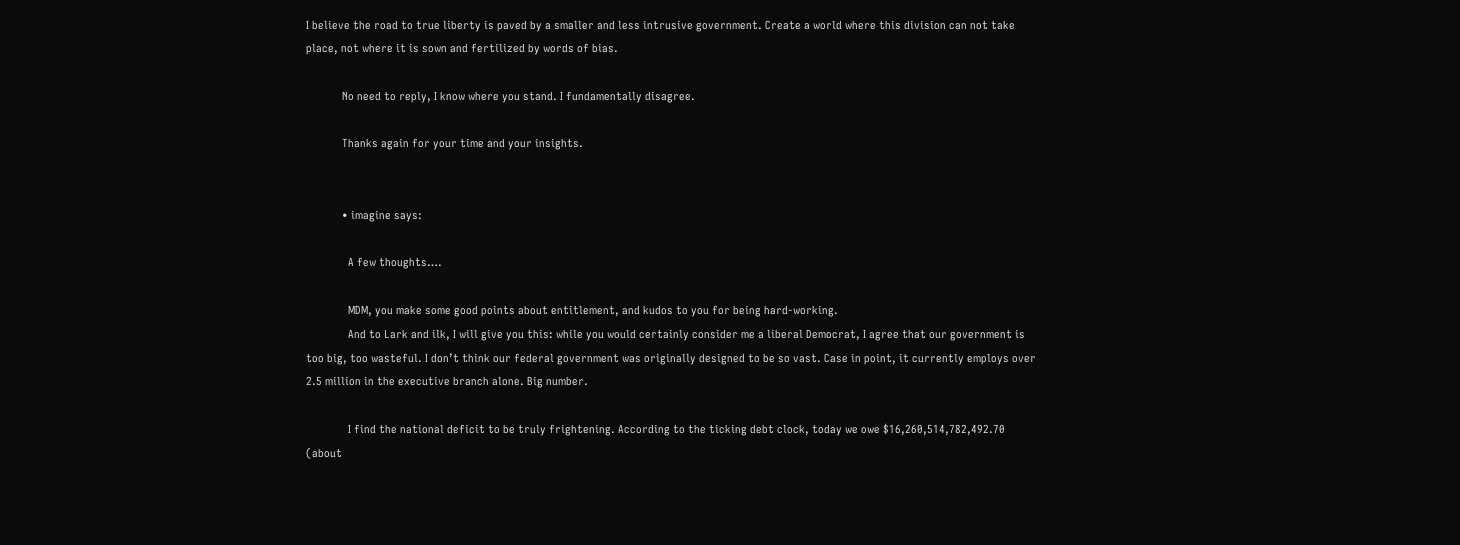I believe the road to true liberty is paved by a smaller and less intrusive government. Create a world where this division can not take place, not where it is sown and fertilized by words of bias.

            No need to reply, I know where you stand. I fundamentally disagree.

            Thanks again for your time and your insights.


            • imagine says:

              A few thoughts….

              MDM, you make some good points about entitlement, and kudos to you for being hard-working.
              And to Lark and ilk, I will give you this: while you would certainly consider me a liberal Democrat, I agree that our government is too big, too wasteful. I don’t think our federal government was originally designed to be so vast. Case in point, it currently employs over 2.5 million in the executive branch alone. Big number.

              I find the national deficit to be truly frightening. According to the ticking debt clock, today we owe $16,260,514,782,492.70 (about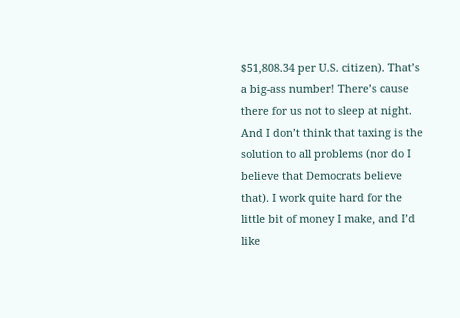$51,808.34 per U.S. citizen). That’s a big-ass number! There’s cause there for us not to sleep at night. And I don’t think that taxing is the solution to all problems (nor do I believe that Democrats believe that). I work quite hard for the little bit of money I make, and I’d like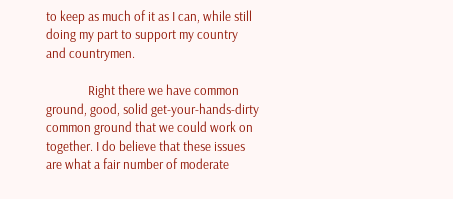to keep as much of it as I can, while still doing my part to support my country and countrymen.

              Right there we have common ground, good, solid get-your-hands-dirty common ground that we could work on together. I do believe that these issues are what a fair number of moderate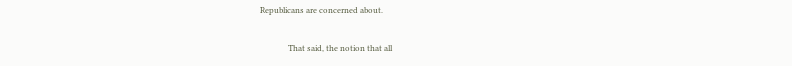Republicans are concerned about.

              That said, the notion that all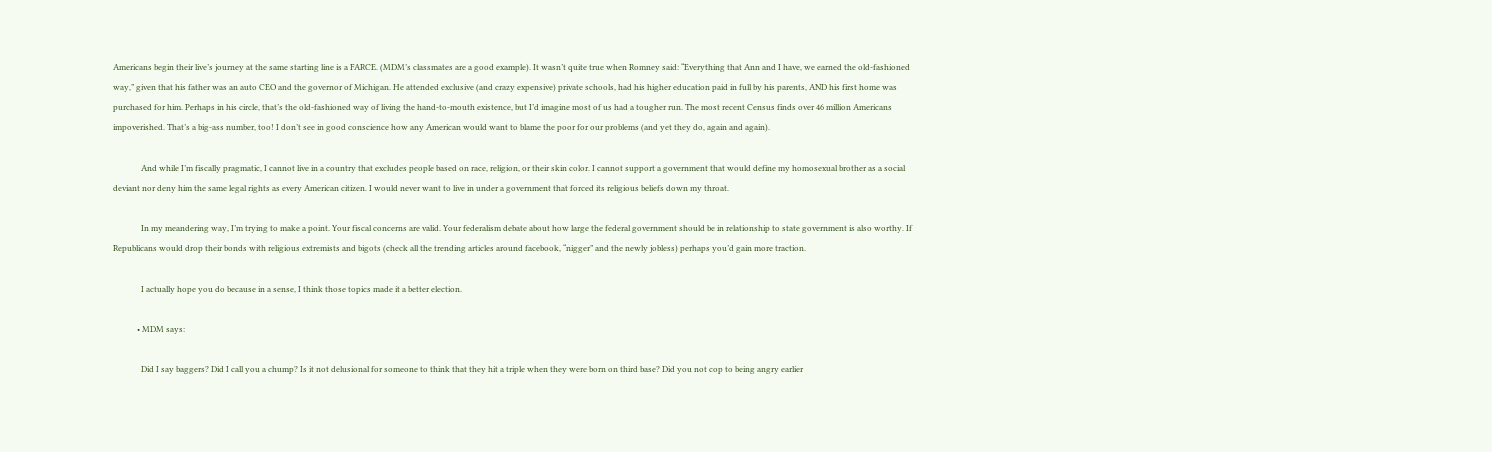Americans begin their live’s journey at the same starting line is a FARCE. (MDM’s classmates are a good example). It wasn’t quite true when Romney said: “Everything that Ann and I have, we earned the old-fashioned way,” given that his father was an auto CEO and the governor of Michigan. He attended exclusive (and crazy expensive) private schools, had his higher education paid in full by his parents, AND his first home was purchased for him. Perhaps in his circle, that’s the old-fashioned way of living the hand-to-mouth existence, but I’d imagine most of us had a tougher run. The most recent Census finds over 46 million Americans impoverished. That’s a big-ass number, too! I don’t see in good conscience how any American would want to blame the poor for our problems (and yet they do, again and again).

              And while I’m fiscally pragmatic, I cannot live in a country that excludes people based on race, religion, or their skin color. I cannot support a government that would define my homosexual brother as a social deviant nor deny him the same legal rights as every American citizen. I would never want to live in under a government that forced its religious beliefs down my throat.

              In my meandering way, I’m trying to make a point. Your fiscal concerns are valid. Your federalism debate about how large the federal government should be in relationship to state government is also worthy. If Republicans would drop their bonds with religious extremists and bigots (check all the trending articles around facebook, “nigger” and the newly jobless) perhaps you’d gain more traction.

              I actually hope you do because in a sense, I think those topics made it a better election.

            • MDM says:

              Did I say baggers? Did I call you a chump? Is it not delusional for someone to think that they hit a triple when they were born on third base? Did you not cop to being angry earlier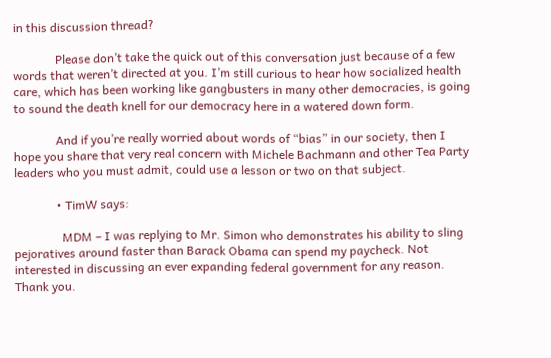in this discussion thread?

              Please don’t take the quick out of this conversation just because of a few words that weren’t directed at you. I’m still curious to hear how socialized health care, which has been working like gangbusters in many other democracies, is going to sound the death knell for our democracy here in a watered down form.

              And if you’re really worried about words of “bias” in our society, then I hope you share that very real concern with Michele Bachmann and other Tea Party leaders who you must admit, could use a lesson or two on that subject.

              • TimW says:

                MDM – I was replying to Mr. Simon who demonstrates his ability to sling pejoratives around faster than Barack Obama can spend my paycheck. Not interested in discussing an ever expanding federal government for any reason. Thank you.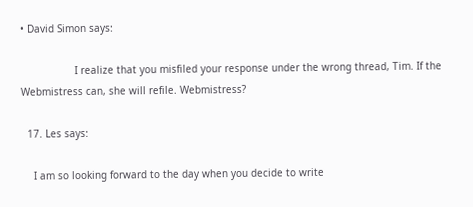• David Simon says:

                  I realize that you misfiled your response under the wrong thread, Tim. If the Webmistress can, she will refile. Webmistress?

  17. Les says:

    I am so looking forward to the day when you decide to write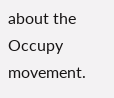about the Occupy movement.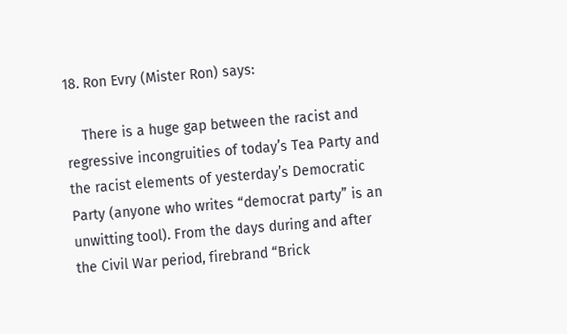18. Ron Evry (Mister Ron) says:

    There is a huge gap between the racist and regressive incongruities of today’s Tea Party and the racist elements of yesterday’s Democratic Party (anyone who writes “democrat party” is an unwitting tool). From the days during and after the Civil War period, firebrand “Brick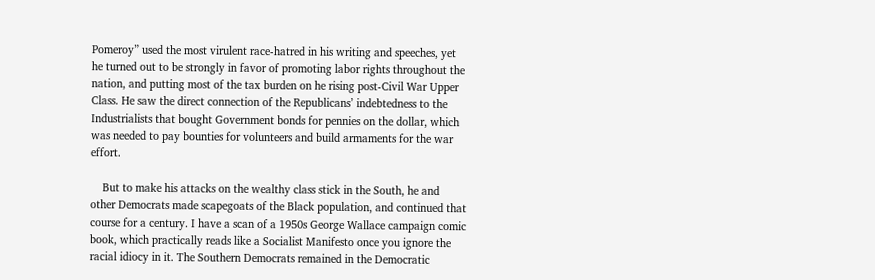Pomeroy” used the most virulent race-hatred in his writing and speeches, yet he turned out to be strongly in favor of promoting labor rights throughout the nation, and putting most of the tax burden on he rising post-Civil War Upper Class. He saw the direct connection of the Republicans’ indebtedness to the Industrialists that bought Government bonds for pennies on the dollar, which was needed to pay bounties for volunteers and build armaments for the war effort.

    But to make his attacks on the wealthy class stick in the South, he and other Democrats made scapegoats of the Black population, and continued that course for a century. I have a scan of a 1950s George Wallace campaign comic book, which practically reads like a Socialist Manifesto once you ignore the racial idiocy in it. The Southern Democrats remained in the Democratic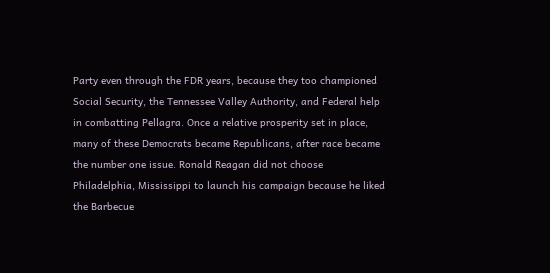Party even through the FDR years, because they too championed Social Security, the Tennessee Valley Authority, and Federal help in combatting Pellagra. Once a relative prosperity set in place, many of these Democrats became Republicans, after race became the number one issue. Ronald Reagan did not choose Philadelphia, Mississippi to launch his campaign because he liked the Barbecue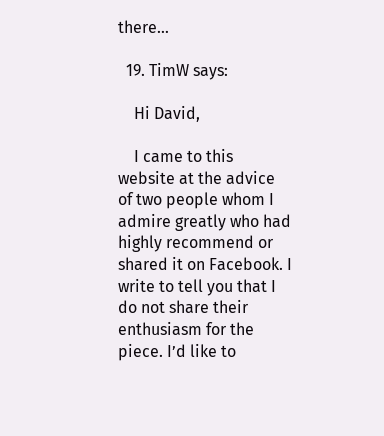there…

  19. TimW says:

    Hi David,

    I came to this website at the advice of two people whom I admire greatly who had highly recommend or shared it on Facebook. I write to tell you that I do not share their enthusiasm for the piece. I’d like to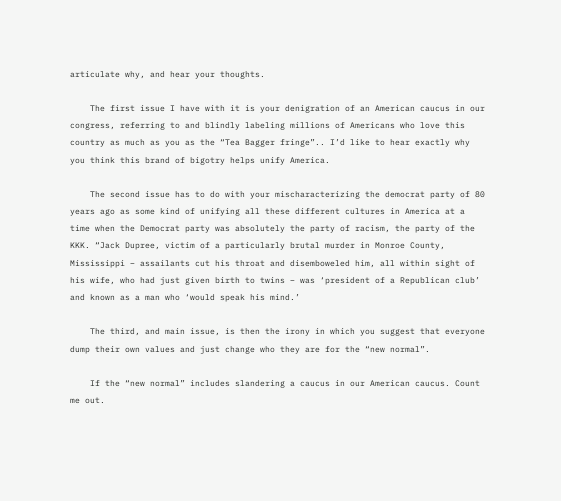articulate why, and hear your thoughts.

    The first issue I have with it is your denigration of an American caucus in our congress, referring to and blindly labeling millions of Americans who love this country as much as you as the “Tea Bagger fringe”.. I’d like to hear exactly why you think this brand of bigotry helps unify America.

    The second issue has to do with your mischaracterizing the democrat party of 80 years ago as some kind of unifying all these different cultures in America at a time when the Democrat party was absolutely the party of racism, the party of the KKK. “Jack Dupree, victim of a particularly brutal murder in Monroe County, Mississippi – assailants cut his throat and disemboweled him, all within sight of his wife, who had just given birth to twins – was ‘president of a Republican club’ and known as a man who ‘would speak his mind.’

    The third, and main issue, is then the irony in which you suggest that everyone dump their own values and just change who they are for the “new normal”.

    If the “new normal” includes slandering a caucus in our American caucus. Count me out.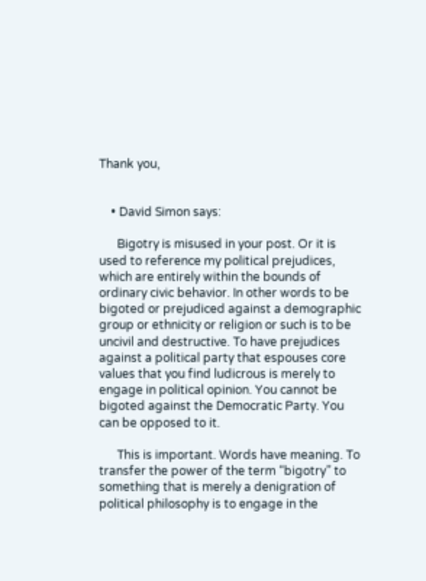Thank you,


    • David Simon says:

      Bigotry is misused in your post. Or it is used to reference my political prejudices, which are entirely within the bounds of ordinary civic behavior. In other words to be bigoted or prejudiced against a demographic group or ethnicity or religion or such is to be uncivil and destructive. To have prejudices against a political party that espouses core values that you find ludicrous is merely to engage in political opinion. You cannot be bigoted against the Democratic Party. You can be opposed to it.

      This is important. Words have meaning. To transfer the power of the term “bigotry” to something that is merely a denigration of political philosophy is to engage in the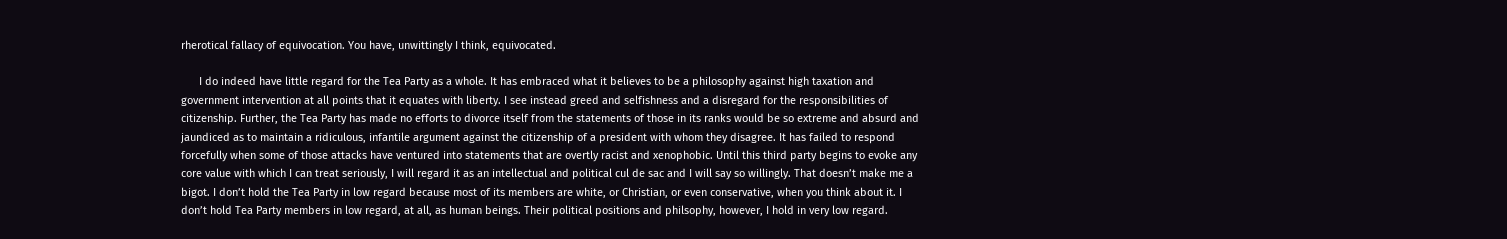rherotical fallacy of equivocation. You have, unwittingly I think, equivocated.

      I do indeed have little regard for the Tea Party as a whole. It has embraced what it believes to be a philosophy against high taxation and government intervention at all points that it equates with liberty. I see instead greed and selfishness and a disregard for the responsibilities of citizenship. Further, the Tea Party has made no efforts to divorce itself from the statements of those in its ranks would be so extreme and absurd and jaundiced as to maintain a ridiculous, infantile argument against the citizenship of a president with whom they disagree. It has failed to respond forcefully when some of those attacks have ventured into statements that are overtly racist and xenophobic. Until this third party begins to evoke any core value with which I can treat seriously, I will regard it as an intellectual and political cul de sac and I will say so willingly. That doesn’t make me a bigot. I don’t hold the Tea Party in low regard because most of its members are white, or Christian, or even conservative, when you think about it. I don’t hold Tea Party members in low regard, at all, as human beings. Their political positions and philsophy, however, I hold in very low regard.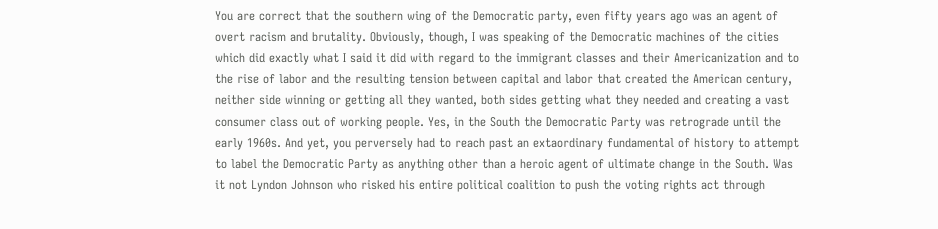You are correct that the southern wing of the Democratic party, even fifty years ago was an agent of overt racism and brutality. Obviously, though, I was speaking of the Democratic machines of the cities which did exactly what I said it did with regard to the immigrant classes and their Americanization and to the rise of labor and the resulting tension between capital and labor that created the American century, neither side winning or getting all they wanted, both sides getting what they needed and creating a vast consumer class out of working people. Yes, in the South the Democratic Party was retrograde until the early 1960s. And yet, you perversely had to reach past an extaordinary fundamental of history to attempt to label the Democratic Party as anything other than a heroic agent of ultimate change in the South. Was it not Lyndon Johnson who risked his entire political coalition to push the voting rights act through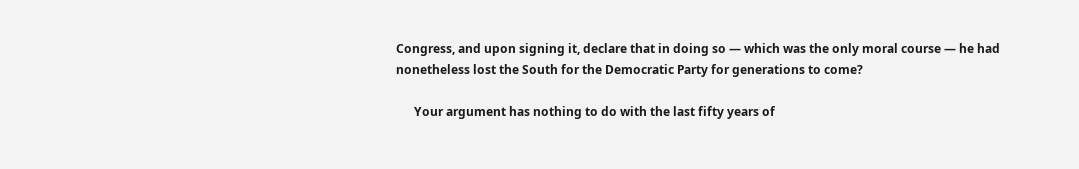Congress, and upon signing it, declare that in doing so — which was the only moral course — he had nonetheless lost the South for the Democratic Party for generations to come?

      Your argument has nothing to do with the last fifty years of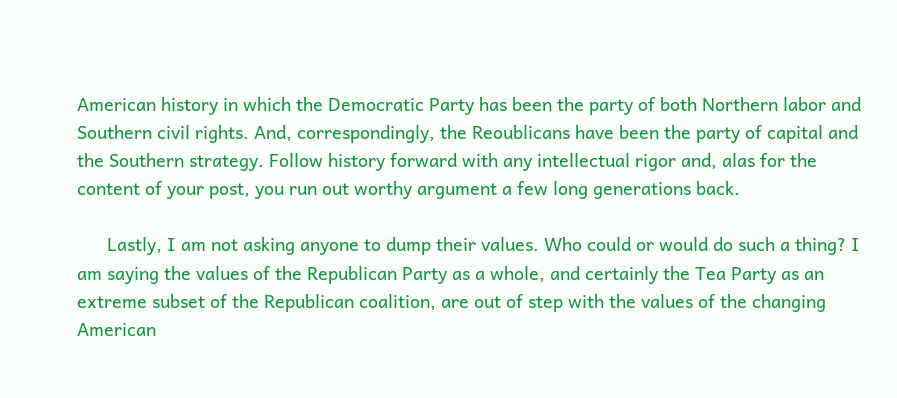American history in which the Democratic Party has been the party of both Northern labor and Southern civil rights. And, correspondingly, the Reoublicans have been the party of capital and the Southern strategy. Follow history forward with any intellectual rigor and, alas for the content of your post, you run out worthy argument a few long generations back.

      Lastly, I am not asking anyone to dump their values. Who could or would do such a thing? I am saying the values of the Republican Party as a whole, and certainly the Tea Party as an extreme subset of the Republican coalition, are out of step with the values of the changing American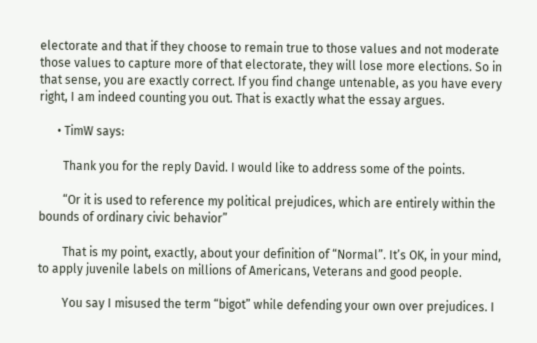electorate and that if they choose to remain true to those values and not moderate those values to capture more of that electorate, they will lose more elections. So in that sense, you are exactly correct. If you find change untenable, as you have every right, I am indeed counting you out. That is exactly what the essay argues.

      • TimW says:

        Thank you for the reply David. I would like to address some of the points.

        “Or it is used to reference my political prejudices, which are entirely within the bounds of ordinary civic behavior”

        That is my point, exactly, about your definition of “Normal”. It’s OK, in your mind, to apply juvenile labels on millions of Americans, Veterans and good people.

        You say I misused the term “bigot” while defending your own over prejudices. I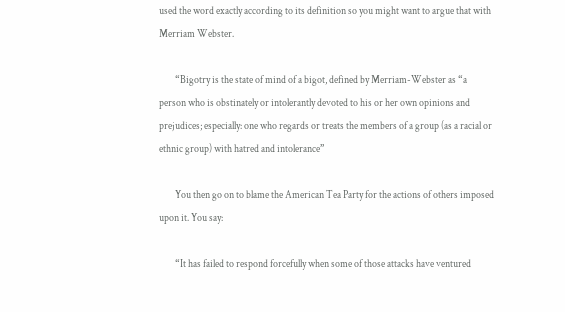used the word exactly according to its definition so you might want to argue that with Merriam Webster.

        “Bigotry is the state of mind of a bigot, defined by Merriam-Webster as “a person who is obstinately or intolerantly devoted to his or her own opinions and prejudices; especially: one who regards or treats the members of a group (as a racial or ethnic group) with hatred and intolerance”

        You then go on to blame the American Tea Party for the actions of others imposed upon it. You say:

        “It has failed to respond forcefully when some of those attacks have ventured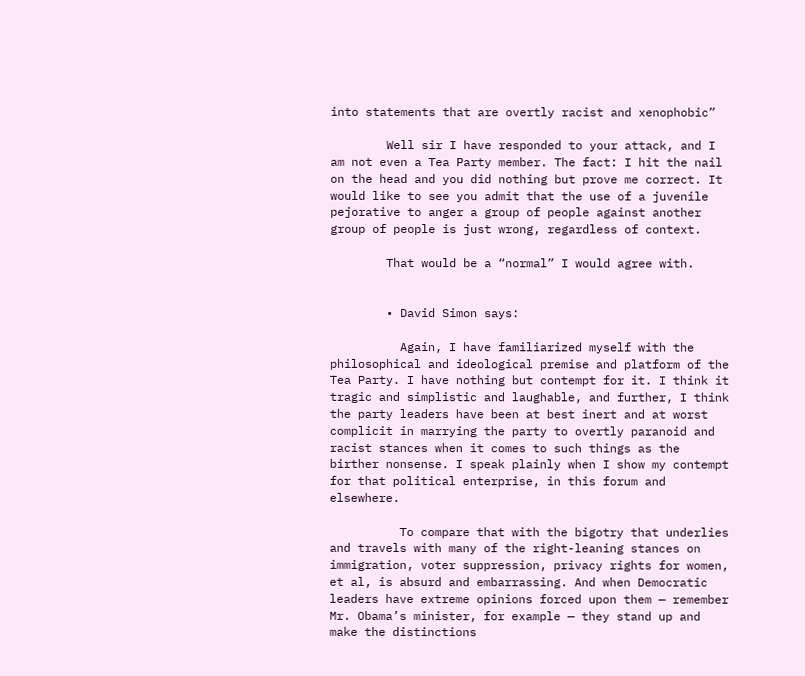into statements that are overtly racist and xenophobic”

        Well sir I have responded to your attack, and I am not even a Tea Party member. The fact: I hit the nail on the head and you did nothing but prove me correct. It would like to see you admit that the use of a juvenile pejorative to anger a group of people against another group of people is just wrong, regardless of context.

        That would be a “normal” I would agree with.


        • David Simon says:

          Again, I have familiarized myself with the philosophical and ideological premise and platform of the Tea Party. I have nothing but contempt for it. I think it tragic and simplistic and laughable, and further, I think the party leaders have been at best inert and at worst complicit in marrying the party to overtly paranoid and racist stances when it comes to such things as the birther nonsense. I speak plainly when I show my contempt for that political enterprise, in this forum and elsewhere.

          To compare that with the bigotry that underlies and travels with many of the right-leaning stances on immigration, voter suppression, privacy rights for women, et al, is absurd and embarrassing. And when Democratic leaders have extreme opinions forced upon them — remember Mr. Obama’s minister, for example — they stand up and make the distinctions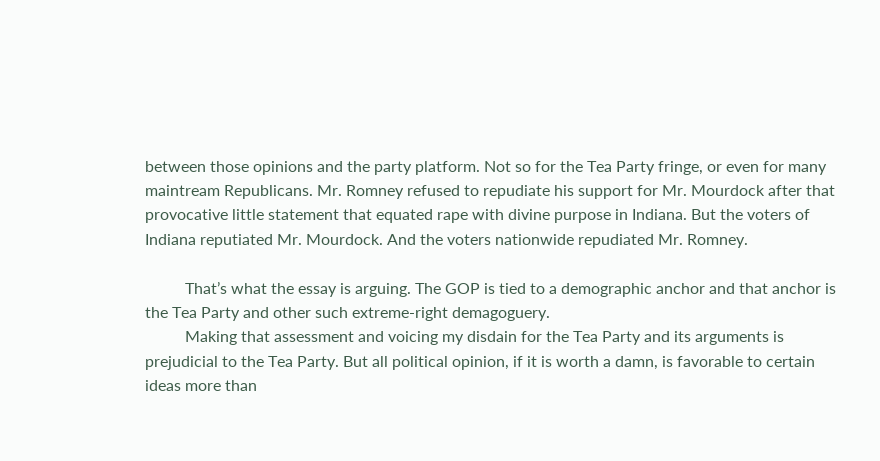between those opinions and the party platform. Not so for the Tea Party fringe, or even for many maintream Republicans. Mr. Romney refused to repudiate his support for Mr. Mourdock after that provocative little statement that equated rape with divine purpose in Indiana. But the voters of Indiana reputiated Mr. Mourdock. And the voters nationwide repudiated Mr. Romney.

          That’s what the essay is arguing. The GOP is tied to a demographic anchor and that anchor is the Tea Party and other such extreme-right demagoguery.
          Making that assessment and voicing my disdain for the Tea Party and its arguments is prejudicial to the Tea Party. But all political opinion, if it is worth a damn, is favorable to certain ideas more than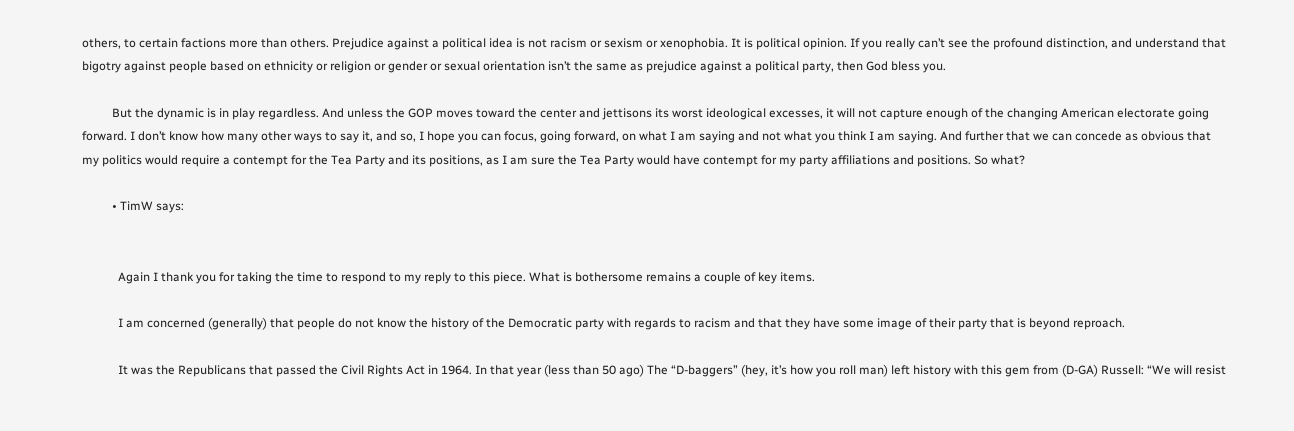others, to certain factions more than others. Prejudice against a political idea is not racism or sexism or xenophobia. It is political opinion. If you really can’t see the profound distinction, and understand that bigotry against people based on ethnicity or religion or gender or sexual orientation isn’t the same as prejudice against a political party, then God bless you.

          But the dynamic is in play regardless. And unless the GOP moves toward the center and jettisons its worst ideological excesses, it will not capture enough of the changing American electorate going forward. I don’t know how many other ways to say it, and so, I hope you can focus, going forward, on what I am saying and not what you think I am saying. And further that we can concede as obvious that my politics would require a contempt for the Tea Party and its positions, as I am sure the Tea Party would have contempt for my party affiliations and positions. So what?

          • TimW says:


            Again I thank you for taking the time to respond to my reply to this piece. What is bothersome remains a couple of key items.

            I am concerned (generally) that people do not know the history of the Democratic party with regards to racism and that they have some image of their party that is beyond reproach.

            It was the Republicans that passed the Civil Rights Act in 1964. In that year (less than 50 ago) The “D-baggers” (hey, it’s how you roll man) left history with this gem from (D-GA) Russell: “We will resist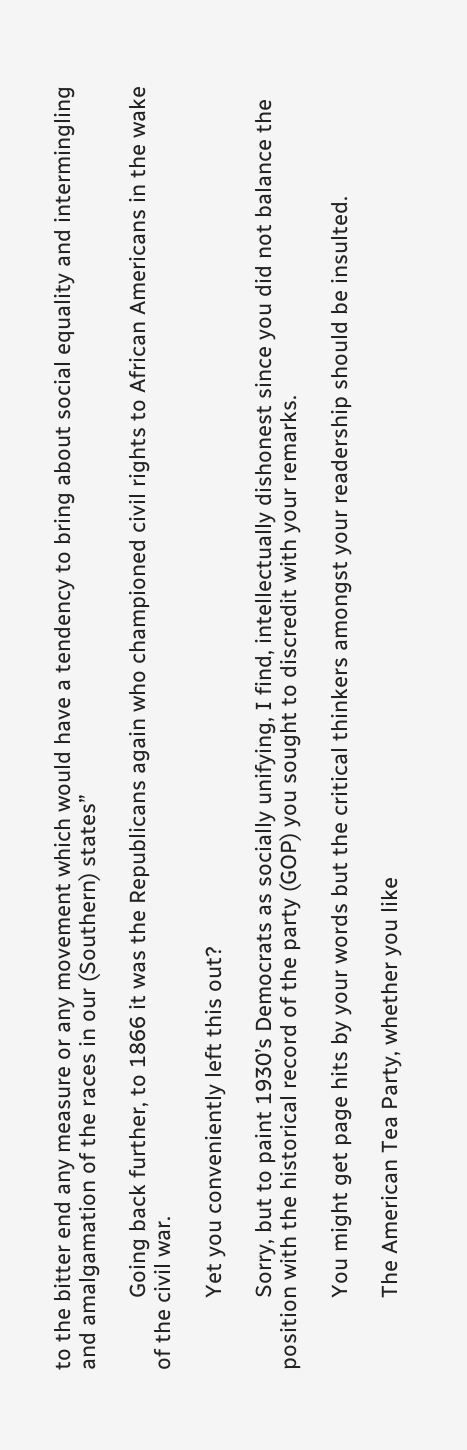to the bitter end any measure or any movement which would have a tendency to bring about social equality and intermingling and amalgamation of the races in our (Southern) states”

            Going back further, to 1866 it was the Republicans again who championed civil rights to African Americans in the wake of the civil war.

            Yet you conveniently left this out?

            Sorry, but to paint 1930’s Democrats as socially unifying, I find, intellectually dishonest since you did not balance the position with the historical record of the party (GOP) you sought to discredit with your remarks.

            You might get page hits by your words but the critical thinkers amongst your readership should be insulted.

            The American Tea Party, whether you like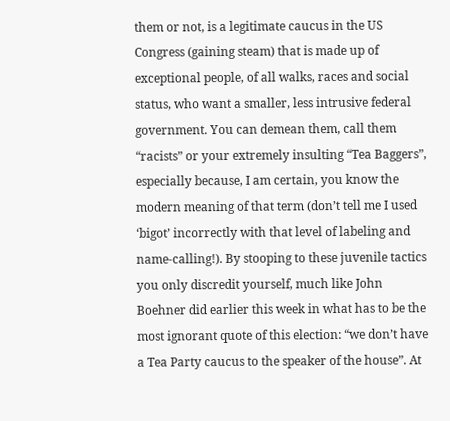them or not, is a legitimate caucus in the US Congress (gaining steam) that is made up of exceptional people, of all walks, races and social status, who want a smaller, less intrusive federal government. You can demean them, call them “racists” or your extremely insulting “Tea Baggers”, especially because, I am certain, you know the modern meaning of that term (don’t tell me I used ‘bigot’ incorrectly with that level of labeling and name-calling!). By stooping to these juvenile tactics you only discredit yourself, much like John Boehner did earlier this week in what has to be the most ignorant quote of this election: “we don’t have a Tea Party caucus to the speaker of the house”. At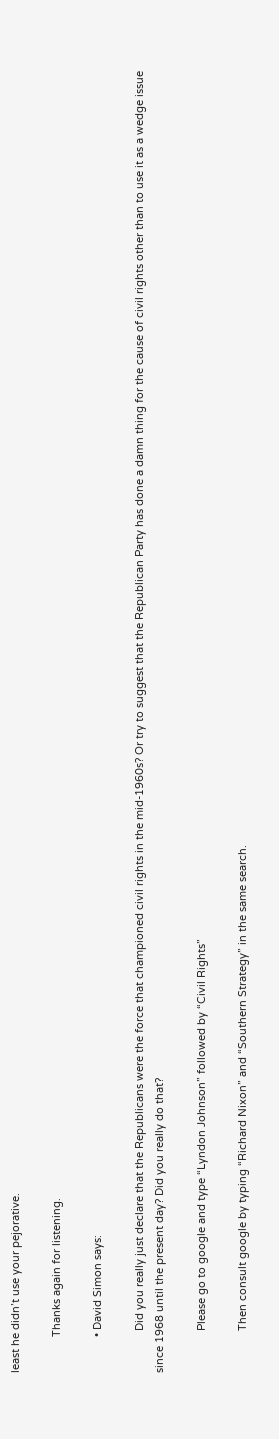least he didn’t use your pejorative.

            Thanks again for listening.

            • David Simon says:

              Did you really just declare that the Republicans were the force that championed civil rights in the mid-1960s? Or try to suggest that the Republican Party has done a damn thing for the cause of civil rights other than to use it as a wedge issue since 1968 until the present day? Did you really do that?

              Please go to google and type “Lyndon Johnson” followed by “Civil Rights”

              Then consult google by typing “Richard Nixon” and “Southern Strategy” in the same search.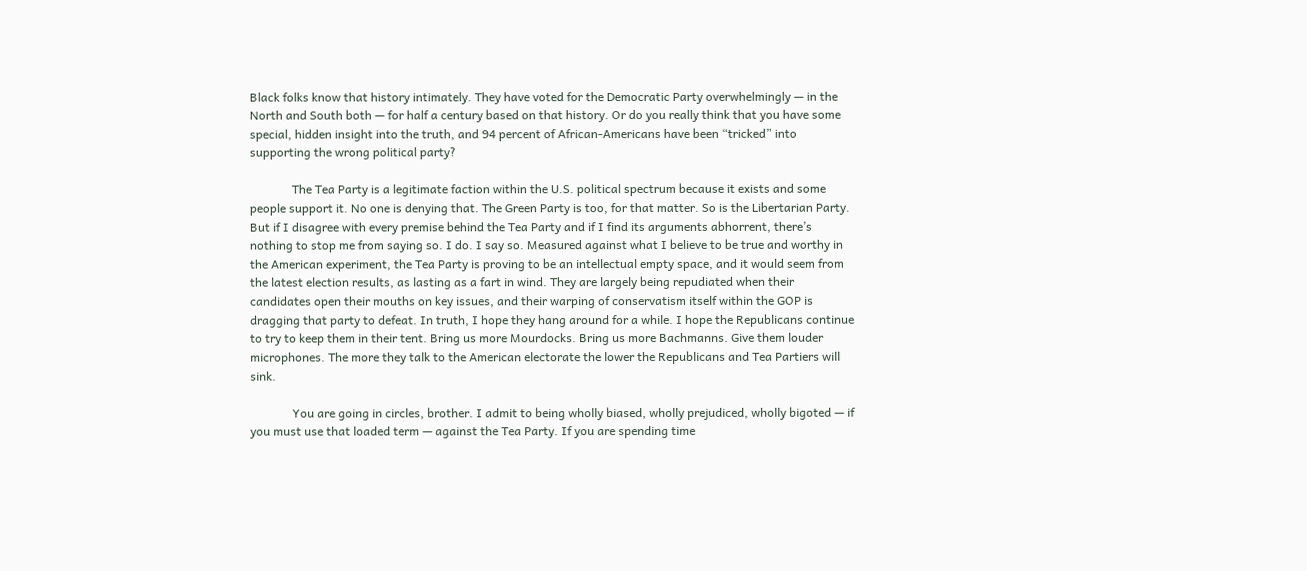Black folks know that history intimately. They have voted for the Democratic Party overwhelmingly — in the North and South both — for half a century based on that history. Or do you really think that you have some special, hidden insight into the truth, and 94 percent of African-Americans have been “tricked” into supporting the wrong political party?

              The Tea Party is a legitimate faction within the U.S. political spectrum because it exists and some people support it. No one is denying that. The Green Party is too, for that matter. So is the Libertarian Party. But if I disagree with every premise behind the Tea Party and if I find its arguments abhorrent, there’s nothing to stop me from saying so. I do. I say so. Measured against what I believe to be true and worthy in the American experiment, the Tea Party is proving to be an intellectual empty space, and it would seem from the latest election results, as lasting as a fart in wind. They are largely being repudiated when their candidates open their mouths on key issues, and their warping of conservatism itself within the GOP is dragging that party to defeat. In truth, I hope they hang around for a while. I hope the Republicans continue to try to keep them in their tent. Bring us more Mourdocks. Bring us more Bachmanns. Give them louder microphones. The more they talk to the American electorate the lower the Republicans and Tea Partiers will sink.

              You are going in circles, brother. I admit to being wholly biased, wholly prejudiced, wholly bigoted — if you must use that loaded term — against the Tea Party. If you are spending time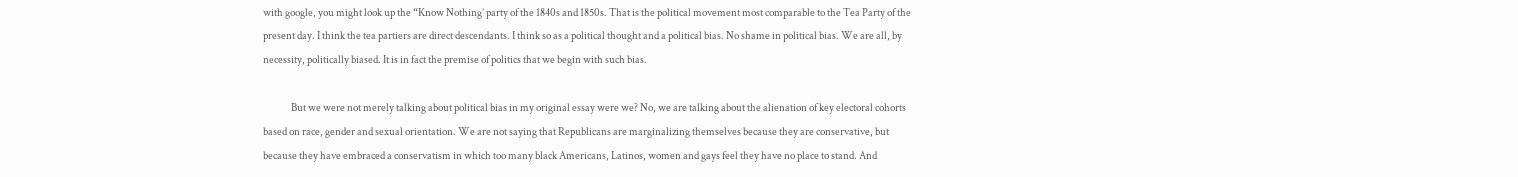with google, you might look up the “Know Nothing’ party of the 1840s and 1850s. That is the political movement most comparable to the Tea Party of the present day. I think the tea partiers are direct descendants. I think so as a political thought and a political bias. No shame in political bias. We are all, by necessity, politically biased. It is in fact the premise of politics that we begin with such bias.

              But we were not merely talking about political bias in my original essay were we? No, we are talking about the alienation of key electoral cohorts based on race, gender and sexual orientation. We are not saying that Republicans are marginalizing themselves because they are conservative, but because they have embraced a conservatism in which too many black Americans, Latinos, women and gays feel they have no place to stand. And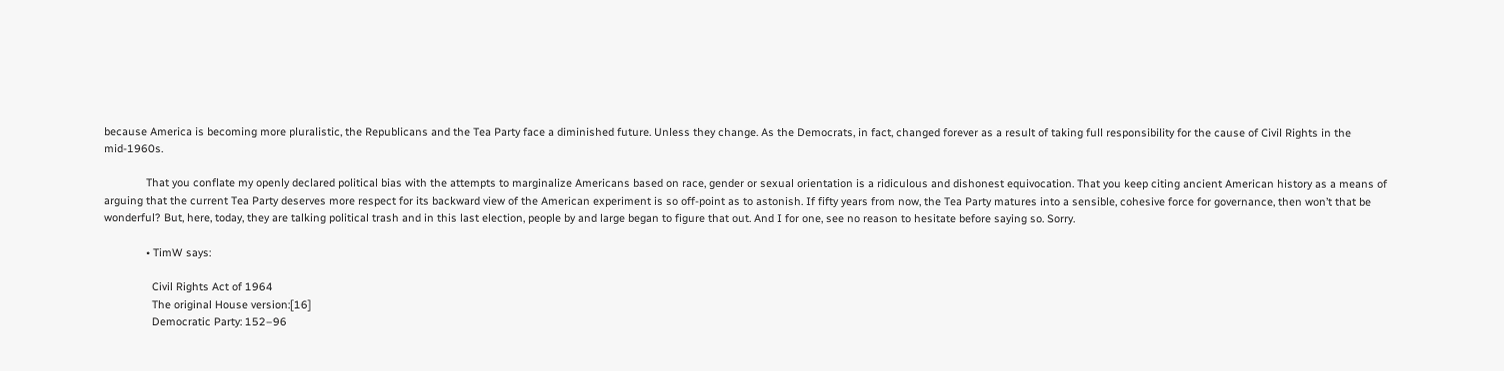because America is becoming more pluralistic, the Republicans and the Tea Party face a diminished future. Unless they change. As the Democrats, in fact, changed forever as a result of taking full responsibility for the cause of Civil Rights in the mid-1960s.

              That you conflate my openly declared political bias with the attempts to marginalize Americans based on race, gender or sexual orientation is a ridiculous and dishonest equivocation. That you keep citing ancient American history as a means of arguing that the current Tea Party deserves more respect for its backward view of the American experiment is so off-point as to astonish. If fifty years from now, the Tea Party matures into a sensible, cohesive force for governance, then won’t that be wonderful? But, here, today, they are talking political trash and in this last election, people by and large began to figure that out. And I for one, see no reason to hesitate before saying so. Sorry.

              • TimW says:

                Civil Rights Act of 1964
                The original House version:[16]
                Democratic Party: 152–96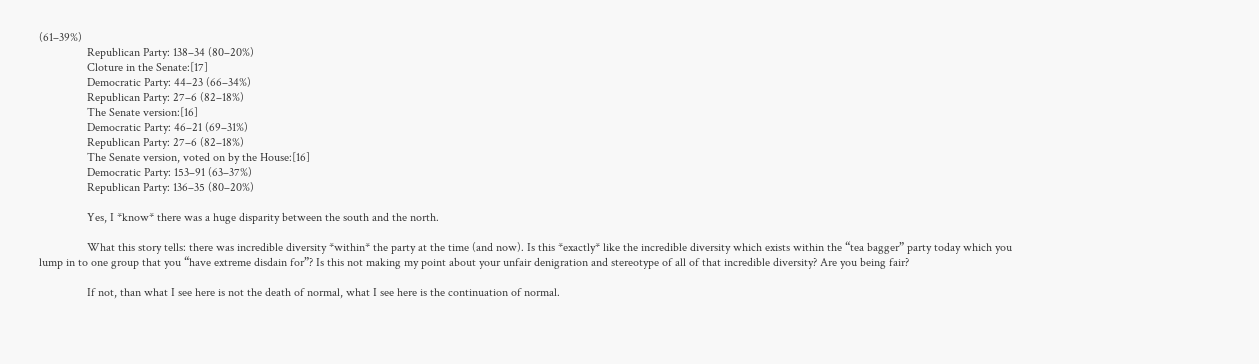(61–39%)
                Republican Party: 138–34 (80–20%)
                Cloture in the Senate:[17]
                Democratic Party: 44–23 (66–34%)
                Republican Party: 27–6 (82–18%)
                The Senate version:[16]
                Democratic Party: 46–21 (69–31%)
                Republican Party: 27–6 (82–18%)
                The Senate version, voted on by the House:[16]
                Democratic Party: 153–91 (63–37%)
                Republican Party: 136–35 (80–20%)

                Yes, I *know* there was a huge disparity between the south and the north.

                What this story tells: there was incredible diversity *within* the party at the time (and now). Is this *exactly* like the incredible diversity which exists within the “tea bagger” party today which you lump in to one group that you “have extreme disdain for”? Is this not making my point about your unfair denigration and stereotype of all of that incredible diversity? Are you being fair?

                If not, than what I see here is not the death of normal, what I see here is the continuation of normal.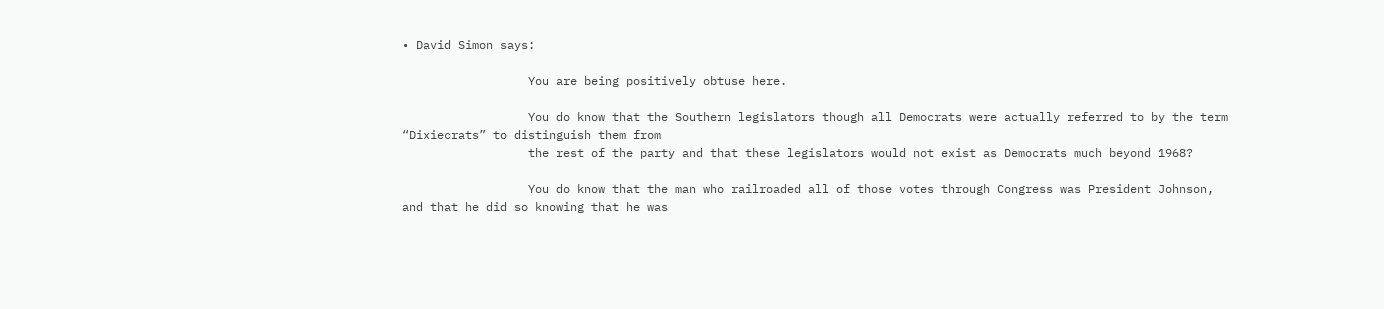• David Simon says:

                  You are being positively obtuse here.

                  You do know that the Southern legislators though all Democrats were actually referred to by the term “Dixiecrats” to distinguish them from
                  the rest of the party and that these legislators would not exist as Democrats much beyond 1968?

                  You do know that the man who railroaded all of those votes through Congress was President Johnson, and that he did so knowing that he was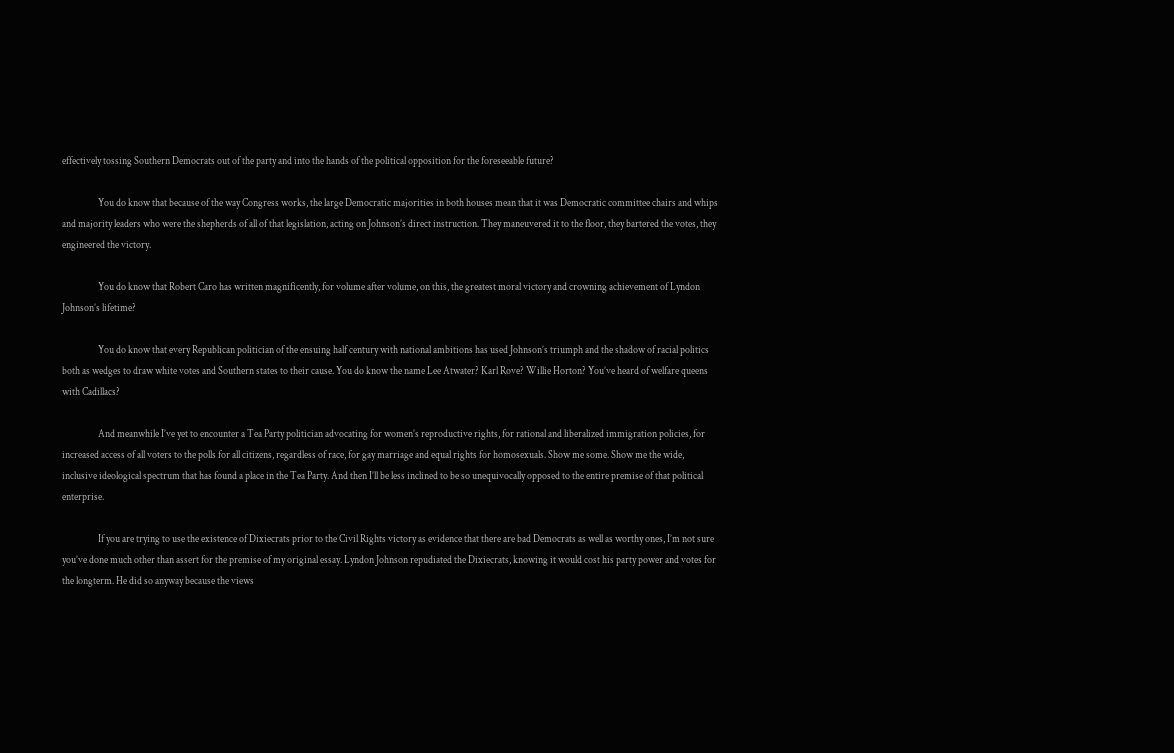effectively tossing Southern Democrats out of the party and into the hands of the political opposition for the foreseeable future?

                  You do know that because of the way Congress works, the large Democratic majorities in both houses mean that it was Democratic committee chairs and whips and majority leaders who were the shepherds of all of that legislation, acting on Johnson’s direct instruction. They maneuvered it to the floor, they bartered the votes, they engineered the victory.

                  You do know that Robert Caro has written magnificently, for volume after volume, on this, the greatest moral victory and crowning achievement of Lyndon Johnson’s lifetime?

                  You do know that every Republican politician of the ensuing half century with national ambitions has used Johnson’s triumph and the shadow of racial politics both as wedges to draw white votes and Southern states to their cause. You do know the name Lee Atwater? Karl Rove? Willie Horton? You’ve heard of welfare queens with Cadillacs?

                  And meanwhile I’ve yet to encounter a Tea Party politician advocating for women’s reproductive rights, for rational and liberalized immigration policies, for increased access of all voters to the polls for all citizens, regardless of race, for gay marriage and equal rights for homosexuals. Show me some. Show me the wide, inclusive ideological spectrum that has found a place in the Tea Party. And then I’ll be less inclined to be so unequivocally opposed to the entire premise of that political enterprise.

                  If you are trying to use the existence of Dixiecrats prior to the Civil Rights victory as evidence that there are bad Democrats as well as worthy ones, I’m not sure you’ve done much other than assert for the premise of my original essay. Lyndon Johnson repudiated the Dixiecrats, knowing it would cost his party power and votes for the longterm. He did so anyway because the views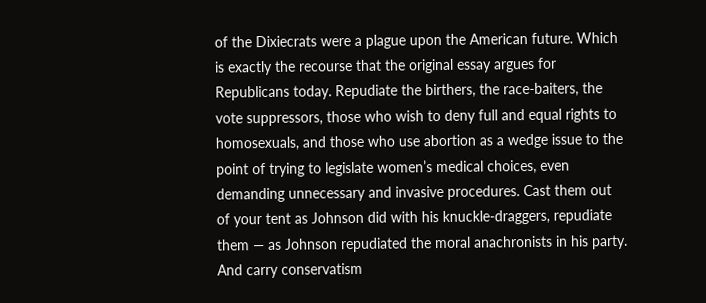of the Dixiecrats were a plague upon the American future. Which is exactly the recourse that the original essay argues for Republicans today. Repudiate the birthers, the race-baiters, the vote suppressors, those who wish to deny full and equal rights to homosexuals, and those who use abortion as a wedge issue to the point of trying to legislate women’s medical choices, even demanding unnecessary and invasive procedures. Cast them out of your tent as Johnson did with his knuckle-draggers, repudiate them — as Johnson repudiated the moral anachronists in his party. And carry conservatism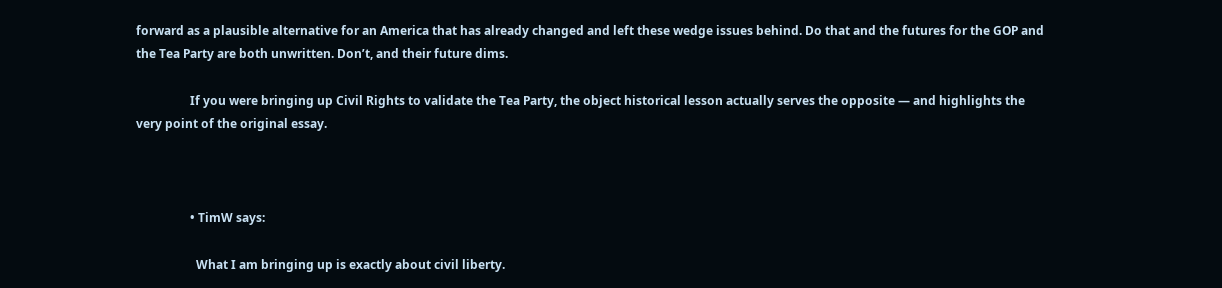forward as a plausible alternative for an America that has already changed and left these wedge issues behind. Do that and the futures for the GOP and the Tea Party are both unwritten. Don’t, and their future dims.

                  If you were bringing up Civil Rights to validate the Tea Party, the object historical lesson actually serves the opposite — and highlights the very point of the original essay.



                  • TimW says:

                    What I am bringing up is exactly about civil liberty.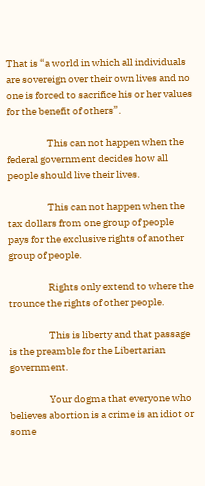That is “a world in which all individuals are sovereign over their own lives and no one is forced to sacrifice his or her values for the benefit of others”.

                    This can not happen when the federal government decides how all people should live their lives.

                    This can not happen when the tax dollars from one group of people pays for the exclusive rights of another group of people.

                    Rights only extend to where the trounce the rights of other people.

                    This is liberty and that passage is the preamble for the Libertarian government.

                    Your dogma that everyone who believes abortion is a crime is an idiot or some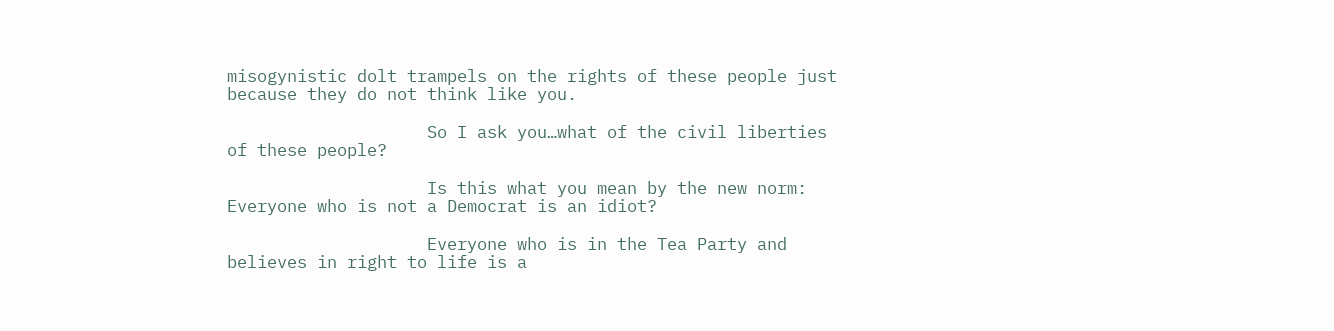misogynistic dolt trampels on the rights of these people just because they do not think like you.

                    So I ask you…what of the civil liberties of these people?

                    Is this what you mean by the new norm: Everyone who is not a Democrat is an idiot?

                    Everyone who is in the Tea Party and believes in right to life is a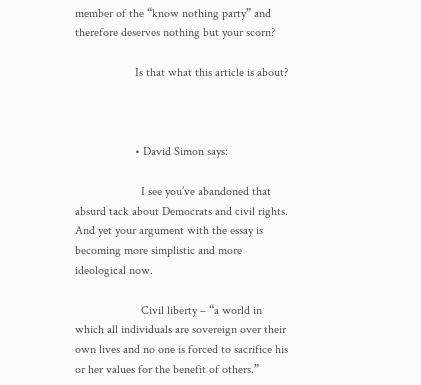member of the “know nothing party” and therefore deserves nothing but your scorn?

                    Is that what this article is about?



                    • David Simon says:

                      I see you’ve abandoned that absurd tack about Democrats and civil rights. And yet your argument with the essay is becoming more simplistic and more ideological now.

                      Civil liberty – “a world in which all individuals are sovereign over their own lives and no one is forced to sacrifice his or her values for the benefit of others.”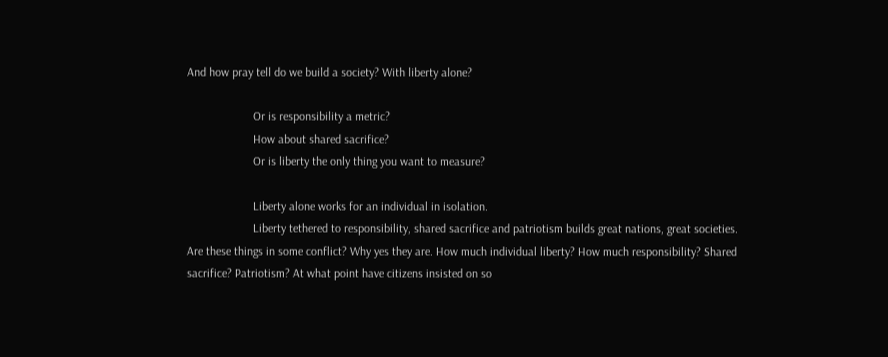And how pray tell do we build a society? With liberty alone?

                      Or is responsibility a metric?
                      How about shared sacrifice?
                      Or is liberty the only thing you want to measure?

                      Liberty alone works for an individual in isolation.
                      Liberty tethered to responsibility, shared sacrifice and patriotism builds great nations, great societies. Are these things in some conflict? Why yes they are. How much individual liberty? How much responsibility? Shared sacrifice? Patriotism? At what point have citizens insisted on so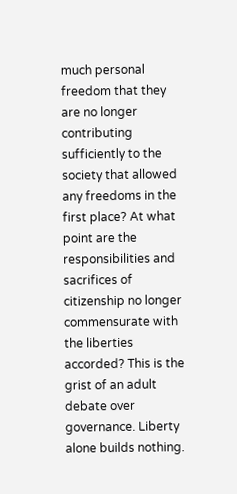much personal freedom that they are no longer contributing sufficiently to the society that allowed any freedoms in the first place? At what point are the responsibilities and sacrifices of citizenship no longer commensurate with the liberties accorded? This is the grist of an adult debate over governance. Liberty alone builds nothing.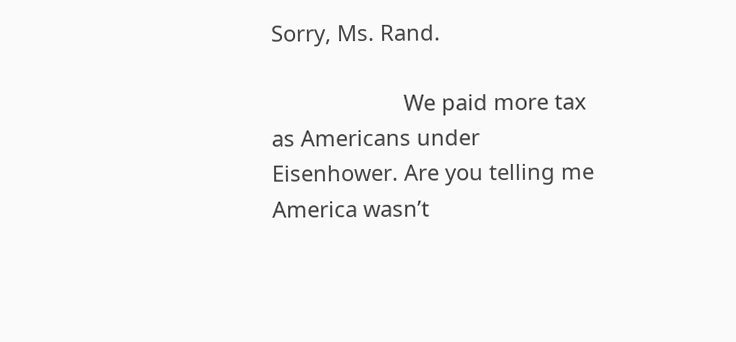Sorry, Ms. Rand.

                      We paid more tax as Americans under Eisenhower. Are you telling me America wasn’t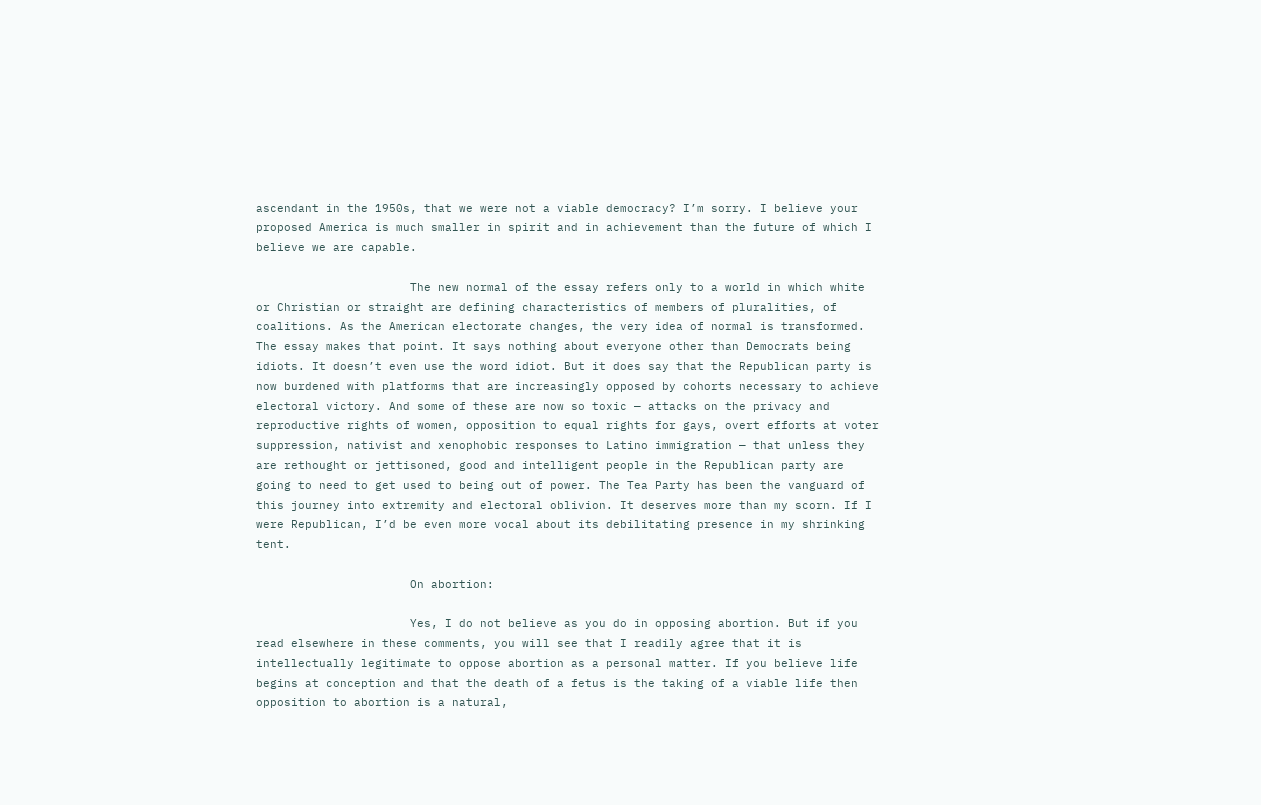ascendant in the 1950s, that we were not a viable democracy? I’m sorry. I believe your proposed America is much smaller in spirit and in achievement than the future of which I believe we are capable.

                      The new normal of the essay refers only to a world in which white or Christian or straight are defining characteristics of members of pluralities, of coalitions. As the American electorate changes, the very idea of normal is transformed. The essay makes that point. It says nothing about everyone other than Democrats being idiots. It doesn’t even use the word idiot. But it does say that the Republican party is now burdened with platforms that are increasingly opposed by cohorts necessary to achieve electoral victory. And some of these are now so toxic — attacks on the privacy and reproductive rights of women, opposition to equal rights for gays, overt efforts at voter suppression, nativist and xenophobic responses to Latino immigration — that unless they are rethought or jettisoned, good and intelligent people in the Republican party are going to need to get used to being out of power. The Tea Party has been the vanguard of this journey into extremity and electoral oblivion. It deserves more than my scorn. If I were Republican, I’d be even more vocal about its debilitating presence in my shrinking tent.

                      On abortion:

                      Yes, I do not believe as you do in opposing abortion. But if you read elsewhere in these comments, you will see that I readily agree that it is intellectually legitimate to oppose abortion as a personal matter. If you believe life begins at conception and that the death of a fetus is the taking of a viable life then opposition to abortion is a natural,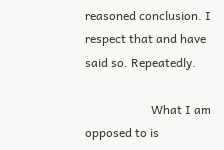reasoned conclusion. I respect that and have said so. Repeatedly.

                      What I am opposed to is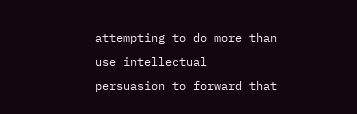attempting to do more than use intellectual persuasion to forward that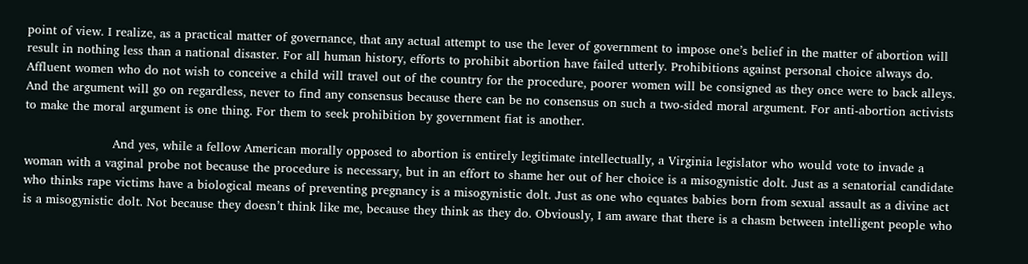point of view. I realize, as a practical matter of governance, that any actual attempt to use the lever of government to impose one’s belief in the matter of abortion will result in nothing less than a national disaster. For all human history, efforts to prohibit abortion have failed utterly. Prohibitions against personal choice always do. Affluent women who do not wish to conceive a child will travel out of the country for the procedure, poorer women will be consigned as they once were to back alleys. And the argument will go on regardless, never to find any consensus because there can be no consensus on such a two-sided moral argument. For anti-abortion activists to make the moral argument is one thing. For them to seek prohibition by government fiat is another.

                      And yes, while a fellow American morally opposed to abortion is entirely legitimate intellectually, a Virginia legislator who would vote to invade a woman with a vaginal probe not because the procedure is necessary, but in an effort to shame her out of her choice is a misogynistic dolt. Just as a senatorial candidate who thinks rape victims have a biological means of preventing pregnancy is a misogynistic dolt. Just as one who equates babies born from sexual assault as a divine act is a misogynistic dolt. Not because they doesn’t think like me, because they think as they do. Obviously, I am aware that there is a chasm between intelligent people who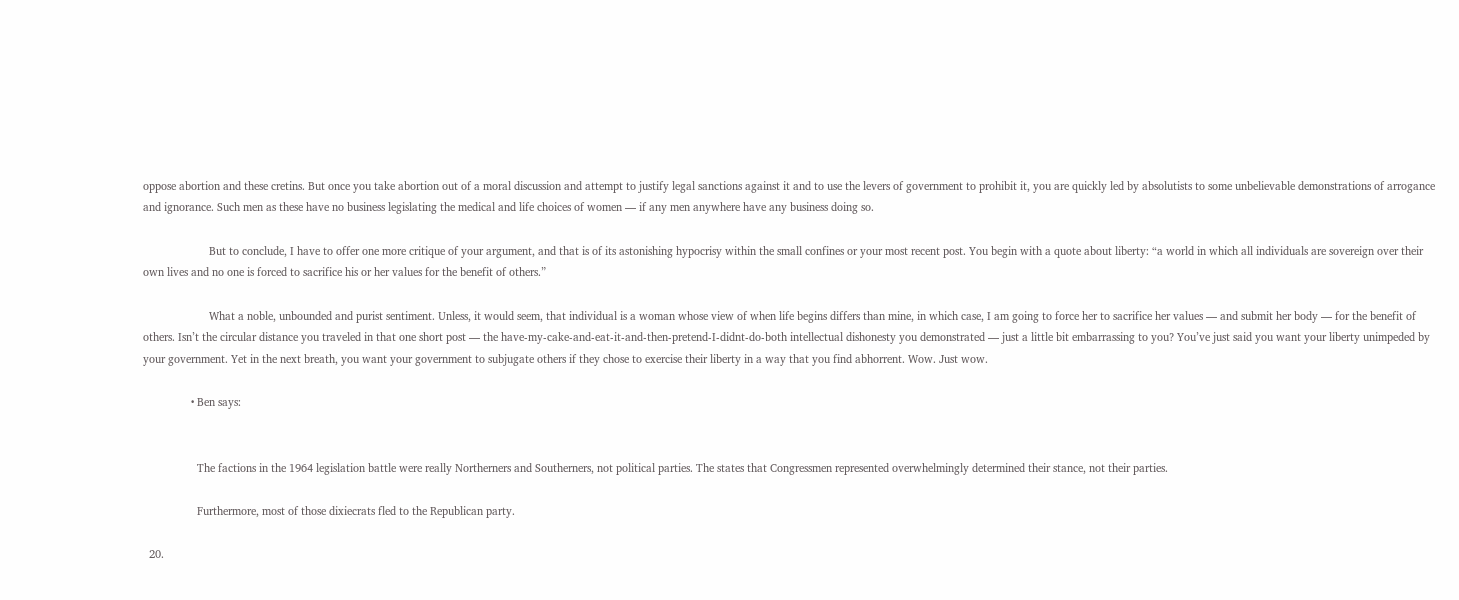oppose abortion and these cretins. But once you take abortion out of a moral discussion and attempt to justify legal sanctions against it and to use the levers of government to prohibit it, you are quickly led by absolutists to some unbelievable demonstrations of arrogance and ignorance. Such men as these have no business legislating the medical and life choices of women — if any men anywhere have any business doing so.

                      But to conclude, I have to offer one more critique of your argument, and that is of its astonishing hypocrisy within the small confines or your most recent post. You begin with a quote about liberty: “a world in which all individuals are sovereign over their own lives and no one is forced to sacrifice his or her values for the benefit of others.”

                      What a noble, unbounded and purist sentiment. Unless, it would seem, that individual is a woman whose view of when life begins differs than mine, in which case, I am going to force her to sacrifice her values — and submit her body — for the benefit of others. Isn’t the circular distance you traveled in that one short post — the have-my-cake-and-eat-it-and-then-pretend-I-didnt-do-both intellectual dishonesty you demonstrated — just a little bit embarrassing to you? You’ve just said you want your liberty unimpeded by your government. Yet in the next breath, you want your government to subjugate others if they chose to exercise their liberty in a way that you find abhorrent. Wow. Just wow.

                • Ben says:


                  The factions in the 1964 legislation battle were really Northerners and Southerners, not political parties. The states that Congressmen represented overwhelmingly determined their stance, not their parties.

                  Furthermore, most of those dixiecrats fled to the Republican party.

  20.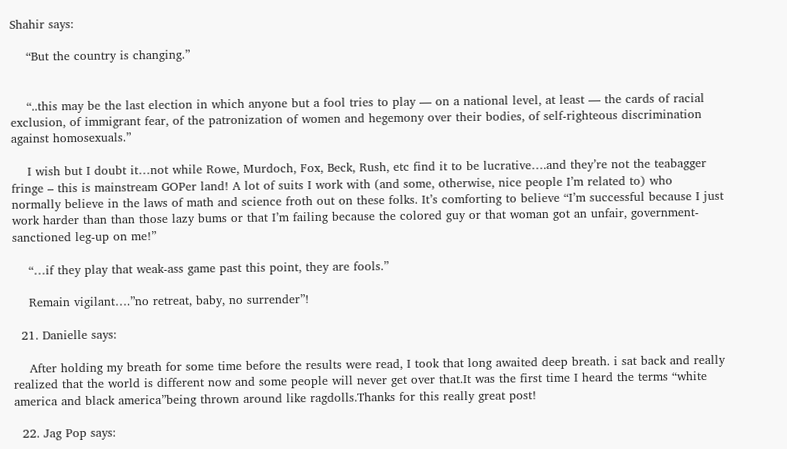Shahir says:

    “But the country is changing.”


    “..this may be the last election in which anyone but a fool tries to play — on a national level, at least — the cards of racial exclusion, of immigrant fear, of the patronization of women and hegemony over their bodies, of self-righteous discrimination against homosexuals.”

    I wish but I doubt it…not while Rowe, Murdoch, Fox, Beck, Rush, etc find it to be lucrative….and they’re not the teabagger fringe – this is mainstream GOPer land! A lot of suits I work with (and some, otherwise, nice people I’m related to) who normally believe in the laws of math and science froth out on these folks. It’s comforting to believe “I’m successful because I just work harder than than those lazy bums or that I’m failing because the colored guy or that woman got an unfair, government-sanctioned leg-up on me!”

    “…if they play that weak-ass game past this point, they are fools.”

    Remain vigilant….”no retreat, baby, no surrender”!

  21. Danielle says:

    After holding my breath for some time before the results were read, I took that long awaited deep breath. i sat back and really realized that the world is different now and some people will never get over that.It was the first time I heard the terms “white america and black america”being thrown around like ragdolls.Thanks for this really great post!

  22. Jag Pop says: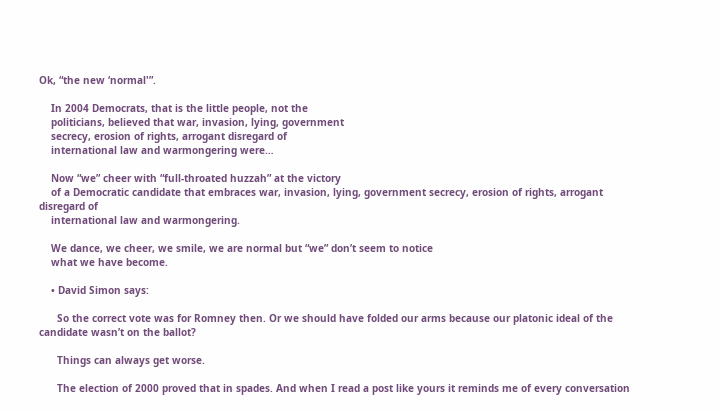Ok, “the new ‘normal'”.

    In 2004 Democrats, that is the little people, not the
    politicians, believed that war, invasion, lying, government
    secrecy, erosion of rights, arrogant disregard of
    international law and warmongering were…

    Now “we” cheer with “full-throated huzzah” at the victory
    of a Democratic candidate that embraces war, invasion, lying, government secrecy, erosion of rights, arrogant disregard of
    international law and warmongering.

    We dance, we cheer, we smile, we are normal but “we” don’t seem to notice
    what we have become.

    • David Simon says:

      So the correct vote was for Romney then. Or we should have folded our arms because our platonic ideal of the candidate wasn’t on the ballot?

      Things can always get worse.

      The election of 2000 proved that in spades. And when I read a post like yours it reminds me of every conversation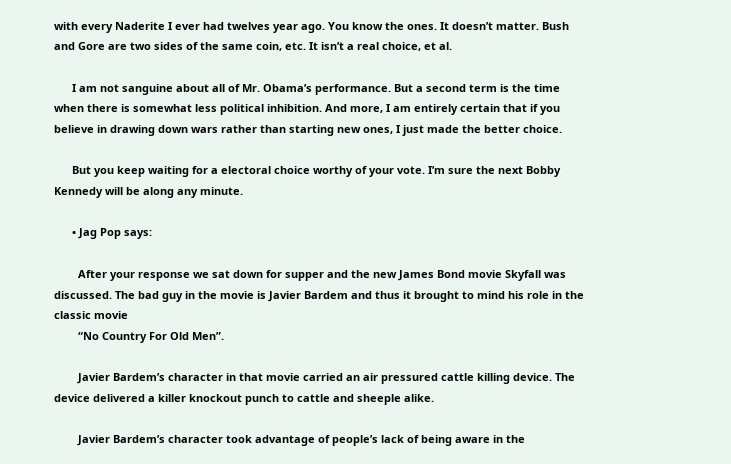with every Naderite I ever had twelves year ago. You know the ones. It doesn’t matter. Bush and Gore are two sides of the same coin, etc. It isn’t a real choice, et al.

      I am not sanguine about all of Mr. Obama’s performance. But a second term is the time when there is somewhat less political inhibition. And more, I am entirely certain that if you believe in drawing down wars rather than starting new ones, I just made the better choice.

      But you keep waiting for a electoral choice worthy of your vote. I’m sure the next Bobby Kennedy will be along any minute.

      • Jag Pop says:

        After your response we sat down for supper and the new James Bond movie Skyfall was discussed. The bad guy in the movie is Javier Bardem and thus it brought to mind his role in the classic movie
        “No Country For Old Men”.

        Javier Bardem’s character in that movie carried an air pressured cattle killing device. The device delivered a killer knockout punch to cattle and sheeple alike.

        Javier Bardem’s character took advantage of people’s lack of being aware in the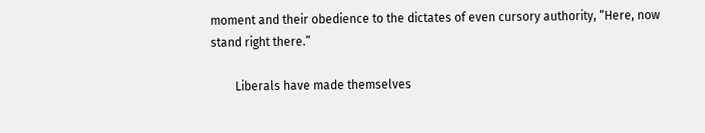moment and their obedience to the dictates of even cursory authority, “Here, now stand right there.”

        Liberals have made themselves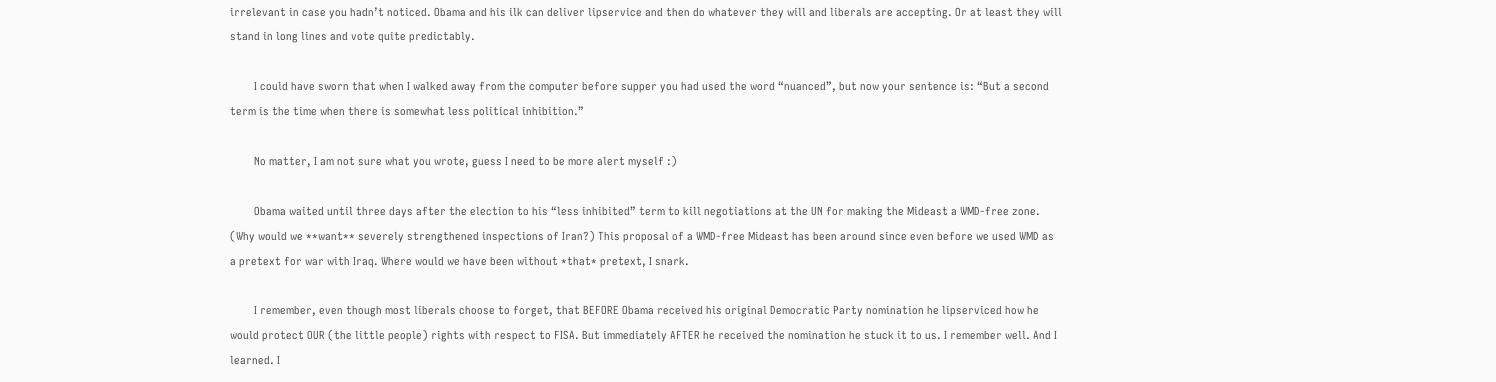irrelevant in case you hadn’t noticed. Obama and his ilk can deliver lipservice and then do whatever they will and liberals are accepting. Or at least they will stand in long lines and vote quite predictably.

        I could have sworn that when I walked away from the computer before supper you had used the word “nuanced”, but now your sentence is: “But a second term is the time when there is somewhat less political inhibition.”

        No matter, I am not sure what you wrote, guess I need to be more alert myself :)

        Obama waited until three days after the election to his “less inhibited” term to kill negotiations at the UN for making the Mideast a WMD-free zone. (Why would we **want** severely strengthened inspections of Iran?) This proposal of a WMD-free Mideast has been around since even before we used WMD as a pretext for war with Iraq. Where would we have been without *that* pretext, I snark.

        I remember, even though most liberals choose to forget, that BEFORE Obama received his original Democratic Party nomination he lipserviced how he would protect OUR (the little people) rights with respect to FISA. But immediately AFTER he received the nomination he stuck it to us. I remember well. And I learned. I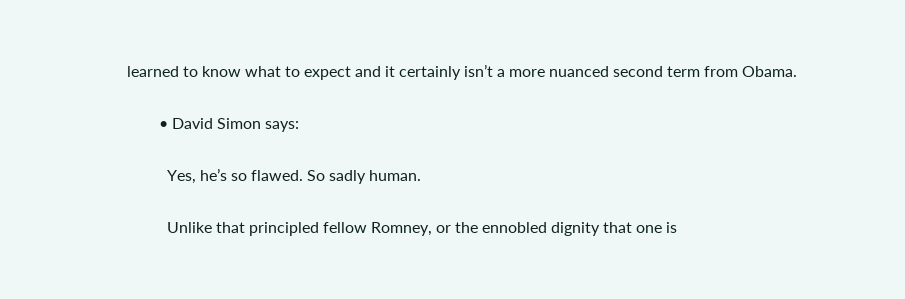learned to know what to expect and it certainly isn’t a more nuanced second term from Obama.

        • David Simon says:

          Yes, he’s so flawed. So sadly human.

          Unlike that principled fellow Romney, or the ennobled dignity that one is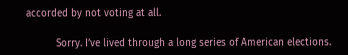accorded by not voting at all.

          Sorry. I’ve lived through a long series of American elections.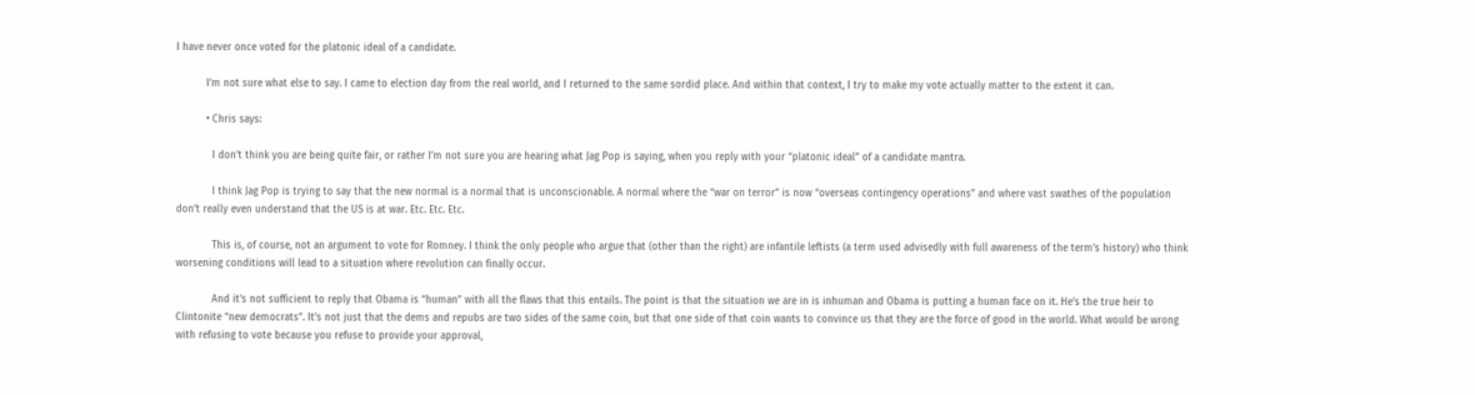I have never once voted for the platonic ideal of a candidate.

          I’m not sure what else to say. I came to election day from the real world, and I returned to the same sordid place. And within that context, I try to make my vote actually matter to the extent it can.

          • Chris says:

            I don’t think you are being quite fair, or rather I’m not sure you are hearing what Jag Pop is saying, when you reply with your “platonic ideal” of a candidate mantra.

            I think Jag Pop is trying to say that the new normal is a normal that is unconscionable. A normal where the “war on terror” is now “overseas contingency operations” and where vast swathes of the population don’t really even understand that the US is at war. Etc. Etc. Etc.

            This is, of course, not an argument to vote for Romney. I think the only people who argue that (other than the right) are infantile leftists (a term used advisedly with full awareness of the term’s history) who think worsening conditions will lead to a situation where revolution can finally occur.

            And it’s not sufficient to reply that Obama is “human” with all the flaws that this entails. The point is that the situation we are in is inhuman and Obama is putting a human face on it. He’s the true heir to Clintonite “new democrats”. It’s not just that the dems and repubs are two sides of the same coin, but that one side of that coin wants to convince us that they are the force of good in the world. What would be wrong with refusing to vote because you refuse to provide your approval,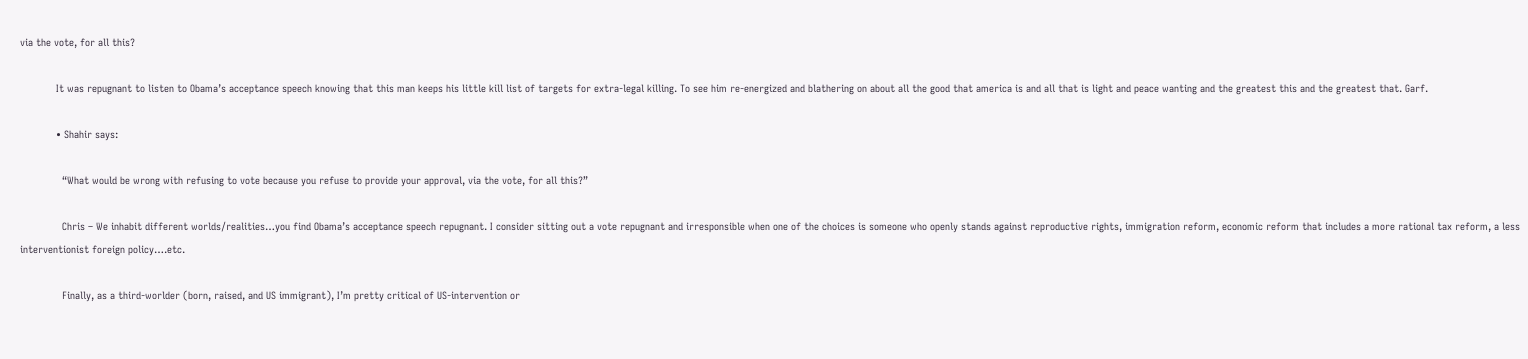via the vote, for all this?

            It was repugnant to listen to Obama’s acceptance speech knowing that this man keeps his little kill list of targets for extra-legal killing. To see him re-energized and blathering on about all the good that america is and all that is light and peace wanting and the greatest this and the greatest that. Garf.

            • Shahir says:

              “What would be wrong with refusing to vote because you refuse to provide your approval, via the vote, for all this?”

              Chris – We inhabit different worlds/realities…you find Obama’s acceptance speech repugnant. I consider sitting out a vote repugnant and irresponsible when one of the choices is someone who openly stands against reproductive rights, immigration reform, economic reform that includes a more rational tax reform, a less interventionist foreign policy….etc.

              Finally, as a third-worlder (born, raised, and US immigrant), I’m pretty critical of US-intervention or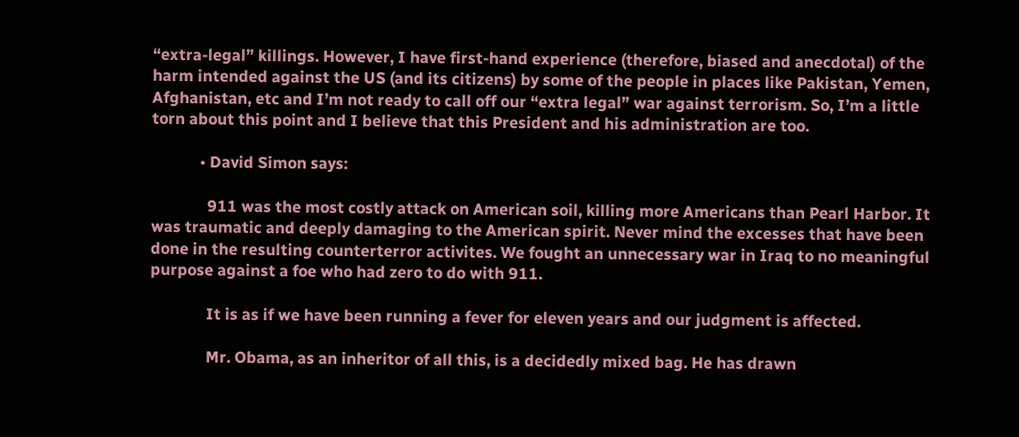“extra-legal” killings. However, I have first-hand experience (therefore, biased and anecdotal) of the harm intended against the US (and its citizens) by some of the people in places like Pakistan, Yemen, Afghanistan, etc and I’m not ready to call off our “extra legal” war against terrorism. So, I’m a little torn about this point and I believe that this President and his administration are too.

            • David Simon says:

              911 was the most costly attack on American soil, killing more Americans than Pearl Harbor. It was traumatic and deeply damaging to the American spirit. Never mind the excesses that have been done in the resulting counterterror activites. We fought an unnecessary war in Iraq to no meaningful purpose against a foe who had zero to do with 911.

              It is as if we have been running a fever for eleven years and our judgment is affected.

              Mr. Obama, as an inheritor of all this, is a decidedly mixed bag. He has drawn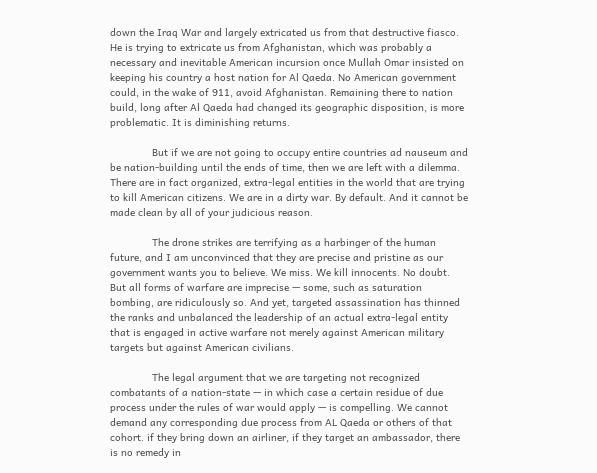down the Iraq War and largely extricated us from that destructive fiasco. He is trying to extricate us from Afghanistan, which was probably a necessary and inevitable American incursion once Mullah Omar insisted on keeping his country a host nation for Al Qaeda. No American government could, in the wake of 911, avoid Afghanistan. Remaining there to nation build, long after Al Qaeda had changed its geographic disposition, is more problematic. It is diminishing returns.

              But if we are not going to occupy entire countries ad nauseum and be nation-building until the ends of time, then we are left with a dilemma. There are in fact organized, extra-legal entities in the world that are trying to kill American citizens. We are in a dirty war. By default. And it cannot be made clean by all of your judicious reason.

              The drone strikes are terrifying as a harbinger of the human future, and I am unconvinced that they are precise and pristine as our government wants you to believe. We miss. We kill innocents. No doubt. But all forms of warfare are imprecise — some, such as saturation bombing, are ridiculously so. And yet, targeted assassination has thinned the ranks and unbalanced the leadership of an actual extra-legal entity that is engaged in active warfare not merely against American military targets but against American civilians.

              The legal argument that we are targeting not recognized combatants of a nation-state — in which case a certain residue of due process under the rules of war would apply — is compelling. We cannot demand any corresponding due process from AL Qaeda or others of that cohort. if they bring down an airliner, if they target an ambassador, there is no remedy in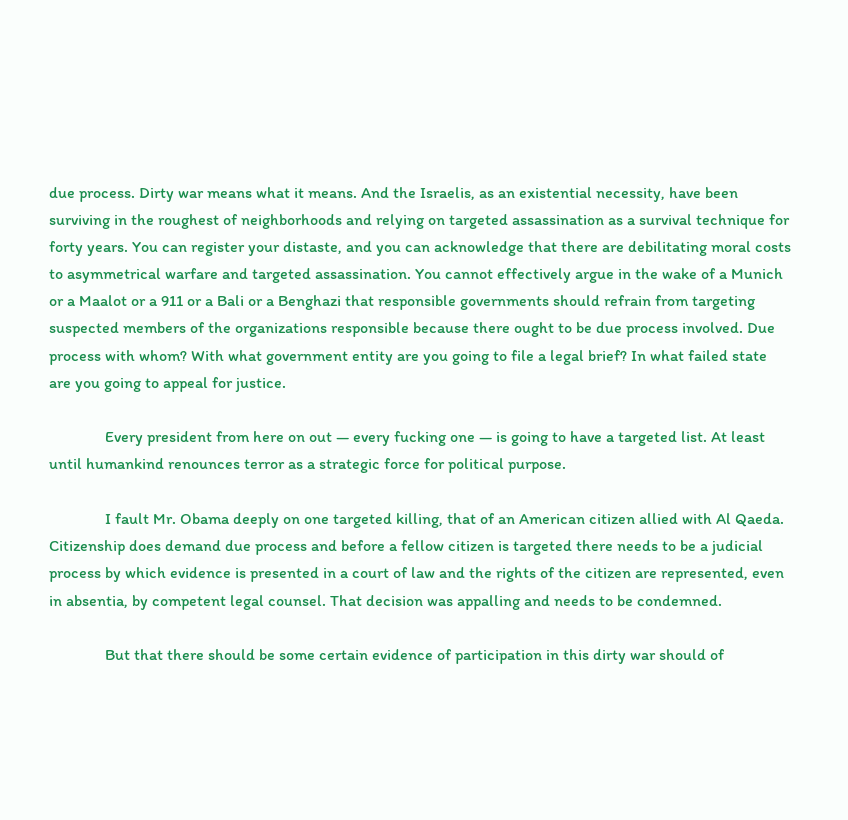due process. Dirty war means what it means. And the Israelis, as an existential necessity, have been surviving in the roughest of neighborhoods and relying on targeted assassination as a survival technique for forty years. You can register your distaste, and you can acknowledge that there are debilitating moral costs to asymmetrical warfare and targeted assassination. You cannot effectively argue in the wake of a Munich or a Maalot or a 911 or a Bali or a Benghazi that responsible governments should refrain from targeting suspected members of the organizations responsible because there ought to be due process involved. Due process with whom? With what government entity are you going to file a legal brief? In what failed state are you going to appeal for justice.

              Every president from here on out — every fucking one — is going to have a targeted list. At least until humankind renounces terror as a strategic force for political purpose.

              I fault Mr. Obama deeply on one targeted killing, that of an American citizen allied with Al Qaeda. Citizenship does demand due process and before a fellow citizen is targeted there needs to be a judicial process by which evidence is presented in a court of law and the rights of the citizen are represented, even in absentia, by competent legal counsel. That decision was appalling and needs to be condemned.

              But that there should be some certain evidence of participation in this dirty war should of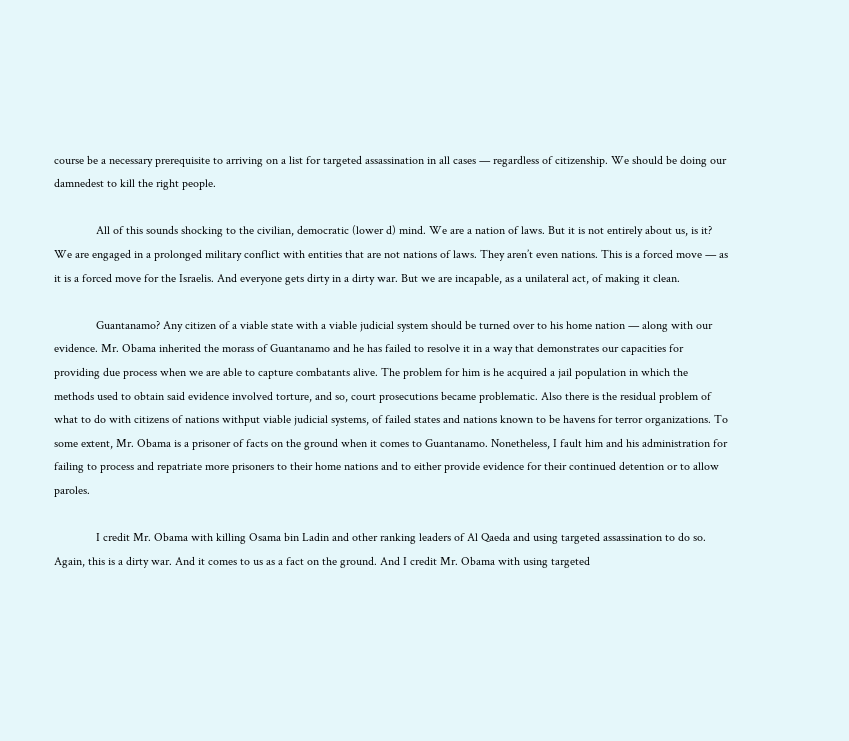course be a necessary prerequisite to arriving on a list for targeted assassination in all cases — regardless of citizenship. We should be doing our damnedest to kill the right people.

              All of this sounds shocking to the civilian, democratic (lower d) mind. We are a nation of laws. But it is not entirely about us, is it? We are engaged in a prolonged military conflict with entities that are not nations of laws. They aren’t even nations. This is a forced move — as it is a forced move for the Israelis. And everyone gets dirty in a dirty war. But we are incapable, as a unilateral act, of making it clean.

              Guantanamo? Any citizen of a viable state with a viable judicial system should be turned over to his home nation — along with our evidence. Mr. Obama inherited the morass of Guantanamo and he has failed to resolve it in a way that demonstrates our capacities for providing due process when we are able to capture combatants alive. The problem for him is he acquired a jail population in which the methods used to obtain said evidence involved torture, and so, court prosecutions became problematic. Also there is the residual problem of what to do with citizens of nations withput viable judicial systems, of failed states and nations known to be havens for terror organizations. To some extent, Mr. Obama is a prisoner of facts on the ground when it comes to Guantanamo. Nonetheless, I fault him and his administration for failing to process and repatriate more prisoners to their home nations and to either provide evidence for their continued detention or to allow paroles.

              I credit Mr. Obama with killing Osama bin Ladin and other ranking leaders of Al Qaeda and using targeted assassination to do so. Again, this is a dirty war. And it comes to us as a fact on the ground. And I credit Mr. Obama with using targeted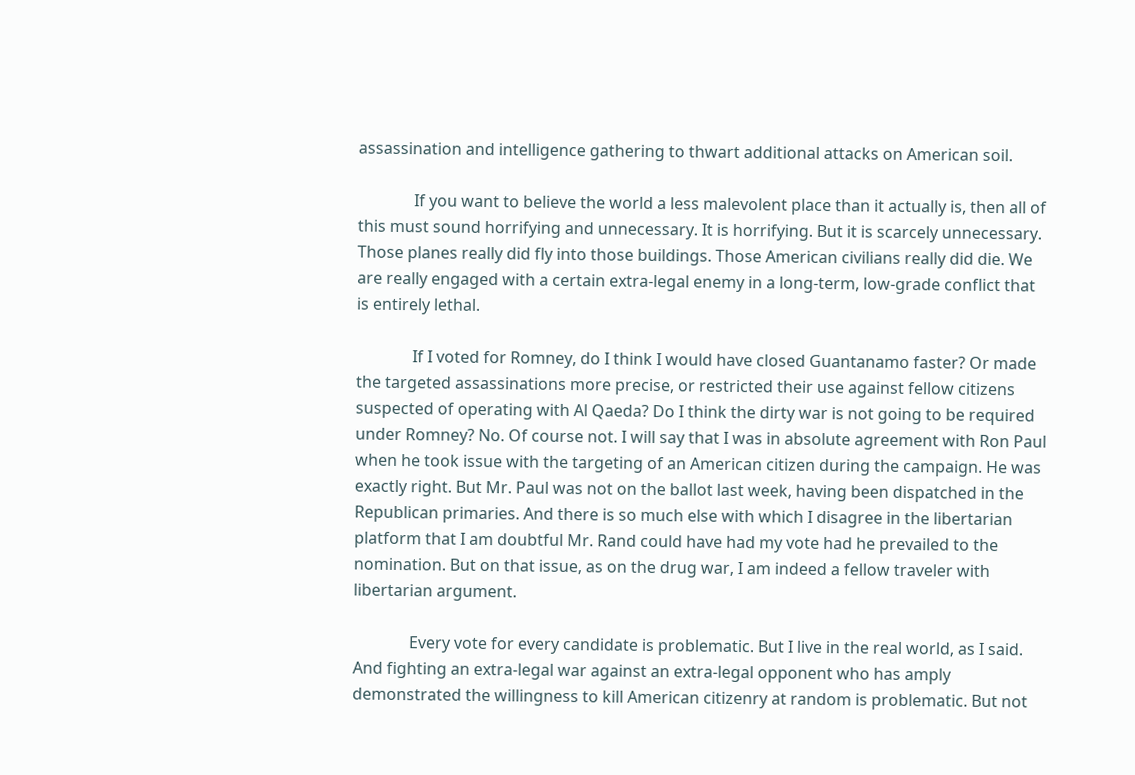assassination and intelligence gathering to thwart additional attacks on American soil.

              If you want to believe the world a less malevolent place than it actually is, then all of this must sound horrifying and unnecessary. It is horrifying. But it is scarcely unnecessary. Those planes really did fly into those buildings. Those American civilians really did die. We are really engaged with a certain extra-legal enemy in a long-term, low-grade conflict that is entirely lethal.

              If I voted for Romney, do I think I would have closed Guantanamo faster? Or made the targeted assassinations more precise, or restricted their use against fellow citizens suspected of operating with Al Qaeda? Do I think the dirty war is not going to be required under Romney? No. Of course not. I will say that I was in absolute agreement with Ron Paul when he took issue with the targeting of an American citizen during the campaign. He was exactly right. But Mr. Paul was not on the ballot last week, having been dispatched in the Republican primaries. And there is so much else with which I disagree in the libertarian platform that I am doubtful Mr. Rand could have had my vote had he prevailed to the nomination. But on that issue, as on the drug war, I am indeed a fellow traveler with libertarian argument.

              Every vote for every candidate is problematic. But I live in the real world, as I said. And fighting an extra-legal war against an extra-legal opponent who has amply demonstrated the willingness to kill American citizenry at random is problematic. But not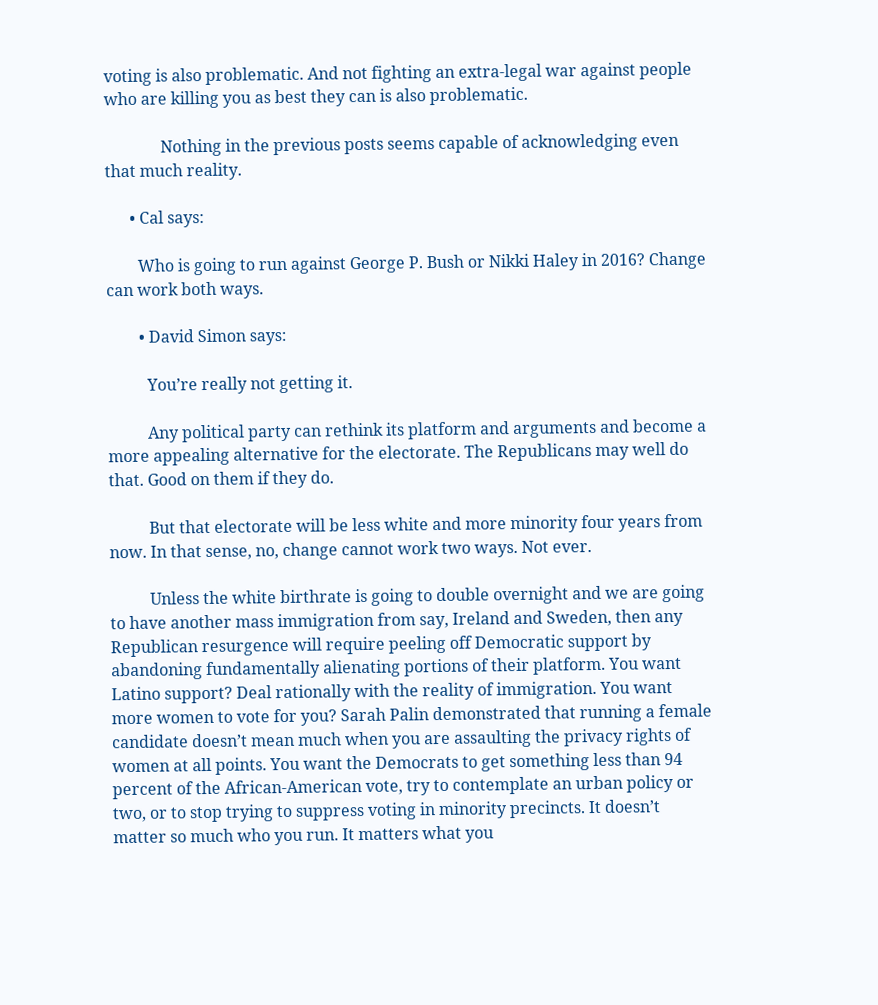voting is also problematic. And not fighting an extra-legal war against people who are killing you as best they can is also problematic.

              Nothing in the previous posts seems capable of acknowledging even that much reality.

      • Cal says:

        Who is going to run against George P. Bush or Nikki Haley in 2016? Change can work both ways.

        • David Simon says:

          You’re really not getting it.

          Any political party can rethink its platform and arguments and become a more appealing alternative for the electorate. The Republicans may well do that. Good on them if they do.

          But that electorate will be less white and more minority four years from now. In that sense, no, change cannot work two ways. Not ever.

          Unless the white birthrate is going to double overnight and we are going to have another mass immigration from say, Ireland and Sweden, then any Republican resurgence will require peeling off Democratic support by abandoning fundamentally alienating portions of their platform. You want Latino support? Deal rationally with the reality of immigration. You want more women to vote for you? Sarah Palin demonstrated that running a female candidate doesn’t mean much when you are assaulting the privacy rights of women at all points. You want the Democrats to get something less than 94 percent of the African-American vote, try to contemplate an urban policy or two, or to stop trying to suppress voting in minority precincts. It doesn’t matter so much who you run. It matters what you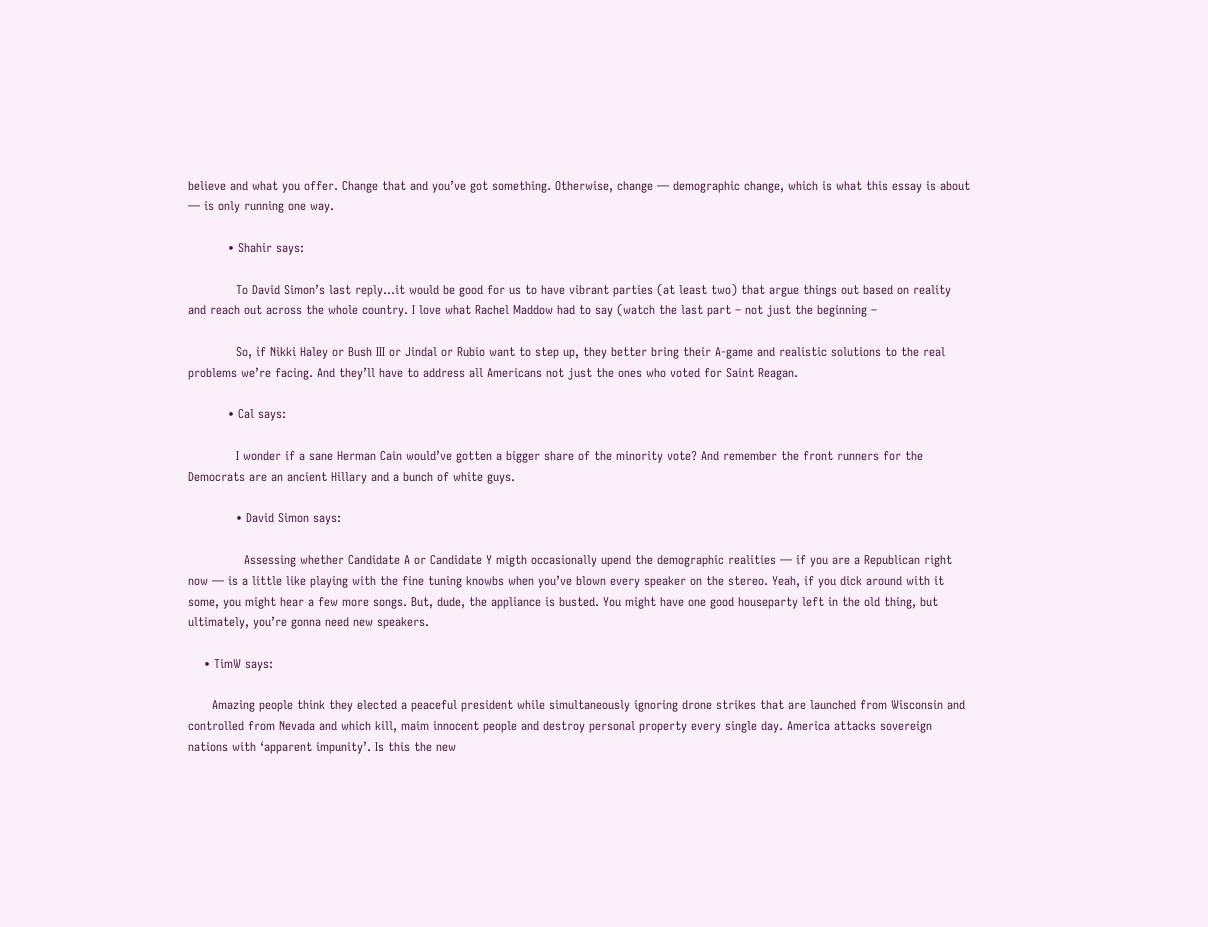believe and what you offer. Change that and you’ve got something. Otherwise, change — demographic change, which is what this essay is about — is only running one way.

          • Shahir says:

            To David Simon’s last reply…it would be good for us to have vibrant parties (at least two) that argue things out based on reality and reach out across the whole country. I love what Rachel Maddow had to say (watch the last part – not just the beginning –

            So, if Nikki Haley or Bush III or Jindal or Rubio want to step up, they better bring their A-game and realistic solutions to the real problems we’re facing. And they’ll have to address all Americans not just the ones who voted for Saint Reagan.

          • Cal says:

            I wonder if a sane Herman Cain would’ve gotten a bigger share of the minority vote? And remember the front runners for the Democrats are an ancient Hillary and a bunch of white guys.

            • David Simon says:

              Assessing whether Candidate A or Candidate Y migth occasionally upend the demographic realities — if you are a Republican right now — is a little like playing with the fine tuning knowbs when you’ve blown every speaker on the stereo. Yeah, if you dick around with it some, you might hear a few more songs. But, dude, the appliance is busted. You might have one good houseparty left in the old thing, but ultimately, you’re gonna need new speakers.

    • TimW says:

      Amazing people think they elected a peaceful president while simultaneously ignoring drone strikes that are launched from Wisconsin and controlled from Nevada and which kill, maim innocent people and destroy personal property every single day. America attacks sovereign nations with ‘apparent impunity’. Is this the new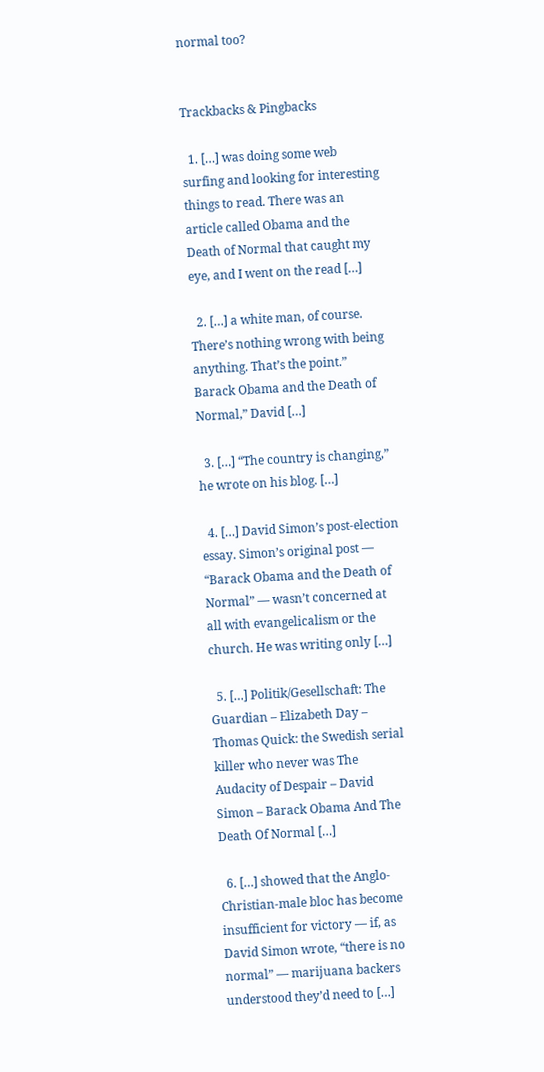normal too?


Trackbacks & Pingbacks

  1. […] was doing some web surfing and looking for interesting things to read. There was an article called Obama and the Death of Normal that caught my eye, and I went on the read […]

  2. […] a white man, of course. There’s nothing wrong with being anything. That’s the point.” Barack Obama and the Death of Normal,” David […]

  3. […] “The country is changing,” he wrote on his blog. […]

  4. […] David Simon’s post-election essay. Simon’s original post — “Barack Obama and the Death of Normal” — wasn’t concerned at all with evangelicalism or the church. He was writing only […]

  5. […] Politik/Gesellschaft: The Guardian – Elizabeth Day – Thomas Quick: the Swedish serial killer who never was The Audacity of Despair – David Simon – Barack Obama And The Death Of Normal […]

  6. […] showed that the Anglo-Christian-male bloc has become insufficient for victory — if, as David Simon wrote, “there is no normal” — marijuana backers understood they’d need to […]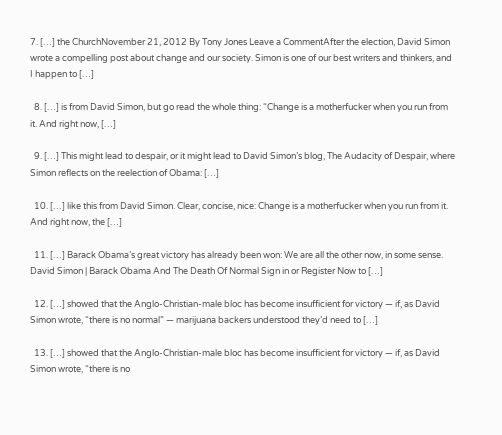7. […] the ChurchNovember 21, 2012 By Tony Jones Leave a CommentAfter the election, David Simon wrote a compelling post about change and our society. Simon is one of our best writers and thinkers, and I happen to […]

  8. […] is from David Simon, but go read the whole thing: “Change is a motherfucker when you run from it. And right now, […]

  9. […] This might lead to despair, or it might lead to David Simon’s blog, The Audacity of Despair, where Simon reflects on the reelection of Obama: […]

  10. […] like this from David Simon. Clear, concise, nice: Change is a motherfucker when you run from it. And right now, the […]

  11. […] Barack Obama’s great victory has already been won: We are all the other now, in some sense. David Simon | Barack Obama And The Death Of Normal Sign in or Register Now to […]

  12. […] showed that the Anglo-Christian-male bloc has become insufficient for victory — if, as David Simon wrote, “there is no normal” — marijuana backers understood they’d need to […]

  13. […] showed that the Anglo-Christian-male bloc has become insufficient for victory — if, as David Simon wrote, “there is no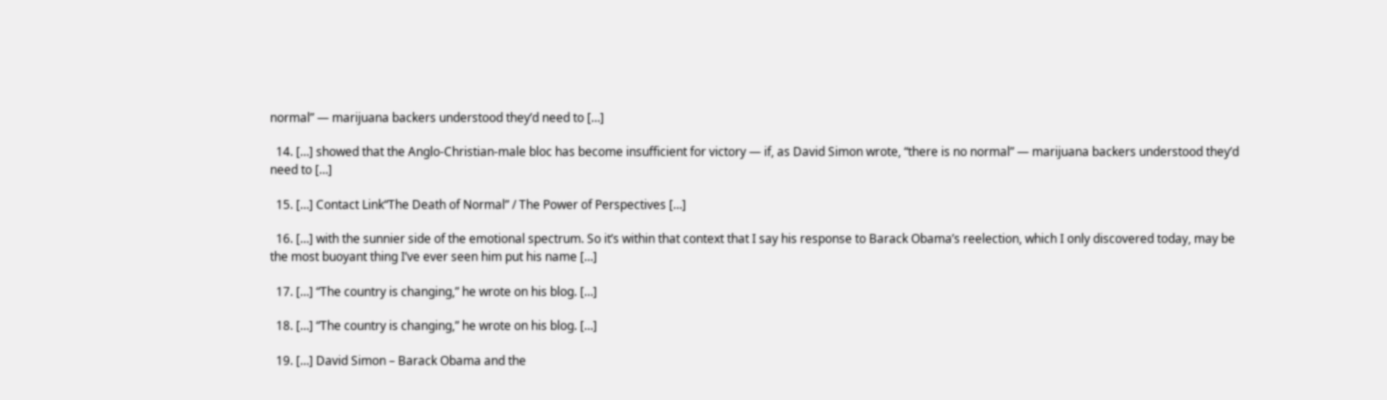normal” — marijuana backers understood they’d need to […]

  14. […] showed that the Anglo-Christian-male bloc has become insufficient for victory — if, as David Simon wrote, “there is no normal” — marijuana backers understood they’d need to […]

  15. […] Contact Link“The Death of Normal” / The Power of Perspectives […]

  16. […] with the sunnier side of the emotional spectrum. So it’s within that context that I say his response to Barack Obama’s reelection, which I only discovered today, may be the most buoyant thing I’ve ever seen him put his name […]

  17. […] “The country is changing,” he wrote on his blog. […]

  18. […] “The country is changing,” he wrote on his blog. […]

  19. […] David Simon – Barack Obama and the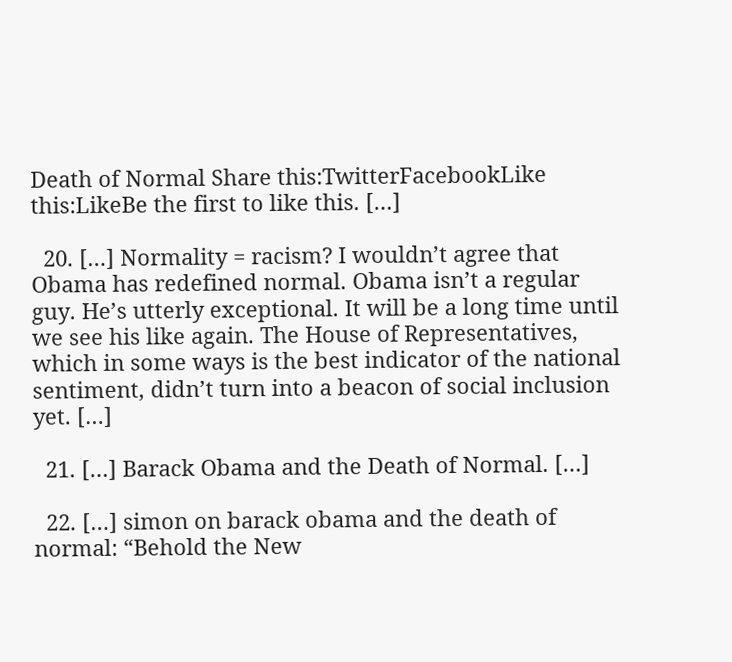Death of Normal Share this:TwitterFacebookLike this:LikeBe the first to like this. […]

  20. […] Normality = racism? I wouldn’t agree that Obama has redefined normal. Obama isn’t a regular guy. He’s utterly exceptional. It will be a long time until we see his like again. The House of Representatives, which in some ways is the best indicator of the national sentiment, didn’t turn into a beacon of social inclusion yet. […]

  21. […] Barack Obama and the Death of Normal. […]

  22. […] simon on barack obama and the death of normal: “Behold the New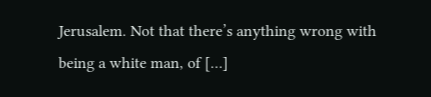Jerusalem. Not that there’s anything wrong with being a white man, of […]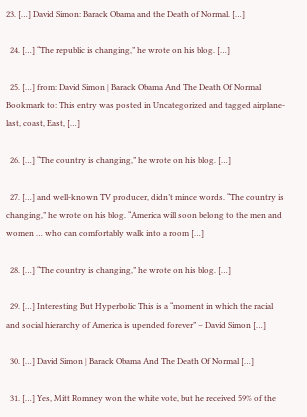23. […] David Simon: Barack Obama and the Death of Normal. […]

  24. […] “The republic is changing,” he wrote on his blog. […]

  25. […] from: David Simon | Barack Obama And The Death Of Normal Bookmark to: This entry was posted in Uncategorized and tagged airplane-last, coast, East, […]

  26. […] “The country is changing,” he wrote on his blog. […]

  27. […] and well-known TV producer, didn’t mince words. “The country is changing,” he wrote on his blog. “America will soon belong to the men and women … who can comfortably walk into a room […]

  28. […] “The country is changing,” he wrote on his blog. […]

  29. […] Interesting But Hyperbolic This is a “moment in which the racial and social hierarchy of America is upended forever” – David Simon […]

  30. […] David Simon | Barack Obama And The Death Of Normal […]

  31. […] Yes, Mitt Romney won the white vote, but he received 59% of the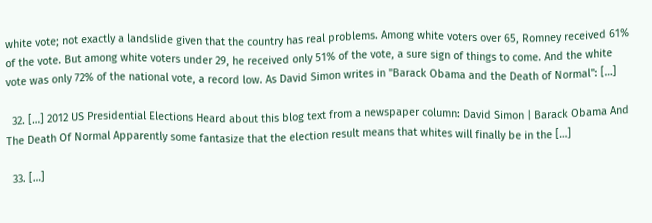white vote; not exactly a landslide given that the country has real problems. Among white voters over 65, Romney received 61% of the vote. But among white voters under 29, he received only 51% of the vote, a sure sign of things to come. And the white vote was only 72% of the national vote, a record low. As David Simon writes in "Barack Obama and the Death of Normal": […]

  32. […] 2012 US Presidential Elections Heard about this blog text from a newspaper column: David Simon | Barack Obama And The Death Of Normal Apparently some fantasize that the election result means that whites will finally be in the […]

  33. […]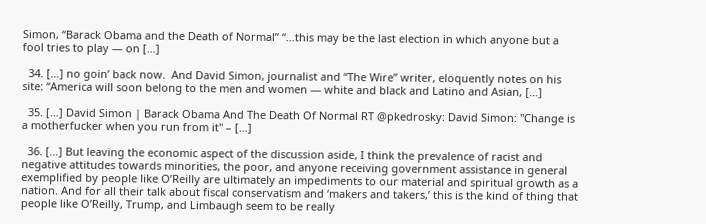Simon, “Barack Obama and the Death of Normal” “…this may be the last election in which anyone but a fool tries to play — on […]

  34. […] no goin’ back now.  And David Simon, journalist and “The Wire” writer, eloquently notes on his site: “America will soon belong to the men and women — white and black and Latino and Asian, […]

  35. […] David Simon | Barack Obama And The Death Of Normal RT @pkedrosky: David Simon: "Change is a motherfucker when you run from it" – […]

  36. […] But leaving the economic aspect of the discussion aside, I think the prevalence of racist and negative attitudes towards minorities, the poor, and anyone receiving government assistance in general exemplified by people like O’Reilly are ultimately an impediments to our material and spiritual growth as a nation. And for all their talk about fiscal conservatism and ‘makers and takers,’ this is the kind of thing that people like O’Reilly, Trump, and Limbaugh seem to be really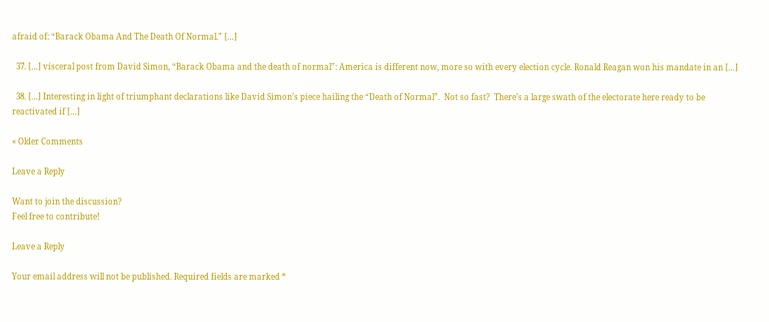afraid of: “Barack Obama And The Death Of Normal.” […]

  37. […] visceral post from David Simon, “Barack Obama and the death of normal”: America is different now, more so with every election cycle. Ronald Reagan won his mandate in an […]

  38. […] Interesting in light of triumphant declarations like David Simon’s piece hailing the “Death of Normal”.  Not so fast?  There’s a large swath of the electorate here ready to be reactivated if […]

« Older Comments

Leave a Reply

Want to join the discussion?
Feel free to contribute!

Leave a Reply

Your email address will not be published. Required fields are marked *